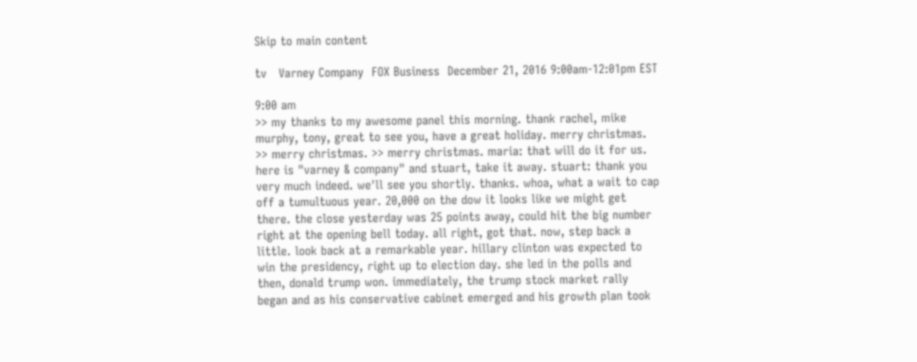Skip to main content

tv   Varney Company  FOX Business  December 21, 2016 9:00am-12:01pm EST

9:00 am
>> my thanks to my awesome panel this morning. thank rachel, mike murphy, tony, great to see you, have a great holiday. merry christmas. >> merry christmas. >> merry christmas. maria: that will do it for us. here is "varney & company" and stuart, take it away. stuart: thank you very much indeed. we'll see you shortly. thanks. whoa, what a wait to cap off a tumultuous year. 20,000 on the dow it looks like we might get there. the close yesterday was 25 points away, could hit the big number right at the opening bell today. all right, got that. now, step back a little. look back at a remarkable year. hillary clinton was expected to win the presidency, right up to election day. she led in the polls and then, donald trump won. immediately, the trump stock market rally began and as his conservative cabinet emerged and his growth plan took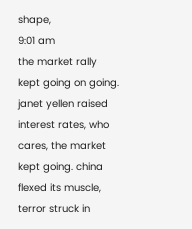shape,
9:01 am
the market rally kept going on going. janet yellen raised interest rates, who cares, the market kept going. china flexed its muscle, terror struck in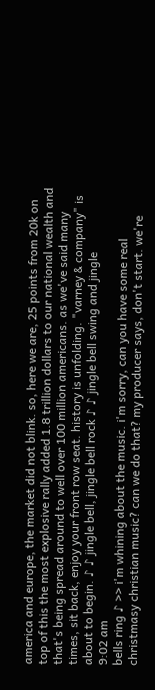america and europe, the market did not blink. so, here we are, 25 points from 20k on top of this the most explosive rally added 1.8 trillion dollars to our national wealth and that's being spread around to well over 100 million americans. as we've said many times, sit back, enjoy your front row seat. history is unfolding. "varney & company" is about to begin. ♪ ♪ jingle bell, jingle bell rock ♪ ♪ jingle bell swing and jingle
9:02 am
bells ring ♪ >> i'm whining about the music. i'm sorry, can you have some real christmasy christian music? can we do that? my producer says, don't start. we're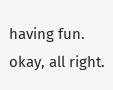having fun. okay, all right.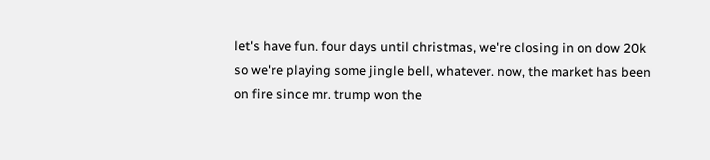let's have fun. four days until christmas, we're closing in on dow 20k so we're playing some jingle bell, whatever. now, the market has been on fire since mr. trump won the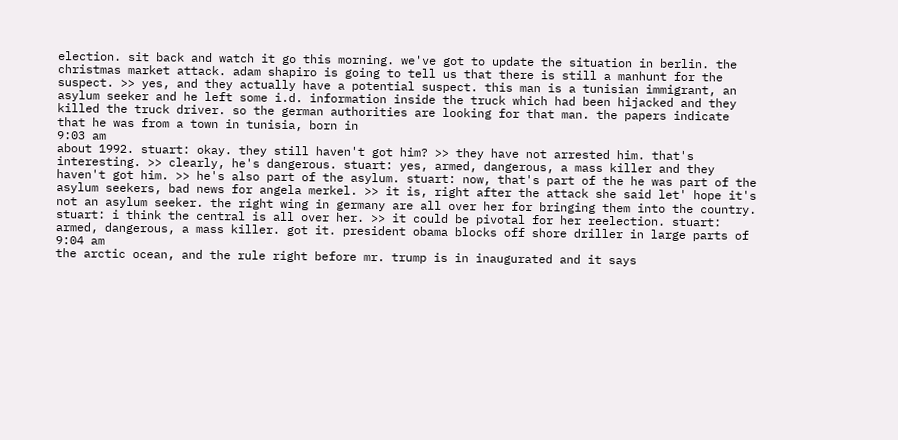election. sit back and watch it go this morning. we've got to update the situation in berlin. the christmas market attack. adam shapiro is going to tell us that there is still a manhunt for the suspect. >> yes, and they actually have a potential suspect. this man is a tunisian immigrant, an asylum seeker and he left some i.d. information inside the truck which had been hijacked and they killed the truck driver. so the german authorities are looking for that man. the papers indicate that he was from a town in tunisia, born in
9:03 am
about 1992. stuart: okay. they still haven't got him? >> they have not arrested him. that's interesting. >> clearly, he's dangerous. stuart: yes, armed, dangerous, a mass killer and they haven't got him. >> he's also part of the asylum. stuart: now, that's part of the he was part of the asylum seekers, bad news for angela merkel. >> it is, right after the attack she said let' hope it's not an asylum seeker. the right wing in germany are all over her for bringing them into the country. stuart: i think the central is all over her. >> it could be pivotal for her reelection. stuart: armed, dangerous, a mass killer. got it. president obama blocks off shore driller in large parts of
9:04 am
the arctic ocean, and the rule right before mr. trump is in inaugurated and it says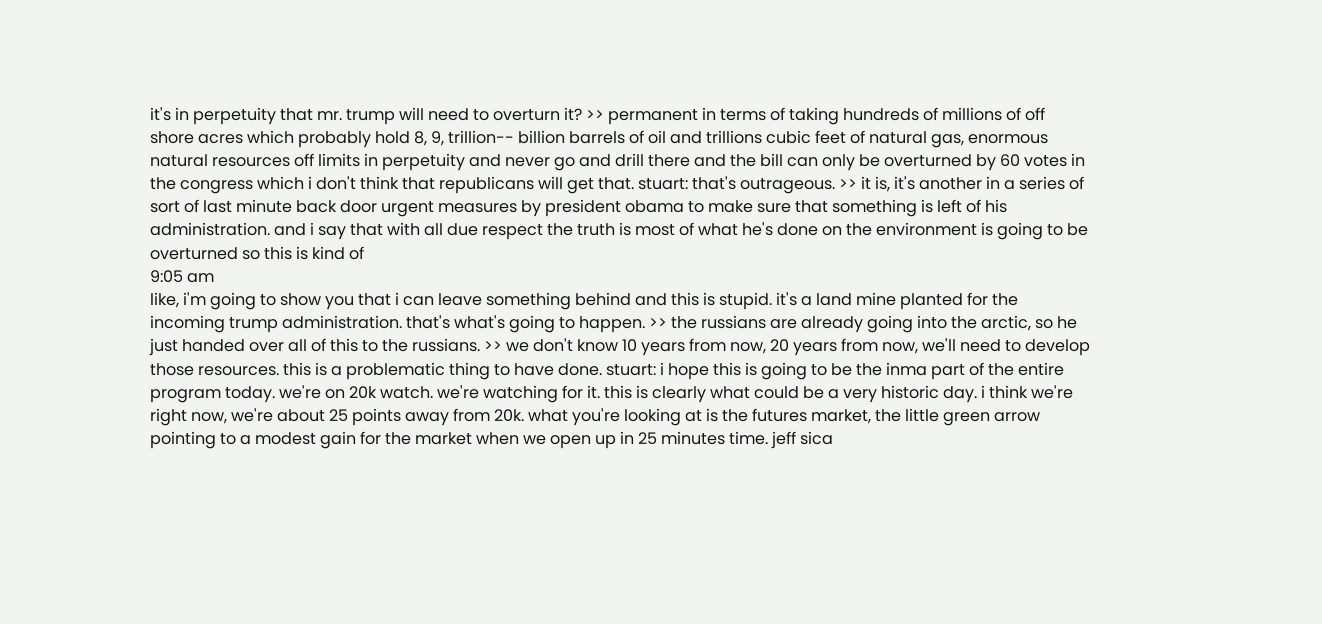it's in perpetuity that mr. trump will need to overturn it? >> permanent in terms of taking hundreds of millions of off shore acres which probably hold 8, 9, trillion-- billion barrels of oil and trillions cubic feet of natural gas, enormous natural resources off limits in perpetuity and never go and drill there and the bill can only be overturned by 60 votes in the congress which i don't think that republicans will get that. stuart: that's outrageous. >> it is, it's another in a series of sort of last minute back door urgent measures by president obama to make sure that something is left of his administration. and i say that with all due respect the truth is most of what he's done on the environment is going to be overturned so this is kind of
9:05 am
like, i'm going to show you that i can leave something behind and this is stupid. it's a land mine planted for the incoming trump administration. that's what's going to happen. >> the russians are already going into the arctic, so he just handed over all of this to the russians. >> we don't know 10 years from now, 20 years from now, we'll need to develop those resources. this is a problematic thing to have done. stuart: i hope this is going to be the inma part of the entire program today. we're on 20k watch. we're watching for it. this is clearly what could be a very historic day. i think we're right now, we're about 25 points away from 20k. what you're looking at is the futures market, the little green arrow pointing to a modest gain for the market when we open up in 25 minutes time. jeff sica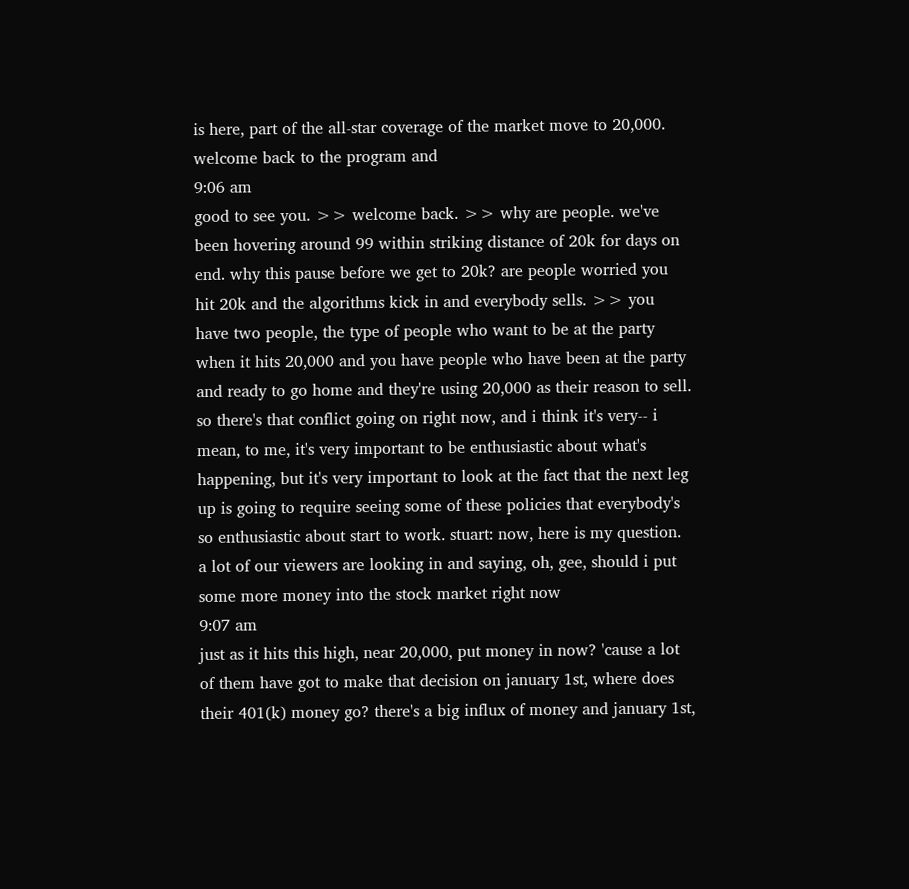is here, part of the all-star coverage of the market move to 20,000. welcome back to the program and
9:06 am
good to see you. >> welcome back. >> why are people. we've been hovering around 99 within striking distance of 20k for days on end. why this pause before we get to 20k? are people worried you hit 20k and the algorithms kick in and everybody sells. >> you have two people, the type of people who want to be at the party when it hits 20,000 and you have people who have been at the party and ready to go home and they're using 20,000 as their reason to sell. so there's that conflict going on right now, and i think it's very-- i mean, to me, it's very important to be enthusiastic about what's happening, but it's very important to look at the fact that the next leg up is going to require seeing some of these policies that everybody's so enthusiastic about start to work. stuart: now, here is my question. a lot of our viewers are looking in and saying, oh, gee, should i put some more money into the stock market right now
9:07 am
just as it hits this high, near 20,000, put money in now? 'cause a lot of them have got to make that decision on january 1st, where does their 401(k) money go? there's a big influx of money and january 1st,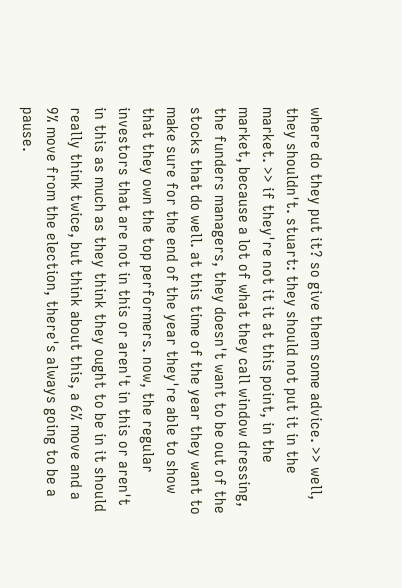where do they put it? so give them some advice. >> well, they shouldn't. stuart: they should not put it in the market. >> if they're not it it at this point, in the market, because a lot of what they call window dressing, the funders managers, they doesn't want to be out of the stocks that do well. at this time of the year they want to make sure for the end of the year they're able to show that they own the top performers. now, the regular investors that are not in this or aren't in this or aren't in this as much as they think they ought to be in it should really think twice, but think about this, a 6% move and a 9% move from the election, there's always going to be a pause.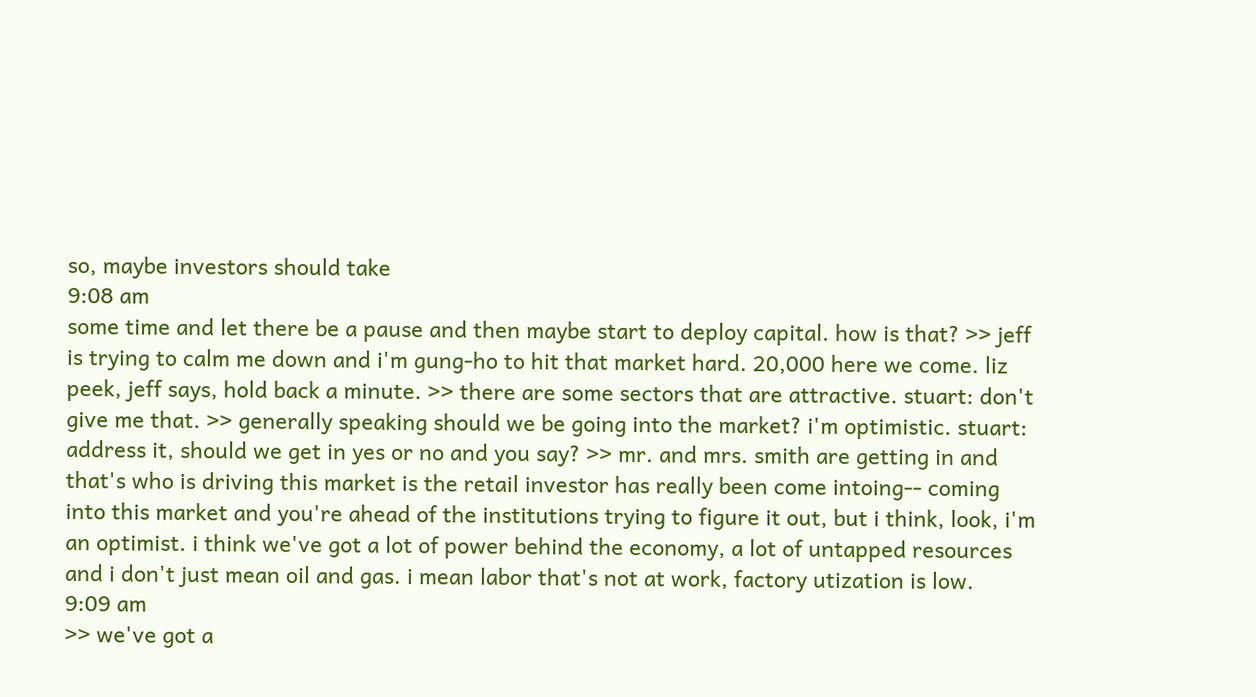so, maybe investors should take
9:08 am
some time and let there be a pause and then maybe start to deploy capital. how is that? >> jeff is trying to calm me down and i'm gung-ho to hit that market hard. 20,000 here we come. liz peek, jeff says, hold back a minute. >> there are some sectors that are attractive. stuart: don't give me that. >> generally speaking should we be going into the market? i'm optimistic. stuart: address it, should we get in yes or no and you say? >> mr. and mrs. smith are getting in and that's who is driving this market is the retail investor has really been come intoing-- coming into this market and you're ahead of the institutions trying to figure it out, but i think, look, i'm an optimist. i think we've got a lot of power behind the economy, a lot of untapped resources and i don't just mean oil and gas. i mean labor that's not at work, factory utization is low.
9:09 am
>> we've got a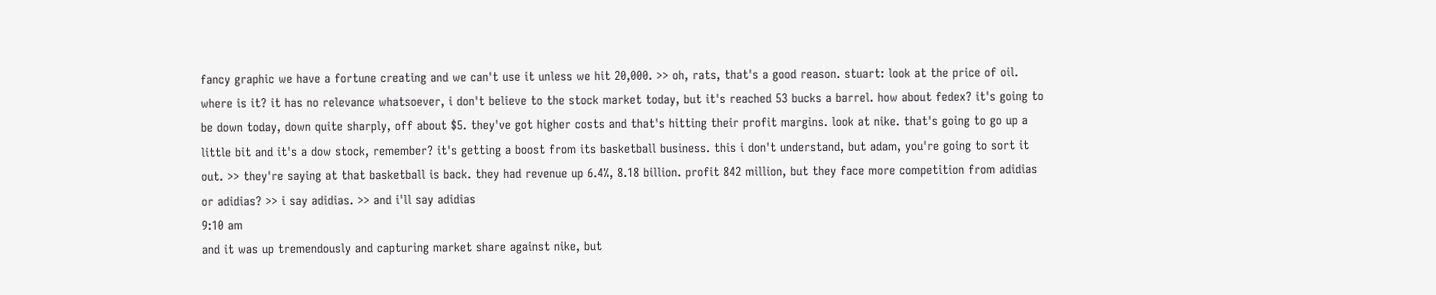fancy graphic we have a fortune creating and we can't use it unless we hit 20,000. >> oh, rats, that's a good reason. stuart: look at the price of oil. where is it? it has no relevance whatsoever, i don't believe to the stock market today, but it's reached 53 bucks a barrel. how about fedex? it's going to be down today, down quite sharply, off about $5. they've got higher costs and that's hitting their profit margins. look at nike. that's going to go up a little bit and it's a dow stock, remember? it's getting a boost from its basketball business. this i don't understand, but adam, you're going to sort it out. >> they're saying at that basketball is back. they had revenue up 6.4%, 8.18 billion. profit 842 million, but they face more competition from adidias or adidias? >> i say adidias. >> and i'll say adidias
9:10 am
and it was up tremendously and capturing market share against nike, but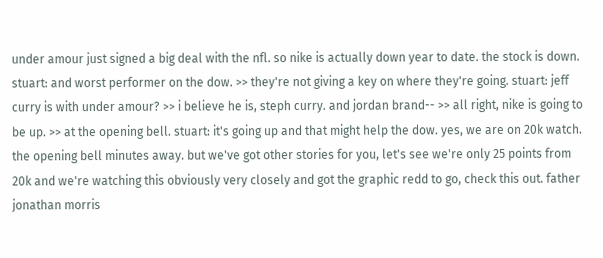under amour just signed a big deal with the nfl. so nike is actually down year to date. the stock is down. stuart: and worst performer on the dow. >> they're not giving a key on where they're going. stuart: jeff curry is with under amour? >> i believe he is, steph curry. and jordan brand-- >> all right, nike is going to be up. >> at the opening bell. stuart: it's going up and that might help the dow. yes, we are on 20k watch. the opening bell minutes away. but we've got other stories for you, let's see we're only 25 points from 20k and we're watching this obviously very closely and got the graphic redd to go, check this out. father jonathan morris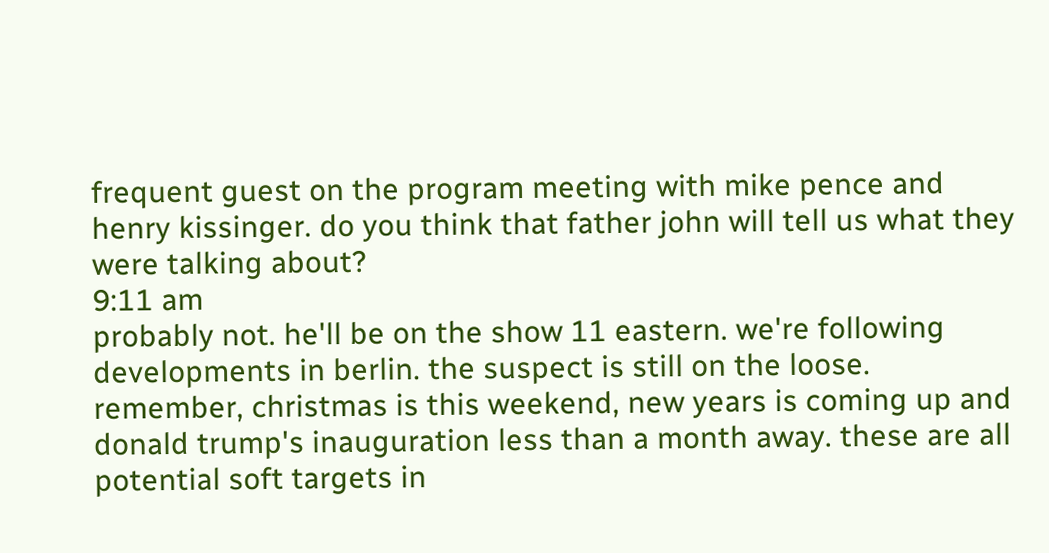frequent guest on the program meeting with mike pence and henry kissinger. do you think that father john will tell us what they were talking about?
9:11 am
probably not. he'll be on the show 11 eastern. we're following developments in berlin. the suspect is still on the loose. remember, christmas is this weekend, new years is coming up and donald trump's inauguration less than a month away. these are all potential soft targets in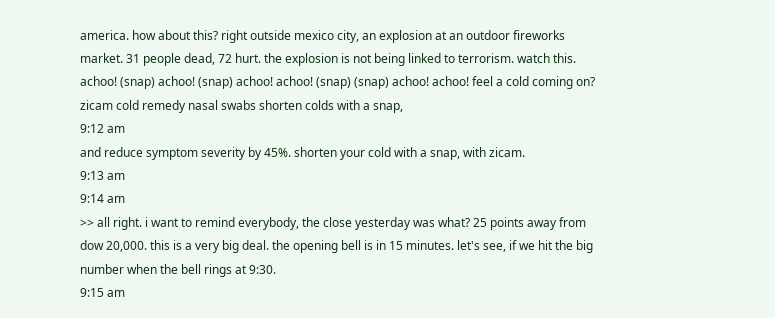america. how about this? right outside mexico city, an explosion at an outdoor fireworks market. 31 people dead, 72 hurt. the explosion is not being linked to terrorism. watch this. achoo! (snap) achoo! (snap) achoo! achoo! (snap) (snap) achoo! achoo! feel a cold coming on? zicam cold remedy nasal swabs shorten colds with a snap,
9:12 am
and reduce symptom severity by 45%. shorten your cold with a snap, with zicam.
9:13 am
9:14 am
>> all right. i want to remind everybody, the close yesterday was what? 25 points away from dow 20,000. this is a very big deal. the opening bell is in 15 minutes. let's see, if we hit the big number when the bell rings at 9:30.
9:15 am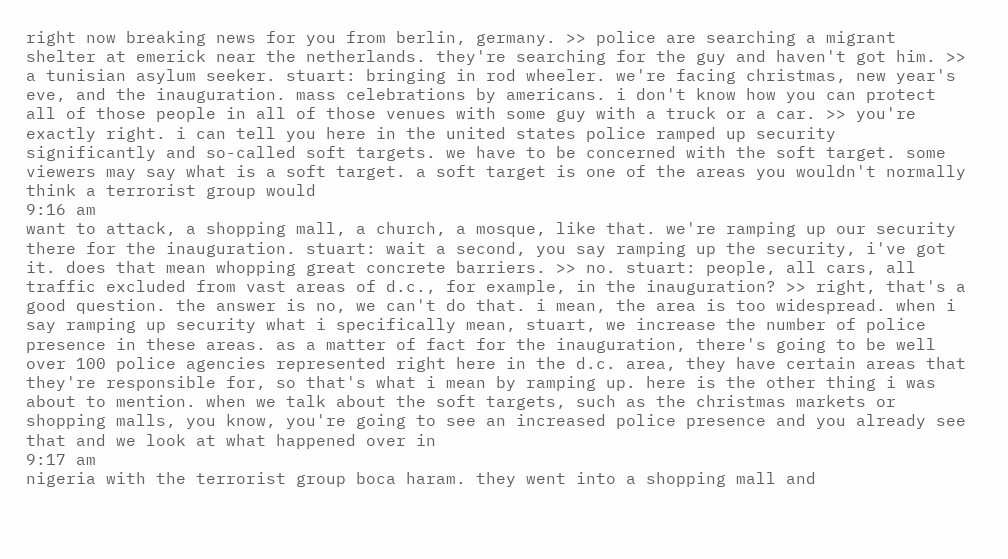right now breaking news for you from berlin, germany. >> police are searching a migrant shelter at emerick near the netherlands. they're searching for the guy and haven't got him. >> a tunisian asylum seeker. stuart: bringing in rod wheeler. we're facing christmas, new year's eve, and the inauguration. mass celebrations by americans. i don't know how you can protect all of those people in all of those venues with some guy with a truck or a car. >> you're exactly right. i can tell you here in the united states police ramped up security significantly and so-called soft targets. we have to be concerned with the soft target. some viewers may say what is a soft target. a soft target is one of the areas you wouldn't normally think a terrorist group would
9:16 am
want to attack, a shopping mall, a church, a mosque, like that. we're ramping up our security there for the inauguration. stuart: wait a second, you say ramping up the security, i've got it. does that mean whopping great concrete barriers. >> no. stuart: people, all cars, all traffic excluded from vast areas of d.c., for example, in the inauguration? >> right, that's a good question. the answer is no, we can't do that. i mean, the area is too widespread. when i say ramping up security what i specifically mean, stuart, we increase the number of police presence in these areas. as a matter of fact for the inauguration, there's going to be well over 100 police agencies represented right here in the d.c. area, they have certain areas that they're responsible for, so that's what i mean by ramping up. here is the other thing i was about to mention. when we talk about the soft targets, such as the christmas markets or shopping malls, you know, you're going to see an increased police presence and you already see that and we look at what happened over in
9:17 am
nigeria with the terrorist group boca haram. they went into a shopping mall and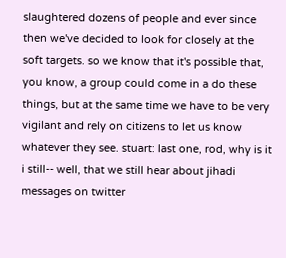slaughtered dozens of people and ever since then we've decided to look for closely at the soft targets. so we know that it's possible that, you know, a group could come in a do these things, but at the same time we have to be very vigilant and rely on citizens to let us know whatever they see. stuart: last one, rod, why is it i still-- well, that we still hear about jihadi messages on twitter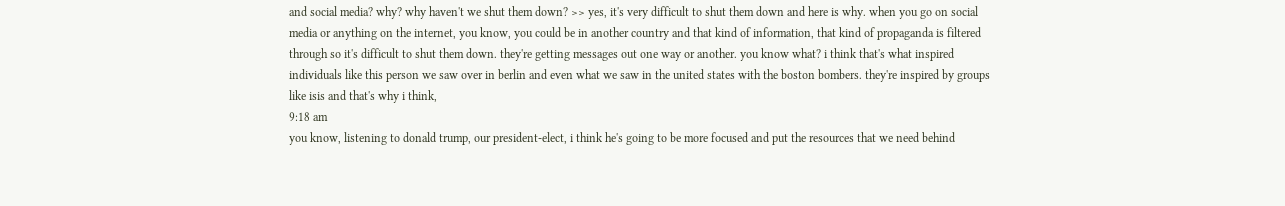and social media? why? why haven't we shut them down? >> yes, it's very difficult to shut them down and here is why. when you go on social media or anything on the internet, you know, you could be in another country and that kind of information, that kind of propaganda is filtered through so it's difficult to shut them down. they're getting messages out one way or another. you know what? i think that's what inspired individuals like this person we saw over in berlin and even what we saw in the united states with the boston bombers. they're inspired by groups like isis and that's why i think,
9:18 am
you know, listening to donald trump, our president-elect, i think he's going to be more focused and put the resources that we need behind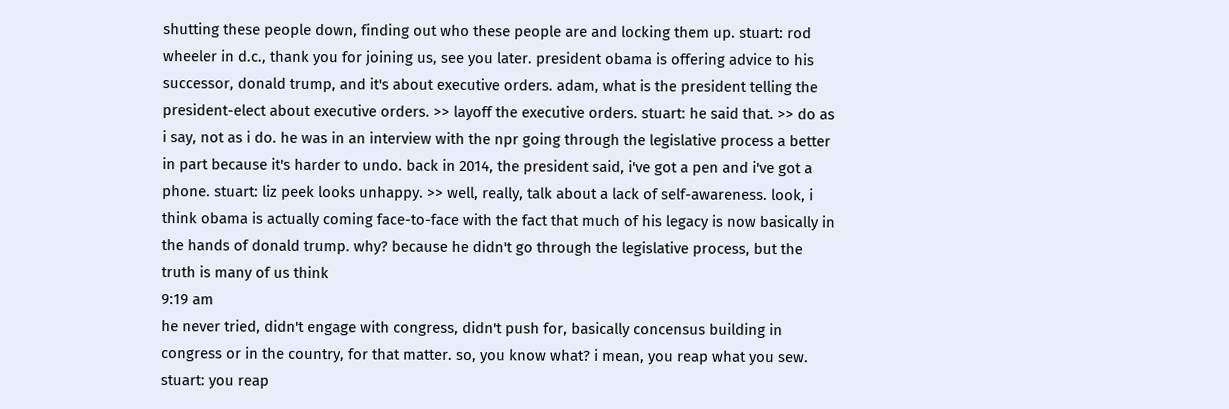shutting these people down, finding out who these people are and locking them up. stuart: rod wheeler in d.c., thank you for joining us, see you later. president obama is offering advice to his successor, donald trump, and it's about executive orders. adam, what is the president telling the president-elect about executive orders. >> layoff the executive orders. stuart: he said that. >> do as i say, not as i do. he was in an interview with the npr going through the legislative process a better in part because it's harder to undo. back in 2014, the president said, i've got a pen and i've got a phone. stuart: liz peek looks unhappy. >> well, really, talk about a lack of self-awareness. look, i think obama is actually coming face-to-face with the fact that much of his legacy is now basically in the hands of donald trump. why? because he didn't go through the legislative process, but the truth is many of us think
9:19 am
he never tried, didn't engage with congress, didn't push for, basically concensus building in congress or in the country, for that matter. so, you know what? i mean, you reap what you sew. stuart: you reap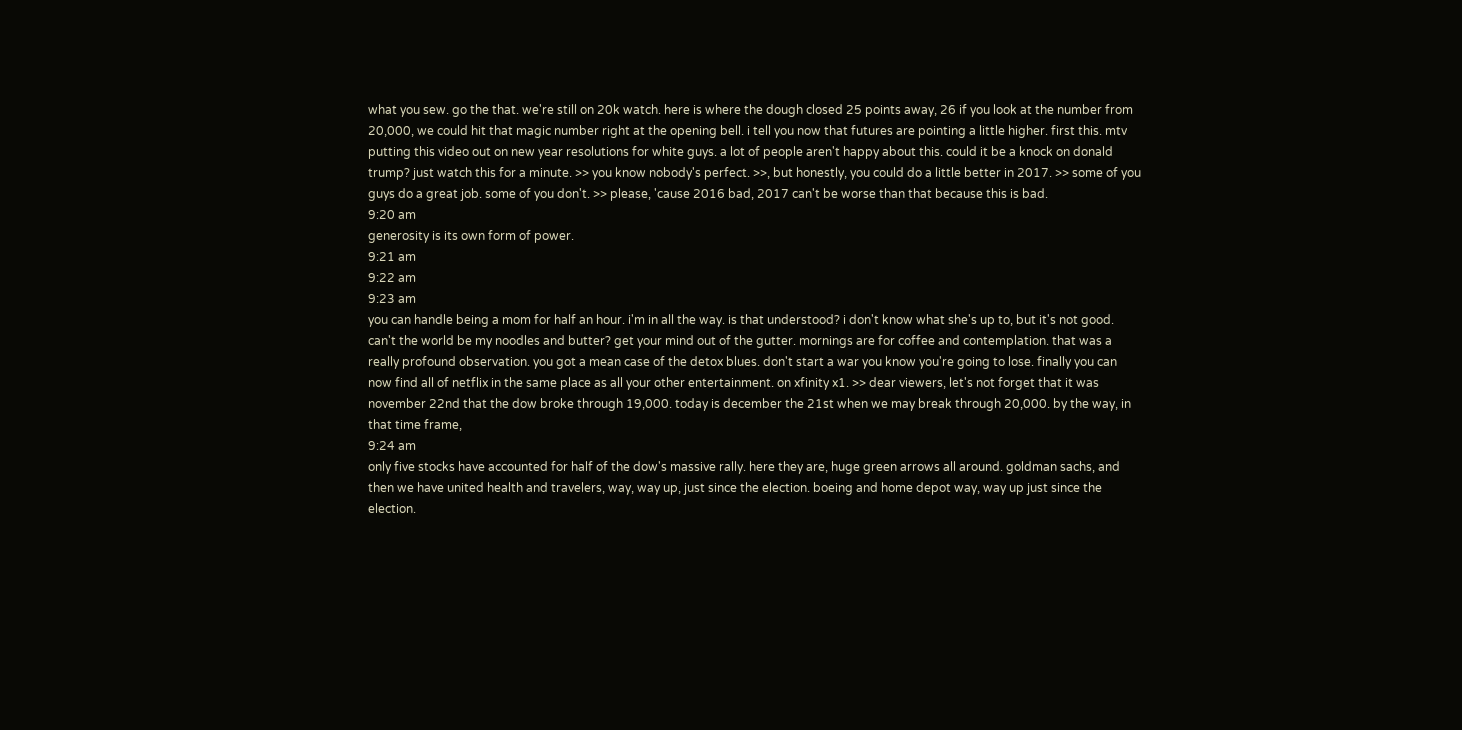what you sew. go the that. we're still on 20k watch. here is where the dough closed 25 points away, 26 if you look at the number from 20,000, we could hit that magic number right at the opening bell. i tell you now that futures are pointing a little higher. first this. mtv putting this video out on new year resolutions for white guys. a lot of people aren't happy about this. could it be a knock on donald trump? just watch this for a minute. >> you know nobody's perfect. >>, but honestly, you could do a little better in 2017. >> some of you guys do a great job. some of you don't. >> please, 'cause 2016 bad, 2017 can't be worse than that because this is bad.
9:20 am
generosity is its own form of power.
9:21 am
9:22 am
9:23 am
you can handle being a mom for half an hour. i'm in all the way. is that understood? i don't know what she's up to, but it's not good. can't the world be my noodles and butter? get your mind out of the gutter. mornings are for coffee and contemplation. that was a really profound observation. you got a mean case of the detox blues. don't start a war you know you're going to lose. finally you can now find all of netflix in the same place as all your other entertainment. on xfinity x1. >> dear viewers, let's not forget that it was november 22nd that the dow broke through 19,000. today is december the 21st when we may break through 20,000. by the way, in that time frame,
9:24 am
only five stocks have accounted for half of the dow's massive rally. here they are, huge green arrows all around. goldman sachs, and then we have united health and travelers, way, way up, just since the election. boeing and home depot way, way up just since the election.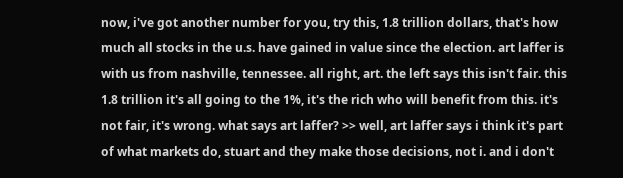now, i've got another number for you, try this, 1.8 trillion dollars, that's how much all stocks in the u.s. have gained in value since the election. art laffer is with us from nashville, tennessee. all right, art. the left says this isn't fair. this 1.8 trillion it's all going to the 1%, it's the rich who will benefit from this. it's not fair, it's wrong. what says art laffer? >> well, art laffer says i think it's part of what markets do, stuart and they make those decisions, not i. and i don't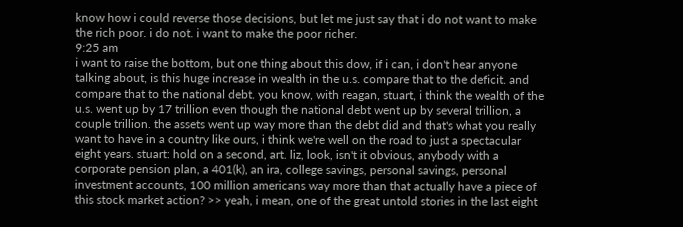know how i could reverse those decisions, but let me just say that i do not want to make the rich poor. i do not. i want to make the poor richer.
9:25 am
i want to raise the bottom, but one thing about this dow, if i can, i don't hear anyone talking about, is this huge increase in wealth in the u.s. compare that to the deficit. and compare that to the national debt. you know, with reagan, stuart, i think the wealth of the u.s. went up by 17 trillion even though the national debt went up by several trillion, a couple trillion. the assets went up way more than the debt did and that's what you really want to have in a country like ours, i think we're well on the road to just a spectacular eight years. stuart: hold on a second, art. liz, look, isn't it obvious, anybody with a corporate pension plan, a 401(k), an ira, college savings, personal savings, personal investment accounts, 100 million americans way more than that actually have a piece of this stock market action? >> yeah, i mean, one of the great untold stories in the last eight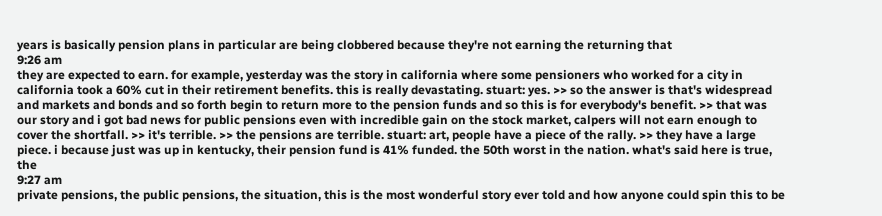years is basically pension plans in particular are being clobbered because they're not earning the returning that
9:26 am
they are expected to earn. for example, yesterday was the story in california where some pensioners who worked for a city in california took a 60% cut in their retirement benefits. this is really devastating. stuart: yes. >> so the answer is that's widespread and markets and bonds and so forth begin to return more to the pension funds and so this is for everybody's benefit. >> that was our story and i got bad news for public pensions even with incredible gain on the stock market, calpers will not earn enough to cover the shortfall. >> it's terrible. >> the pensions are terrible. stuart: art, people have a piece of the rally. >> they have a large piece. i because just was up in kentucky, their pension fund is 41% funded. the 50th worst in the nation. what's said here is true, the
9:27 am
private pensions, the public pensions, the situation, this is the most wonderful story ever told and how anyone could spin this to be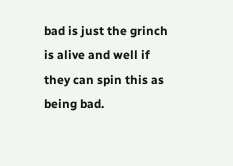bad is just the grinch is alive and well if they can spin this as being bad.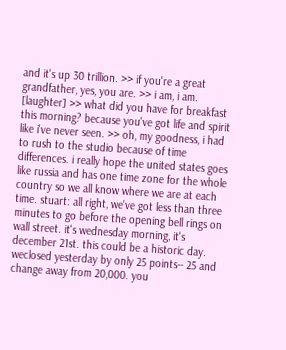and it's up 30 trillion. >> if you're a great grandfather, yes, you are. >> i am, i am. [laughter] >> what did you have for breakfast this morning? because you've got life and spirit like i've never seen. >> oh, my goodness, i had to rush to the studio because of time differences. i really hope the united states goes like russia and has one time zone for the whole country so we all know where we are at each time. stuart: all right, we've got less than three minutes to go before the opening bell rings on wall street. it's wednesday morning, it's december 21st. this could be a historic day. weclosed yesterday by only 25 points-- 25 and change away from 20,000. you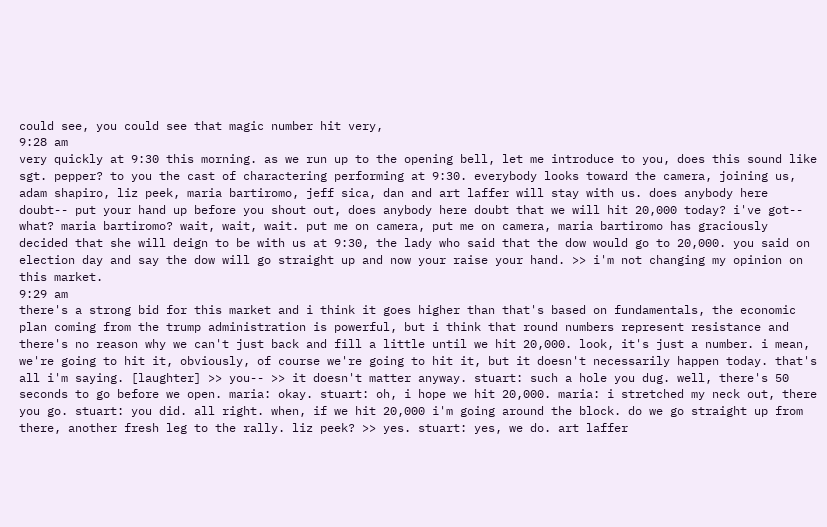could see, you could see that magic number hit very,
9:28 am
very quickly at 9:30 this morning. as we run up to the opening bell, let me introduce to you, does this sound like sgt. pepper? to you the cast of charactering performing at 9:30. everybody looks toward the camera, joining us, adam shapiro, liz peek, maria bartiromo, jeff sica, dan and art laffer will stay with us. does anybody here doubt-- put your hand up before you shout out, does anybody here doubt that we will hit 20,000 today? i've got-- what? maria bartiromo? wait, wait, wait. put me on camera, put me on camera, maria bartiromo has graciously decided that she will deign to be with us at 9:30, the lady who said that the dow would go to 20,000. you said on election day and say the dow will go straight up and now your raise your hand. >> i'm not changing my opinion on this market.
9:29 am
there's a strong bid for this market and i think it goes higher than that's based on fundamentals, the economic plan coming from the trump administration is powerful, but i think that round numbers represent resistance and there's no reason why we can't just back and fill a little until we hit 20,000. look, it's just a number. i mean, we're going to hit it, obviously, of course we're going to hit it, but it doesn't necessarily happen today. that's all i'm saying. [laughter] >> you-- >> it doesn't matter anyway. stuart: such a hole you dug. well, there's 50 seconds to go before we open. maria: okay. stuart: oh, i hope we hit 20,000. maria: i stretched my neck out, there you go. stuart: you did. all right. when, if we hit 20,000 i'm going around the block. do we go straight up from there, another fresh leg to the rally. liz peek? >> yes. stuart: yes, we do. art laffer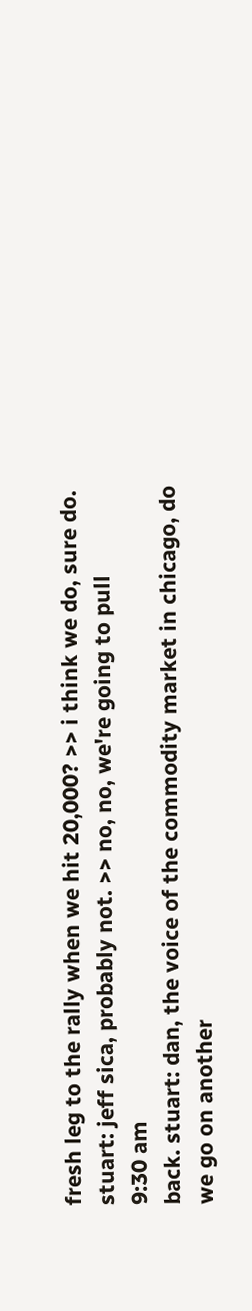fresh leg to the rally when we hit 20,000? >> i think we do, sure do. stuart: jeff sica, probably not. >> no, no, we're going to pull
9:30 am
back. stuart: dan, the voice of the commodity market in chicago, do we go on another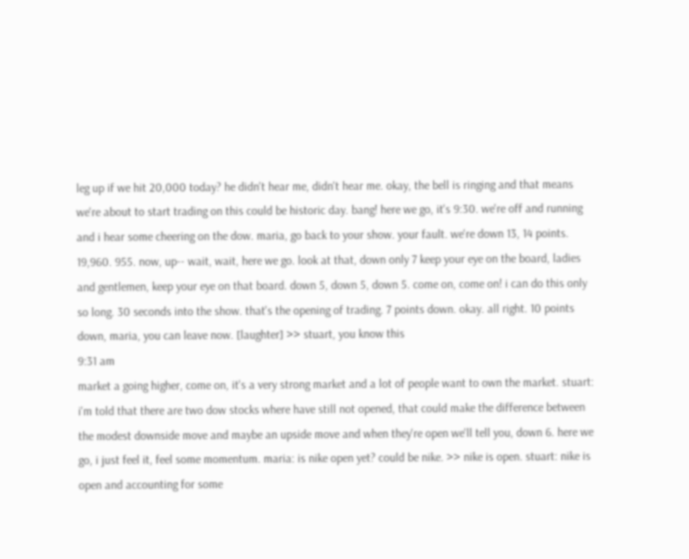leg up if we hit 20,000 today? he didn't hear me, didn't hear me. okay, the bell is ringing and that means we're about to start trading on this could be historic day. bang! here we go, it's 9:30. we're off and running and i hear some cheering on the dow. maria, go back to your show. your fault. we're down 13, 14 points. 19,960. 955. now, up-- wait, wait, here we go. look at that, down only 7 keep your eye on the board, ladies and gentlemen, keep your eye on that board. down 5, down 5, down 5. come on, come on! i can do this only so long. 30 seconds into the show. that's the opening of trading. 7 points down. okay. all right. 10 points down, maria, you can leave now. [laughter] >> stuart, you know this
9:31 am
market a going higher, come on, it's a very strong market and a lot of people want to own the market. stuart: i'm told that there are two dow stocks where have still not opened, that could make the difference between the modest downside move and maybe an upside move and when they're open we'll tell you, down 6. here we go, i just feel it, feel some momentum. maria: is nike open yet? could be nike. >> nike is open. stuart: nike is open and accounting for some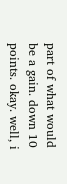part of what would be a gain. down 10 points. okay. well, i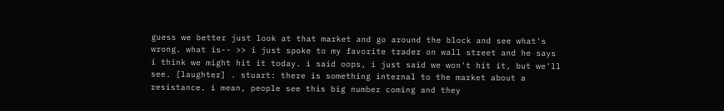guess we better just look at that market and go around the block and see what's wrong. what is-- >> i just spoke to my favorite trader on wall street and he says i think we might hit it today. i said oops, i just said we won't hit it, but we'll see. [laughter] . stuart: there is something internal to the market about a resistance. i mean, people see this big number coming and they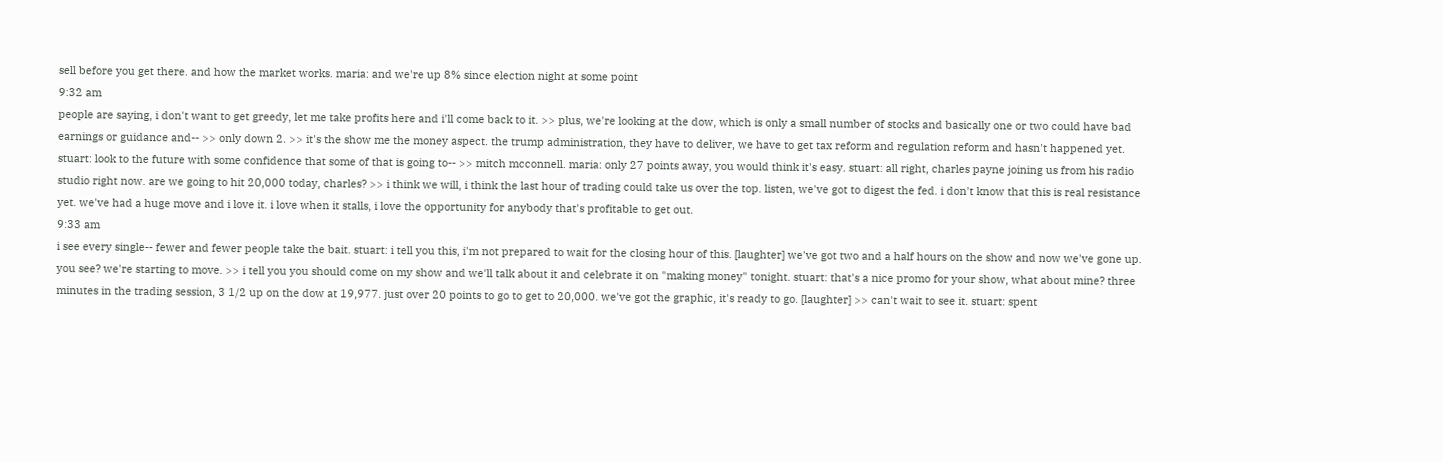sell before you get there. and how the market works. maria: and we're up 8% since election night at some point
9:32 am
people are saying, i don't want to get greedy, let me take profits here and i'll come back to it. >> plus, we're looking at the dow, which is only a small number of stocks and basically one or two could have bad earnings or guidance and-- >> only down 2. >> it's the show me the money aspect. the trump administration, they have to deliver, we have to get tax reform and regulation reform and hasn't happened yet. stuart: look to the future with some confidence that some of that is going to-- >> mitch mcconnell. maria: only 27 points away, you would think it's easy. stuart: all right, charles payne joining us from his radio studio right now. are we going to hit 20,000 today, charles? >> i think we will, i think the last hour of trading could take us over the top. listen, we've got to digest the fed. i don't know that this is real resistance yet. we've had a huge move and i love it. i love when it stalls, i love the opportunity for anybody that's profitable to get out.
9:33 am
i see every single-- fewer and fewer people take the bait. stuart: i tell you this, i'm not prepared to wait for the closing hour of this. [laughter] we've got two and a half hours on the show and now we've gone up. you see? we're starting to move. >> i tell you you should come on my show and we'll talk about it and celebrate it on "making money" tonight. stuart: that's a nice promo for your show, what about mine? three minutes in the trading session, 3 1/2 up on the dow at 19,977. just over 20 points to go to get to 20,000. we've got the graphic, it's ready to go. [laughter] >> can't wait to see it. stuart: spent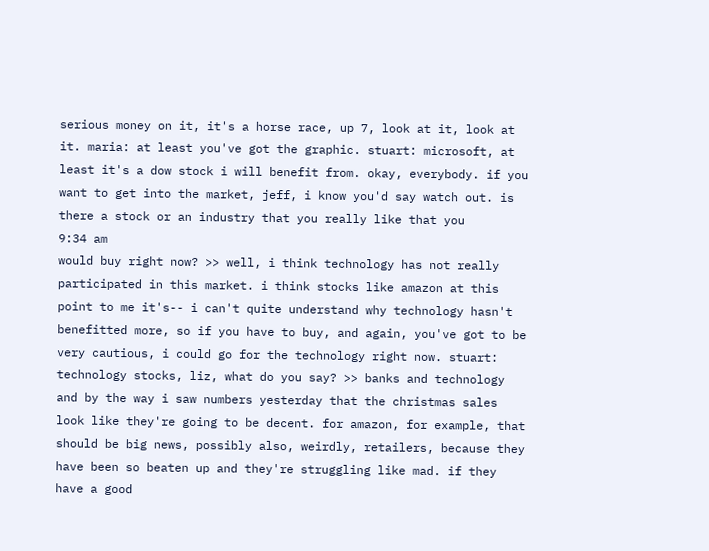serious money on it, it's a horse race, up 7, look at it, look at it. maria: at least you've got the graphic. stuart: microsoft, at least it's a dow stock i will benefit from. okay, everybody. if you want to get into the market, jeff, i know you'd say watch out. is there a stock or an industry that you really like that you
9:34 am
would buy right now? >> well, i think technology has not really participated in this market. i think stocks like amazon at this point to me it's-- i can't quite understand why technology hasn't benefitted more, so if you have to buy, and again, you've got to be very cautious, i could go for the technology right now. stuart: technology stocks, liz, what do you say? >> banks and technology and by the way i saw numbers yesterday that the christmas sales look like they're going to be decent. for amazon, for example, that should be big news, possibly also, weirdly, retailers, because they have been so beaten up and they're struggling like mad. if they have a good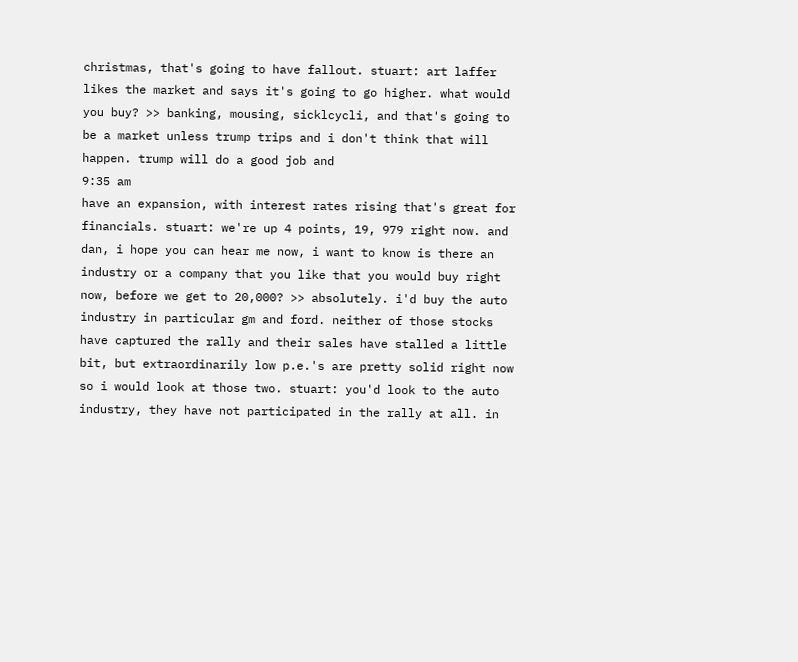christmas, that's going to have fallout. stuart: art laffer likes the market and says it's going to go higher. what would you buy? >> banking, mousing, sicklcycli, and that's going to be a market unless trump trips and i don't think that will happen. trump will do a good job and
9:35 am
have an expansion, with interest rates rising that's great for financials. stuart: we're up 4 points, 19, 979 right now. and dan, i hope you can hear me now, i want to know is there an industry or a company that you like that you would buy right now, before we get to 20,000? >> absolutely. i'd buy the auto industry in particular gm and ford. neither of those stocks have captured the rally and their sales have stalled a little bit, but extraordinarily low p.e.'s are pretty solid right now so i would look at those two. stuart: you'd look to the auto industry, they have not participated in the rally at all. in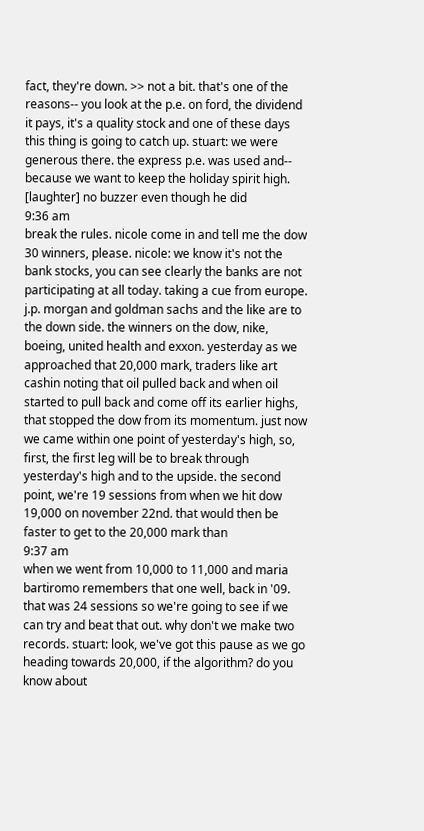fact, they're down. >> not a bit. that's one of the reasons-- you look at the p.e. on ford, the dividend it pays, it's a quality stock and one of these days this thing is going to catch up. stuart: we were generous there. the express p.e. was used and-- because we want to keep the holiday spirit high. [laughter] no buzzer even though he did
9:36 am
break the rules. nicole come in and tell me the dow 30 winners, please. nicole: we know it's not the bank stocks, you can see clearly the banks are not participating at all today. taking a cue from europe. j.p. morgan and goldman sachs and the like are to the down side. the winners on the dow, nike, boeing, united health and exxon. yesterday as we approached that 20,000 mark, traders like art cashin noting that oil pulled back and when oil started to pull back and come off its earlier highs, that stopped the dow from its momentum. just now we came within one point of yesterday's high, so, first, the first leg will be to break through yesterday's high and to the upside. the second point, we're 19 sessions from when we hit dow 19,000 on november 22nd. that would then be faster to get to the 20,000 mark than
9:37 am
when we went from 10,000 to 11,000 and maria bartiromo remembers that one well, back in '09. that was 24 sessions so we're going to see if we can try and beat that out. why don't we make two records. stuart: look, we've got this pause as we go heading towards 20,000, if the algorithm? do you know about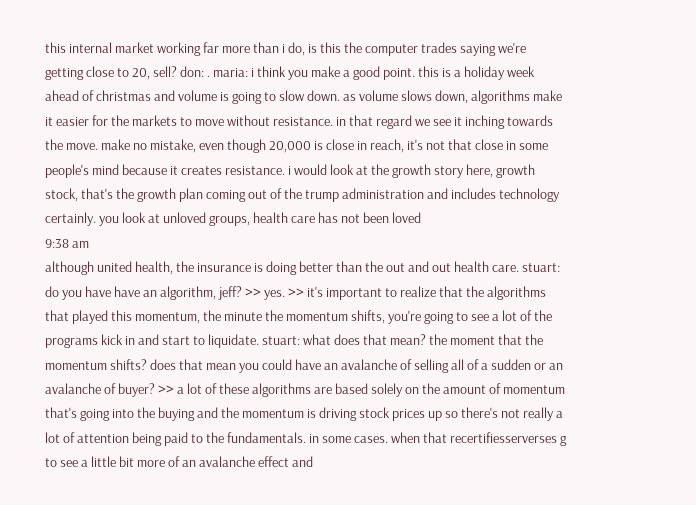this internal market working far more than i do, is this the computer trades saying we're getting close to 20, sell? don: . maria: i think you make a good point. this is a holiday week ahead of christmas and volume is going to slow down. as volume slows down, algorithms make it easier for the markets to move without resistance. in that regard we see it inching towards the move. make no mistake, even though 20,000 is close in reach, it's not that close in some people's mind because it creates resistance. i would look at the growth story here, growth stock, that's the growth plan coming out of the trump administration and includes technology certainly. you look at unloved groups, health care has not been loved
9:38 am
although united health, the insurance is doing better than the out and out health care. stuart: do you have have an algorithm, jeff? >> yes. >> it's important to realize that the algorithms that played this momentum, the minute the momentum shifts, you're going to see a lot of the programs kick in and start to liquidate. stuart: what does that mean? the moment that the momentum shifts? does that mean you could have an avalanche of selling all of a sudden or an avalanche of buyer? >> a lot of these algorithms are based solely on the amount of momentum that's going into the buying and the momentum is driving stock prices up so there's not really a lot of attention being paid to the fundamentals. in some cases. when that recertifiesserverses g to see a little bit more of an avalanche effect and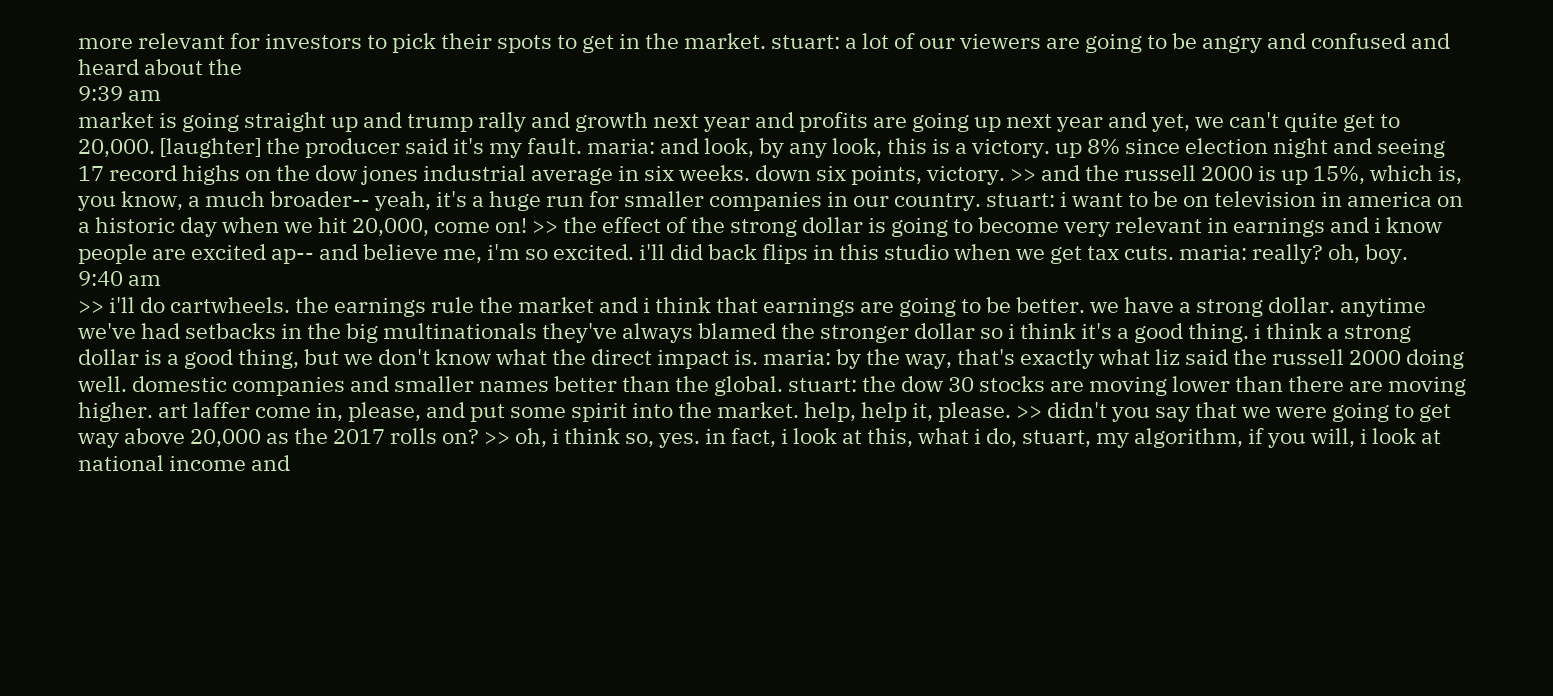more relevant for investors to pick their spots to get in the market. stuart: a lot of our viewers are going to be angry and confused and heard about the
9:39 am
market is going straight up and trump rally and growth next year and profits are going up next year and yet, we can't quite get to 20,000. [laughter] the producer said it's my fault. maria: and look, by any look, this is a victory. up 8% since election night and seeing 17 record highs on the dow jones industrial average in six weeks. down six points, victory. >> and the russell 2000 is up 15%, which is, you know, a much broader-- yeah, it's a huge run for smaller companies in our country. stuart: i want to be on television in america on a historic day when we hit 20,000, come on! >> the effect of the strong dollar is going to become very relevant in earnings and i know people are excited ap-- and believe me, i'm so excited. i'll did back flips in this studio when we get tax cuts. maria: really? oh, boy.
9:40 am
>> i'll do cartwheels. the earnings rule the market and i think that earnings are going to be better. we have a strong dollar. anytime we've had setbacks in the big multinationals they've always blamed the stronger dollar so i think it's a good thing. i think a strong dollar is a good thing, but we don't know what the direct impact is. maria: by the way, that's exactly what liz said the russell 2000 doing well. domestic companies and smaller names better than the global. stuart: the dow 30 stocks are moving lower than there are moving higher. art laffer come in, please, and put some spirit into the market. help, help it, please. >> didn't you say that we were going to get way above 20,000 as the 2017 rolls on? >> oh, i think so, yes. in fact, i look at this, what i do, stuart, my algorithm, if you will, i look at national income and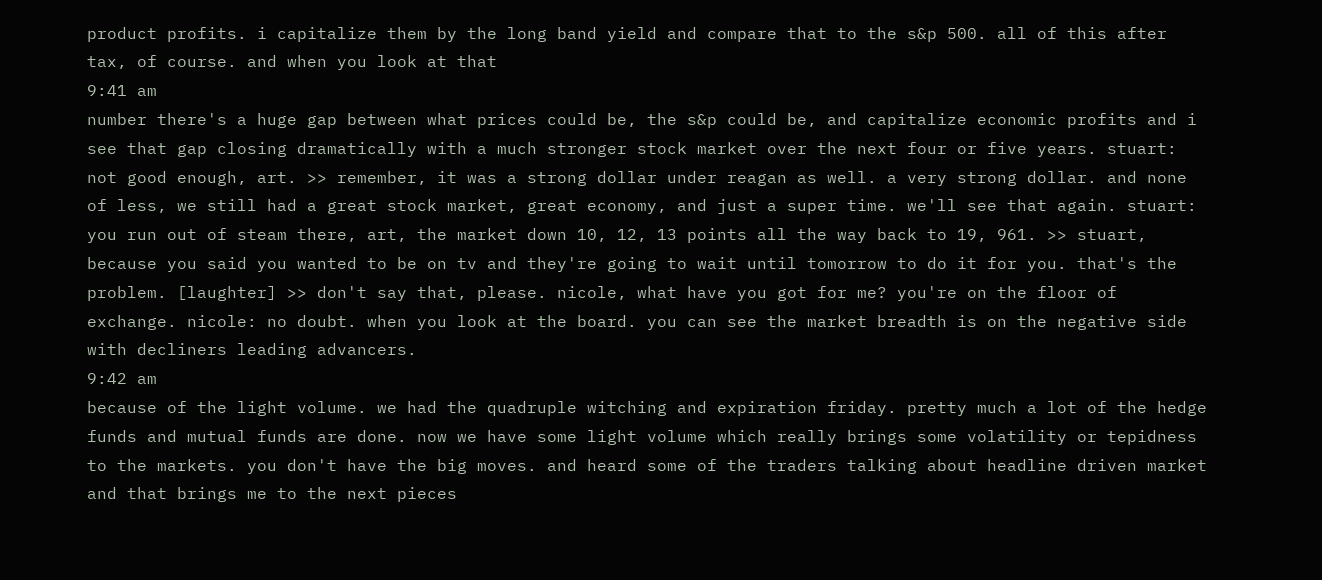product profits. i capitalize them by the long band yield and compare that to the s&p 500. all of this after tax, of course. and when you look at that
9:41 am
number there's a huge gap between what prices could be, the s&p could be, and capitalize economic profits and i see that gap closing dramatically with a much stronger stock market over the next four or five years. stuart: not good enough, art. >> remember, it was a strong dollar under reagan as well. a very strong dollar. and none of less, we still had a great stock market, great economy, and just a super time. we'll see that again. stuart: you run out of steam there, art, the market down 10, 12, 13 points all the way back to 19, 961. >> stuart, because you said you wanted to be on tv and they're going to wait until tomorrow to do it for you. that's the problem. [laughter] >> don't say that, please. nicole, what have you got for me? you're on the floor of exchange. nicole: no doubt. when you look at the board. you can see the market breadth is on the negative side with decliners leading advancers.
9:42 am
because of the light volume. we had the quadruple witching and expiration friday. pretty much a lot of the hedge funds and mutual funds are done. now we have some light volume which really brings some volatility or tepidness to the markets. you don't have the big moves. and heard some of the traders talking about headline driven market and that brings me to the next pieces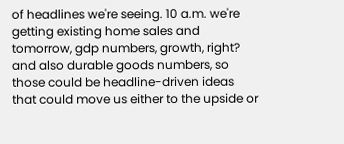of headlines we're seeing. 10 a.m. we're getting existing home sales and tomorrow, gdp numbers, growth, right? and also durable goods numbers, so those could be headline-driven ideas that could move us either to the upside or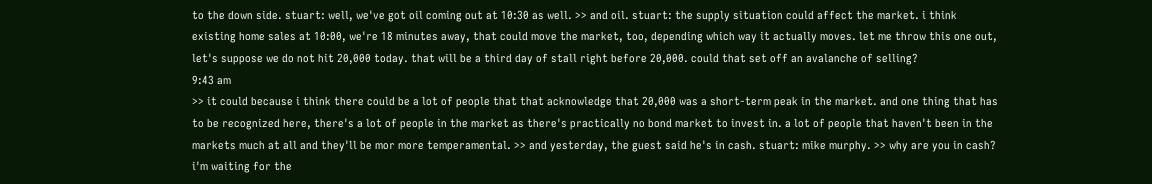to the down side. stuart: well, we've got oil coming out at 10:30 as well. >> and oil. stuart: the supply situation could affect the market. i think existing home sales at 10:00, we're 18 minutes away, that could move the market, too, depending which way it actually moves. let me throw this one out, let's suppose we do not hit 20,000 today. that will be a third day of stall right before 20,000. could that set off an avalanche of selling?
9:43 am
>> it could because i think there could be a lot of people that that acknowledge that 20,000 was a short-term peak in the market. and one thing that has to be recognized here, there's a lot of people in the market as there's practically no bond market to invest in. a lot of people that haven't been in the markets much at all and they'll be mor more temperamental. >> and yesterday, the guest said he's in cash. stuart: mike murphy. >> why are you in cash? i'm waiting for the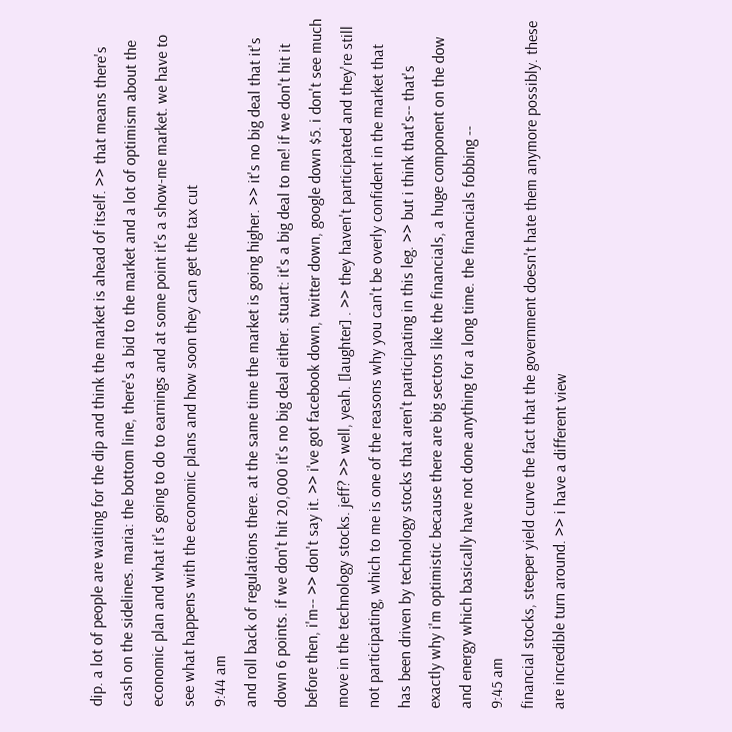dip. a lot of people are waiting for the dip and think the market is ahead of itself. >> that means there's cash on the sidelines. maria: the bottom line, there's a bid to the market and a lot of optimism about the economic plan and what it's going to do to earnings and at some point it's a show-me market. we have to see what happens with the economic plans and how soon they can get the tax cut
9:44 am
and roll back of regulations there. at the same time the market is going higher. >> it's no big deal that it's down 6 points. if we don't hit 20,000 it's no big deal either. stuart: it's a big deal to me! if we don't hit it before then, i'm-- >> don't say it. >> i've got facebook down, twitter down, google down $5. i don't see much move in the technology stocks. jeff? >> well, yeah. [laughter] . >> they haven't participated and they're still not participating, which to me is one of the reasons why you can't be overly confident in the market that has been driven by technology stocks that aren't participating in this leg. >> but i think that's-- that's exactly why i'm optimistic because there are big sectors like the financials, a huge component on the dow and energy which basically have not done anything for a long time. the financials fobbing --
9:45 am
financial stocks, steeper yield curve the fact that the government doesn't hate them anymore possibly. these are incredible turn around. >> i have a different view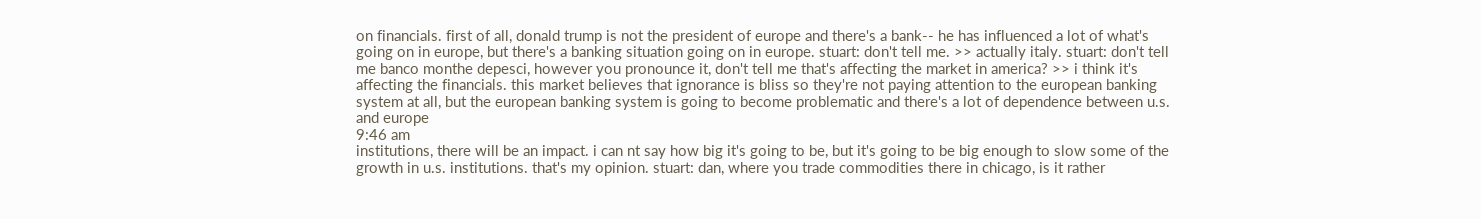on financials. first of all, donald trump is not the president of europe and there's a bank-- he has influenced a lot of what's going on in europe, but there's a banking situation going on in europe. stuart: don't tell me. >> actually italy. stuart: don't tell me banco monthe depesci, however you pronounce it, don't tell me that's affecting the market in america? >> i think it's affecting the financials. this market believes that ignorance is bliss so they're not paying attention to the european banking system at all, but the european banking system is going to become problematic and there's a lot of dependence between u.s. and europe
9:46 am
institutions, there will be an impact. i can nt say how big it's going to be, but it's going to be big enough to slow some of the growth in u.s. institutions. that's my opinion. stuart: dan, where you trade commodities there in chicago, is it rather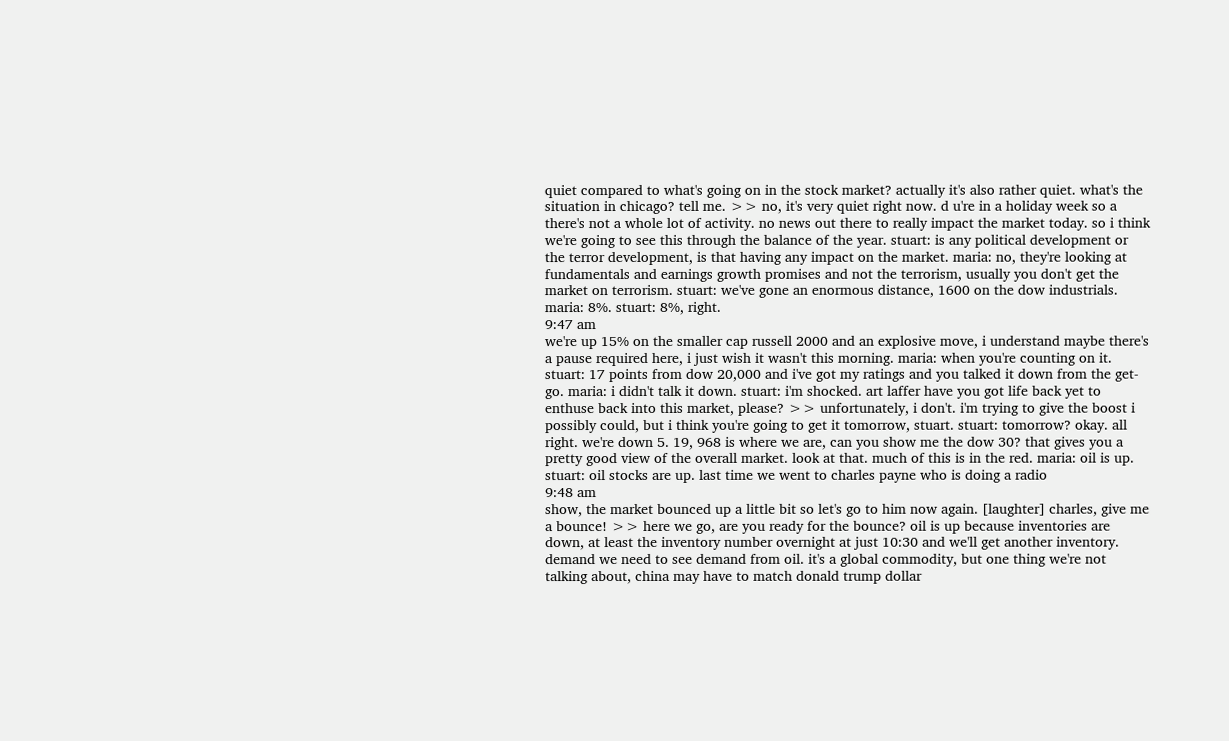quiet compared to what's going on in the stock market? actually it's also rather quiet. what's the situation in chicago? tell me. >> no, it's very quiet right now. d u're in a holiday week so a there's not a whole lot of activity. no news out there to really impact the market today. so i think we're going to see this through the balance of the year. stuart: is any political development or the terror development, is that having any impact on the market. maria: no, they're looking at fundamentals and earnings growth promises and not the terrorism, usually you don't get the market on terrorism. stuart: we've gone an enormous distance, 1600 on the dow industrials. maria: 8%. stuart: 8%, right.
9:47 am
we're up 15% on the smaller cap russell 2000 and an explosive move, i understand maybe there's a pause required here, i just wish it wasn't this morning. maria: when you're counting on it. stuart: 17 points from dow 20,000 and i've got my ratings and you talked it down from the get-go. maria: i didn't talk it down. stuart: i'm shocked. art laffer have you got life back yet to enthuse back into this market, please? >> unfortunately, i don't. i'm trying to give the boost i possibly could, but i think you're going to get it tomorrow, stuart. stuart: tomorrow? okay. all right. we're down 5. 19, 968 is where we are, can you show me the dow 30? that gives you a pretty good view of the overall market. look at that. much of this is in the red. maria: oil is up. stuart: oil stocks are up. last time we went to charles payne who is doing a radio
9:48 am
show, the market bounced up a little bit so let's go to him now again. [laughter] charles, give me a bounce! >> here we go, are you ready for the bounce? oil is up because inventories are down, at least the inventory number overnight at just 10:30 and we'll get another inventory. demand we need to see demand from oil. it's a global commodity, but one thing we're not talking about, china may have to match donald trump dollar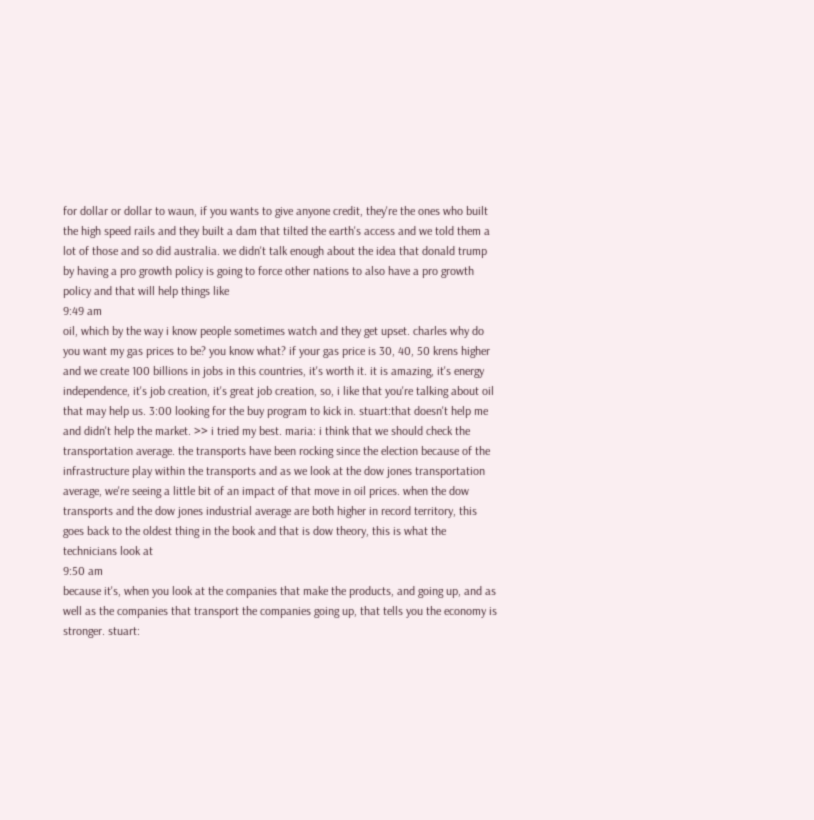for dollar or dollar to waun, if you wants to give anyone credit, they're the ones who built the high speed rails and they built a dam that tilted the earth's access and we told them a lot of those and so did australia. we didn't talk enough about the idea that donald trump by having a pro growth policy is going to force other nations to also have a pro growth policy and that will help things like
9:49 am
oil, which by the way i know people sometimes watch and they get upset. charles why do you want my gas prices to be? you know what? if your gas price is 30, 40, 50 krens higher and we create 100 billions in jobs in this countries, it's worth it. it is amazing, it's energy independence, it's job creation, it's great job creation, so, i like that you're talking about oil that may help us. 3:00 looking for the buy program to kick in. stuart:that doesn't help me and didn't help the market. >> i tried my best. maria: i think that we should check the transportation average. the transports have been rocking since the election because of the infrastructure play within the transports and as we look at the dow jones transportation average, we're seeing a little bit of an impact of that move in oil prices. when the dow transports and the dow jones industrial average are both higher in record territory, this goes back to the oldest thing in the book and that is dow theory, this is what the technicians look at
9:50 am
because it's, when you look at the companies that make the products, and going up, and as well as the companies that transport the companies going up, that tells you the economy is stronger. stuart: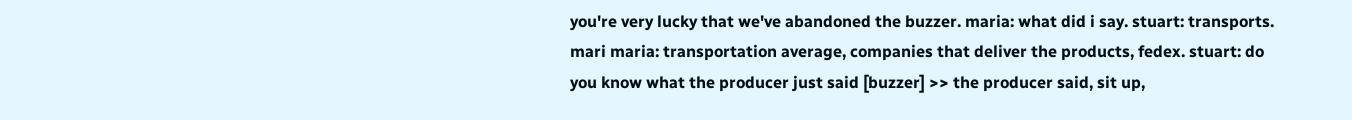you're very lucky that we've abandoned the buzzer. maria: what did i say. stuart: transports. mari maria: transportation average, companies that deliver the products, fedex. stuart: do you know what the producer just said [buzzer] >> the producer said, sit up,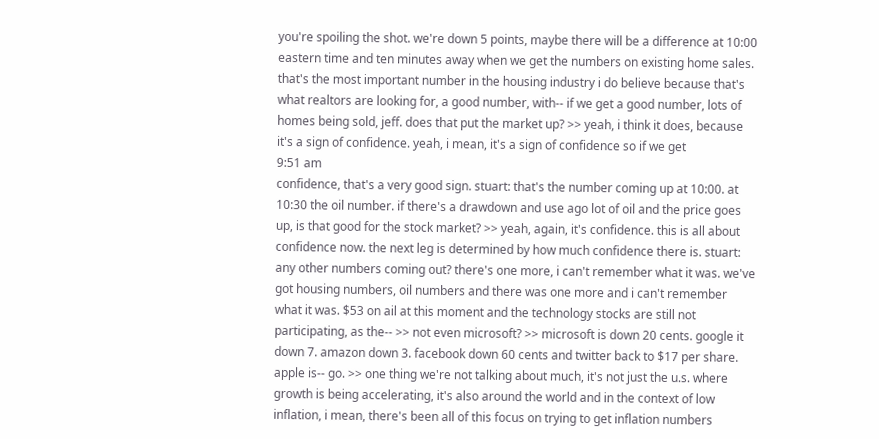you're spoiling the shot. we're down 5 points, maybe there will be a difference at 10:00 eastern time and ten minutes away when we get the numbers on existing home sales. that's the most important number in the housing industry i do believe because that's what realtors are looking for, a good number, with-- if we get a good number, lots of homes being sold, jeff. does that put the market up? >> yeah, i think it does, because it's a sign of confidence. yeah, i mean, it's a sign of confidence so if we get
9:51 am
confidence, that's a very good sign. stuart: that's the number coming up at 10:00. at 10:30 the oil number. if there's a drawdown and use ago lot of oil and the price goes up, is that good for the stock market? >> yeah, again, it's confidence. this is all about confidence now. the next leg is determined by how much confidence there is. stuart: any other numbers coming out? there's one more, i can't remember what it was. we've got housing numbers, oil numbers and there was one more and i can't remember what it was. $53 on ail at this moment and the technology stocks are still not participating, as the-- >> not even microsoft? >> microsoft is down 20 cents. google it down 7. amazon down 3. facebook down 60 cents and twitter back to $17 per share. apple is-- go. >> one thing we're not talking about much, it's not just the u.s. where growth is being accelerating, it's also around the world and in the context of low inflation, i mean, there's been all of this focus on trying to get inflation numbers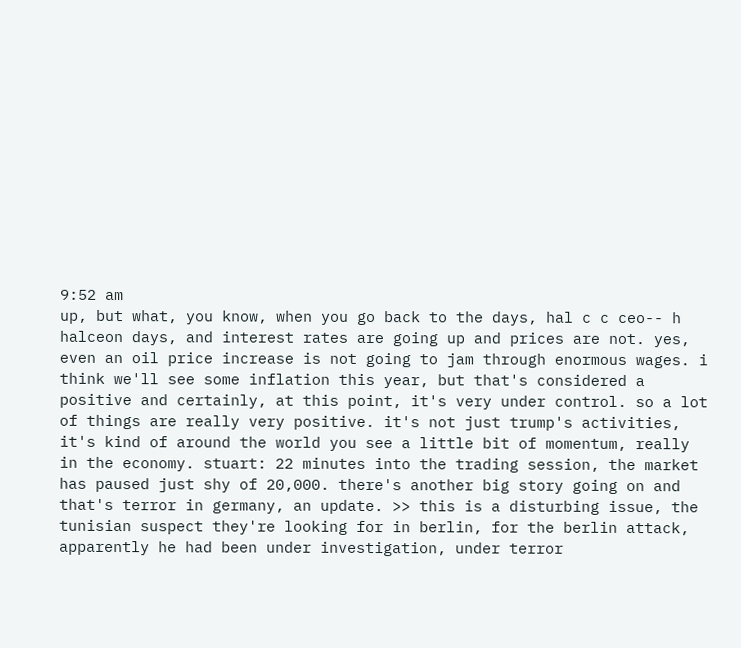9:52 am
up, but what, you know, when you go back to the days, hal c c ceo-- h halceon days, and interest rates are going up and prices are not. yes, even an oil price increase is not going to jam through enormous wages. i think we'll see some inflation this year, but that's considered a positive and certainly, at this point, it's very under control. so a lot of things are really very positive. it's not just trump's activities, it's kind of around the world you see a little bit of momentum, really in the economy. stuart: 22 minutes into the trading session, the market has paused just shy of 20,000. there's another big story going on and that's terror in germany, an update. >> this is a disturbing issue, the tunisian suspect they're looking for in berlin, for the berlin attack, apparently he had been under investigation, under terror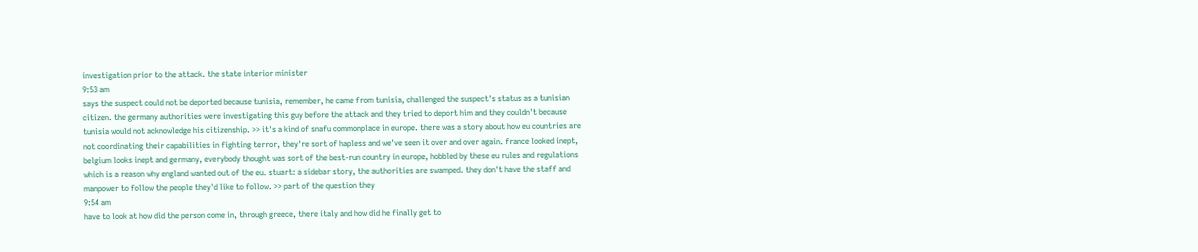investigation prior to the attack. the state interior minister
9:53 am
says the suspect could not be deported because tunisia, remember, he came from tunisia, challenged the suspect's status as a tunisian citizen. the germany authorities were investigating this guy before the attack and they tried to deport him and they couldn't because tunisia would not acknowledge his citizenship. >> it's a kind of snafu commonplace in europe. there was a story about how eu countries are not coordinating their capabilities in fighting terror, they're sort of hapless and we've seen it over and over again. france looked inept, belgium looks inept and germany, everybody thought was sort of the best-run country in europe, hobbled by these eu rules and regulations which is a reason why england wanted out of the eu. stuart: a sidebar story, the authorities are swamped. they don't have the staff and manpower to follow the people they'd like to follow. >> part of the question they
9:54 am
have to look at how did the person come in, through greece, there italy and how did he finally get to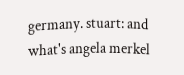germany. stuart: and what's angela merkel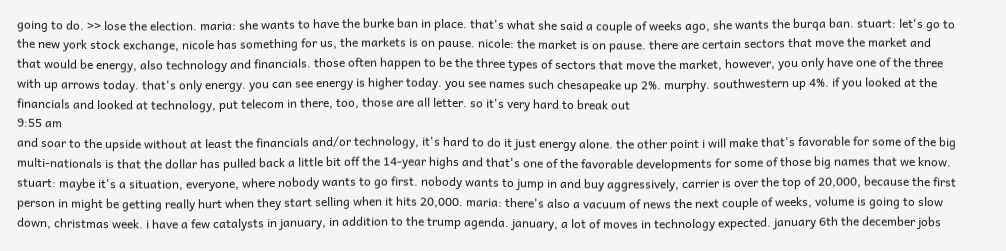going to do. >> lose the election. maria: she wants to have the burke ban in place. that's what she said a couple of weeks ago, she wants the burqa ban. stuart: let's go to the new york stock exchange, nicole has something for us, the markets is on pause. nicole: the market is on pause. there are certain sectors that move the market and that would be energy, also technology and financials. those often happen to be the three types of sectors that move the market, however, you only have one of the three with up arrows today. that's only energy. you can see energy is higher today. you see names such chesapeake up 2%. murphy. southwestern up 4%. if you looked at the financials and looked at technology, put telecom in there, too, those are all letter. so it's very hard to break out
9:55 am
and soar to the upside without at least the financials and/or technology, it's hard to do it just energy alone. the other point i will make that's favorable for some of the big multi-nationals is that the dollar has pulled back a little bit off the 14-year highs and that's one of the favorable developments for some of those big names that we know. stuart: maybe it's a situation, everyone, where nobody wants to go first. nobody wants to jump in and buy aggressively, carrier is over the top of 20,000, because the first person in might be getting really hurt when they start selling when it hits 20,000. maria: there's also a vacuum of news the next couple of weeks, volume is going to slow down, christmas week. i have a few catalysts in january, in addition to the trump agenda. january, a lot of moves in technology expected. january 6th the december jobs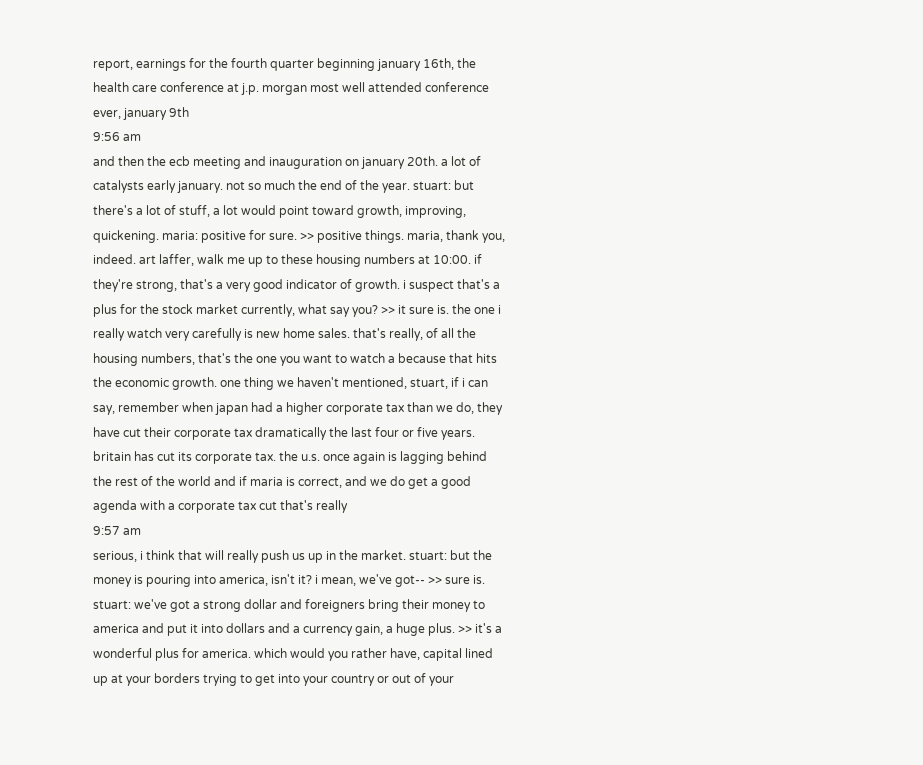report, earnings for the fourth quarter beginning january 16th, the health care conference at j.p. morgan most well attended conference ever, january 9th
9:56 am
and then the ecb meeting and inauguration on january 20th. a lot of catalysts early january. not so much the end of the year. stuart: but there's a lot of stuff, a lot would point toward growth, improving, quickening. maria: positive for sure. >> positive things. maria, thank you, indeed. art laffer, walk me up to these housing numbers at 10:00. if they're strong, that's a very good indicator of growth. i suspect that's a plus for the stock market currently, what say you? >> it sure is. the one i really watch very carefully is new home sales. that's really, of all the housing numbers, that's the one you want to watch a because that hits the economic growth. one thing we haven't mentioned, stuart, if i can say, remember when japan had a higher corporate tax than we do, they have cut their corporate tax dramatically the last four or five years. britain has cut its corporate tax. the u.s. once again is lagging behind the rest of the world and if maria is correct, and we do get a good agenda with a corporate tax cut that's really
9:57 am
serious, i think that will really push us up in the market. stuart: but the money is pouring into america, isn't it? i mean, we've got-- >> sure is. stuart: we've got a strong dollar and foreigners bring their money to america and put it into dollars and a currency gain, a huge plus. >> it's a wonderful plus for america. which would you rather have, capital lined up at your borders trying to get into your country or out of your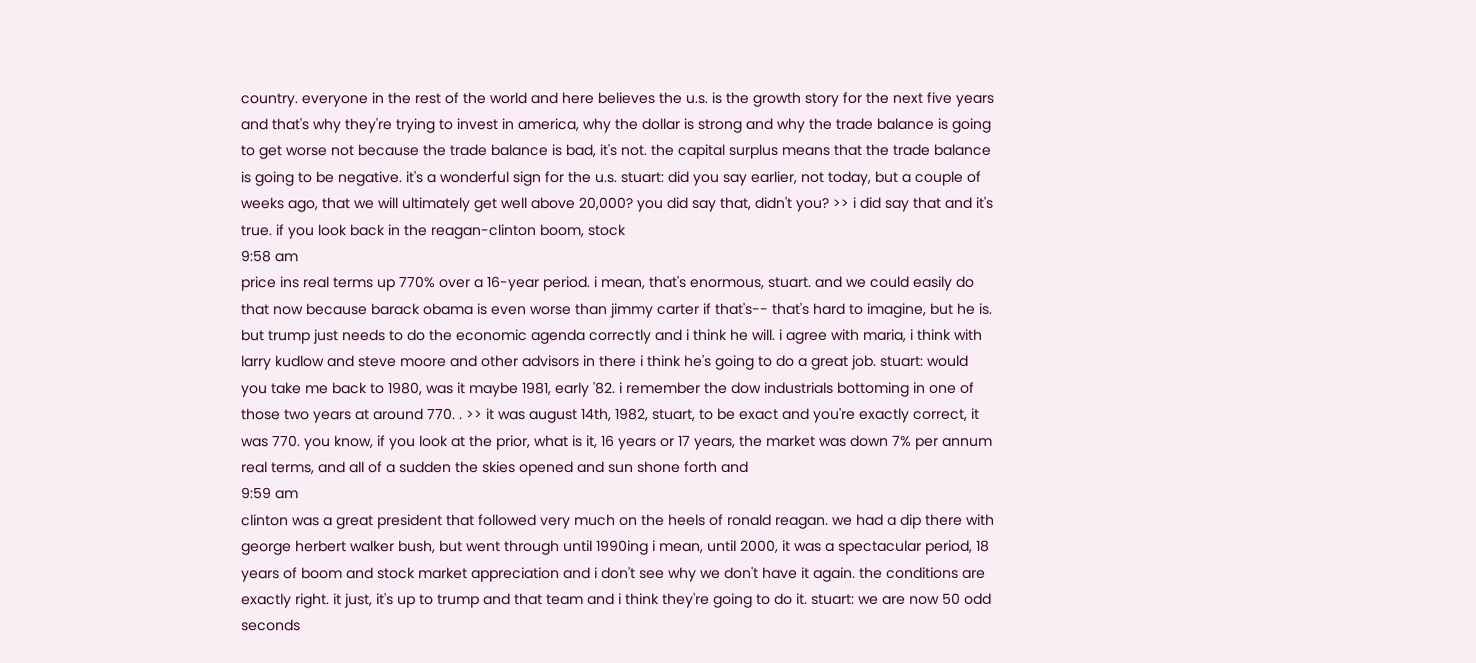country. everyone in the rest of the world and here believes the u.s. is the growth story for the next five years and that's why they're trying to invest in america, why the dollar is strong and why the trade balance is going to get worse not because the trade balance is bad, it's not. the capital surplus means that the trade balance is going to be negative. it's a wonderful sign for the u.s. stuart: did you say earlier, not today, but a couple of weeks ago, that we will ultimately get well above 20,000? you did say that, didn't you? >> i did say that and it's true. if you look back in the reagan-clinton boom, stock
9:58 am
price ins real terms up 770% over a 16-year period. i mean, that's enormous, stuart. and we could easily do that now because barack obama is even worse than jimmy carter if that's-- that's hard to imagine, but he is. but trump just needs to do the economic agenda correctly and i think he will. i agree with maria, i think with larry kudlow and steve moore and other advisors in there i think he's going to do a great job. stuart: would you take me back to 1980, was it maybe 1981, early '82. i remember the dow industrials bottoming in one of those two years at around 770. . >> it was august 14th, 1982, stuart, to be exact and you're exactly correct, it was 770. you know, if you look at the prior, what is it, 16 years or 17 years, the market was down 7% per annum real terms, and all of a sudden the skies opened and sun shone forth and
9:59 am
clinton was a great president that followed very much on the heels of ronald reagan. we had a dip there with george herbert walker bush, but went through until 1990ing i mean, until 2000, it was a spectacular period, 18 years of boom and stock market appreciation and i don't see why we don't have it again. the conditions are exactly right. it just, it's up to trump and that team and i think they're going to do it. stuart: we are now 50 odd seconds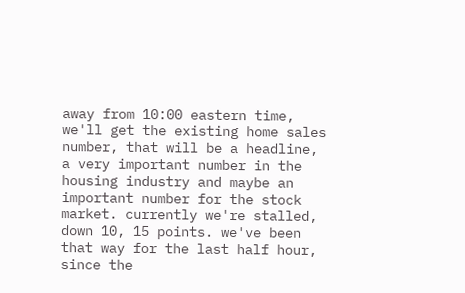away from 10:00 eastern time, we'll get the existing home sales number, that will be a headline, a very important number in the housing industry and maybe an important number for the stock market. currently we're stalled, down 10, 15 points. we've been that way for the last half hour, since the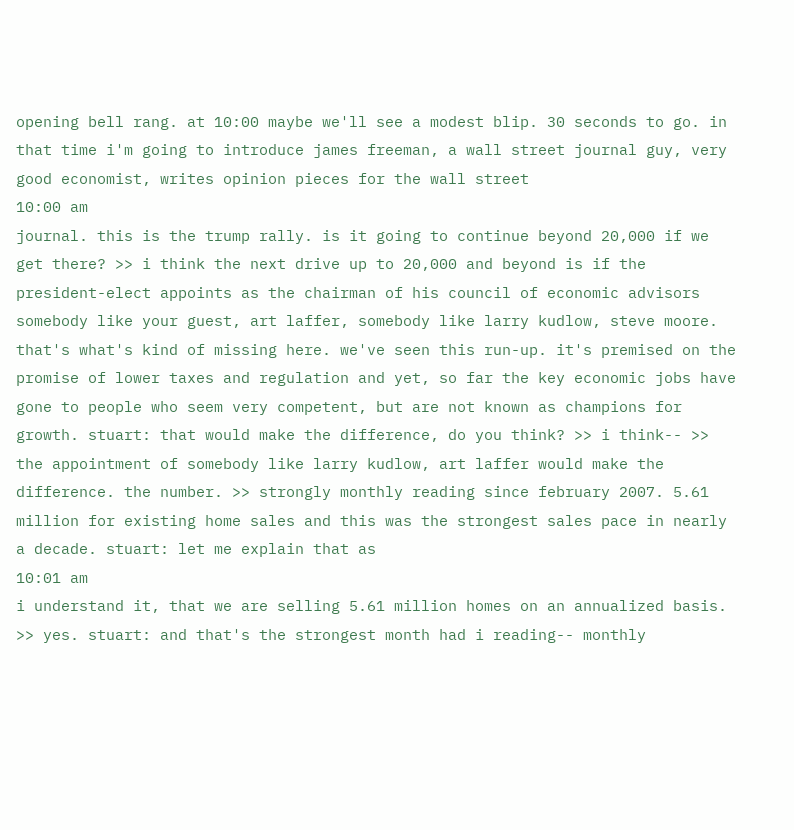opening bell rang. at 10:00 maybe we'll see a modest blip. 30 seconds to go. in that time i'm going to introduce james freeman, a wall street journal guy, very good economist, writes opinion pieces for the wall street
10:00 am
journal. this is the trump rally. is it going to continue beyond 20,000 if we get there? >> i think the next drive up to 20,000 and beyond is if the president-elect appoints as the chairman of his council of economic advisors somebody like your guest, art laffer, somebody like larry kudlow, steve moore. that's what's kind of missing here. we've seen this run-up. it's premised on the promise of lower taxes and regulation and yet, so far the key economic jobs have gone to people who seem very competent, but are not known as champions for growth. stuart: that would make the difference, do you think? >> i think-- >> the appointment of somebody like larry kudlow, art laffer would make the difference. the number. >> strongly monthly reading since february 2007. 5.61 million for existing home sales and this was the strongest sales pace in nearly a decade. stuart: let me explain that as
10:01 am
i understand it, that we are selling 5.61 million homes on an annualized basis. >> yes. stuart: and that's the strongest month had i reading-- monthly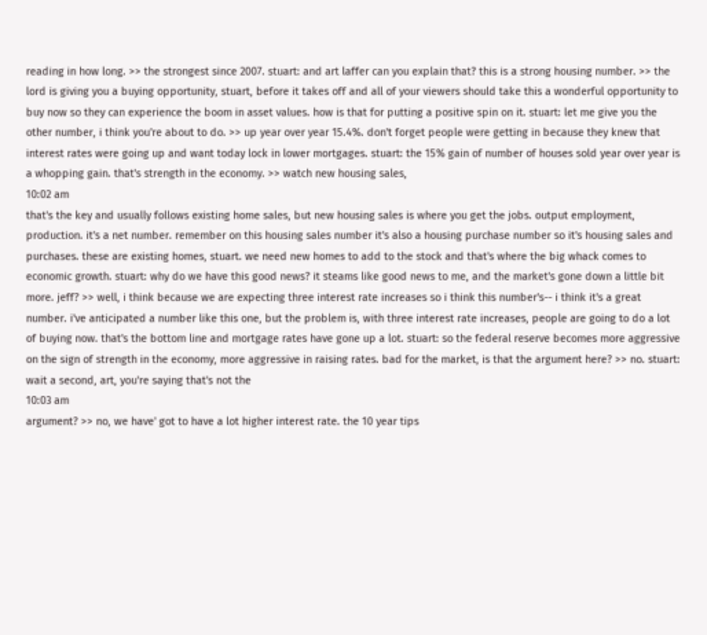reading in how long. >> the strongest since 2007. stuart: and art laffer can you explain that? this is a strong housing number. >> the lord is giving you a buying opportunity, stuart, before it takes off and all of your viewers should take this a wonderful opportunity to buy now so they can experience the boom in asset values. how is that for putting a positive spin on it. stuart: let me give you the other number, i think you're about to do. >> up year over year 15.4%. don't forget people were getting in because they knew that interest rates were going up and want today lock in lower mortgages. stuart: the 15% gain of number of houses sold year over year is a whopping gain. that's strength in the economy. >> watch new housing sales,
10:02 am
that's the key and usually follows existing home sales, but new housing sales is where you get the jobs. output employment, production. it's a net number. remember on this housing sales number it's also a housing purchase number so it's housing sales and purchases. these are existing homes, stuart. we need new homes to add to the stock and that's where the big whack comes to economic growth. stuart: why do we have this good news? it steams like good news to me, and the market's gone down a little bit more. jeff? >> well, i think because we are expecting three interest rate increases so i think this number's-- i think it's a great number. i've anticipated a number like this one, but the problem is, with three interest rate increases, people are going to do a lot of buying now. that's the bottom line and mortgage rates have gone up a lot. stuart: so the federal reserve becomes more aggressive on the sign of strength in the economy, more aggressive in raising rates. bad for the market, is that the argument here? >> no. stuart: wait a second, art, you're saying that's not the
10:03 am
argument? >> no, we have' got to have a lot higher interest rate. the 10 year tips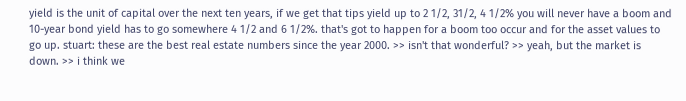yield is the unit of capital over the next ten years, if we get that tips yield up to 2 1/2, 31/2, 4 1/2% you will never have a boom and 10-year bond yield has to go somewhere 4 1/2 and 6 1/2%. that's got to happen for a boom too occur and for the asset values to go up. stuart: these are the best real estate numbers since the year 2000. >> isn't that wonderful? >> yeah, but the market is down. >> i think we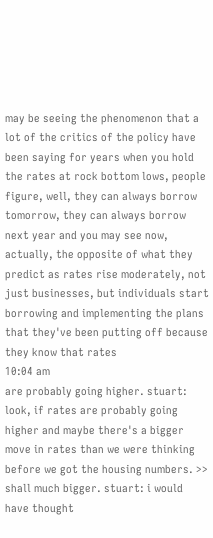may be seeing the phenomenon that a lot of the critics of the policy have been saying for years when you hold the rates at rock bottom lows, people figure, well, they can always borrow tomorrow, they can always borrow next year and you may see now, actually, the opposite of what they predict as rates rise moderately, not just businesses, but individuals start borrowing and implementing the plans that they've been putting off because they know that rates
10:04 am
are probably going higher. stuart: look, if rates are probably going higher and maybe there's a bigger move in rates than we were thinking before we got the housing numbers. >> shall much bigger. stuart: i would have thought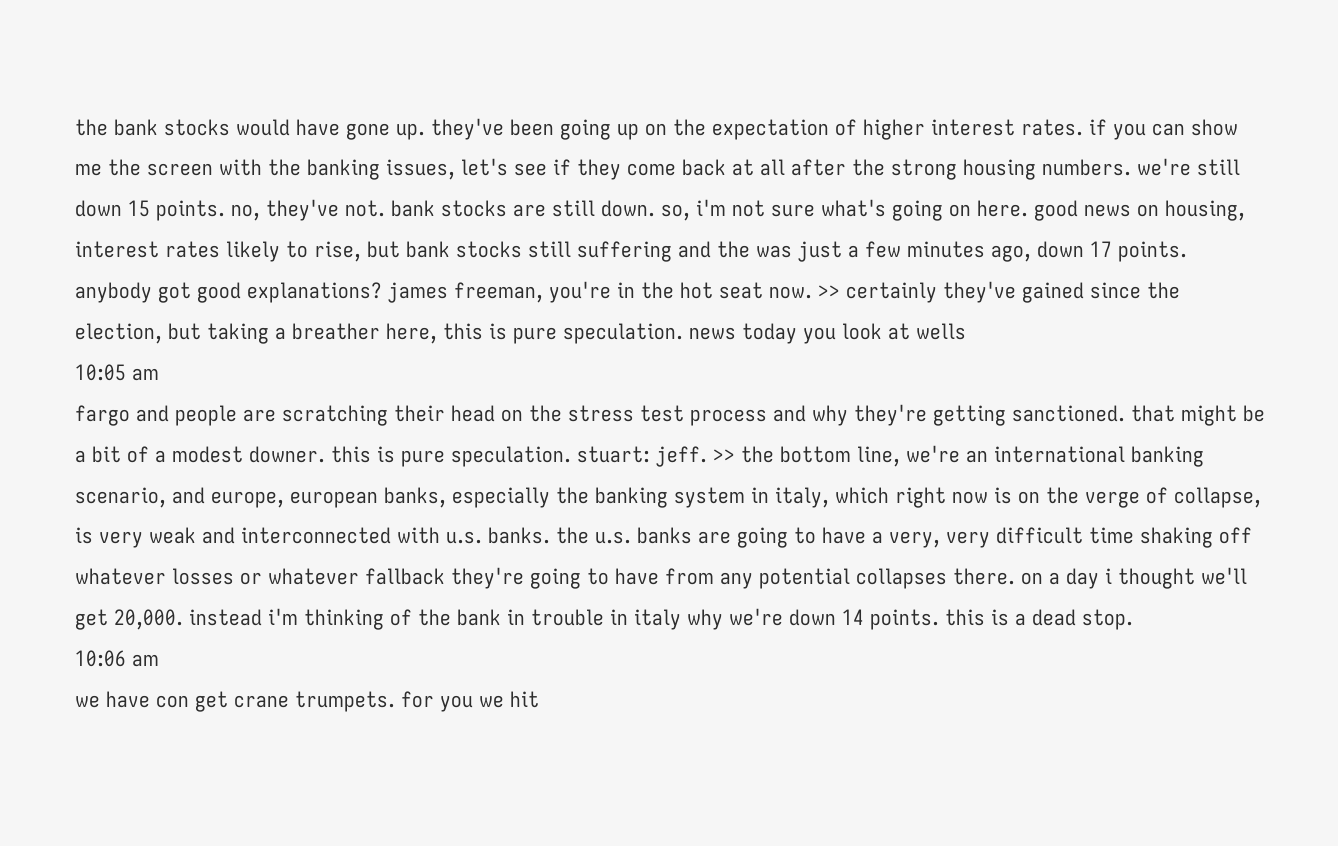the bank stocks would have gone up. they've been going up on the expectation of higher interest rates. if you can show me the screen with the banking issues, let's see if they come back at all after the strong housing numbers. we're still down 15 points. no, they've not. bank stocks are still down. so, i'm not sure what's going on here. good news on housing, interest rates likely to rise, but bank stocks still suffering and the was just a few minutes ago, down 17 points. anybody got good explanations? james freeman, you're in the hot seat now. >> certainly they've gained since the election, but taking a breather here, this is pure speculation. news today you look at wells
10:05 am
fargo and people are scratching their head on the stress test process and why they're getting sanctioned. that might be a bit of a modest downer. this is pure speculation. stuart: jeff. >> the bottom line, we're an international banking scenario, and europe, european banks, especially the banking system in italy, which right now is on the verge of collapse, is very weak and interconnected with u.s. banks. the u.s. banks are going to have a very, very difficult time shaking off whatever losses or whatever fallback they're going to have from any potential collapses there. on a day i thought we'll get 20,000. instead i'm thinking of the bank in trouble in italy why we're down 14 points. this is a dead stop.
10:06 am
we have con get crane trumpets. for you we hit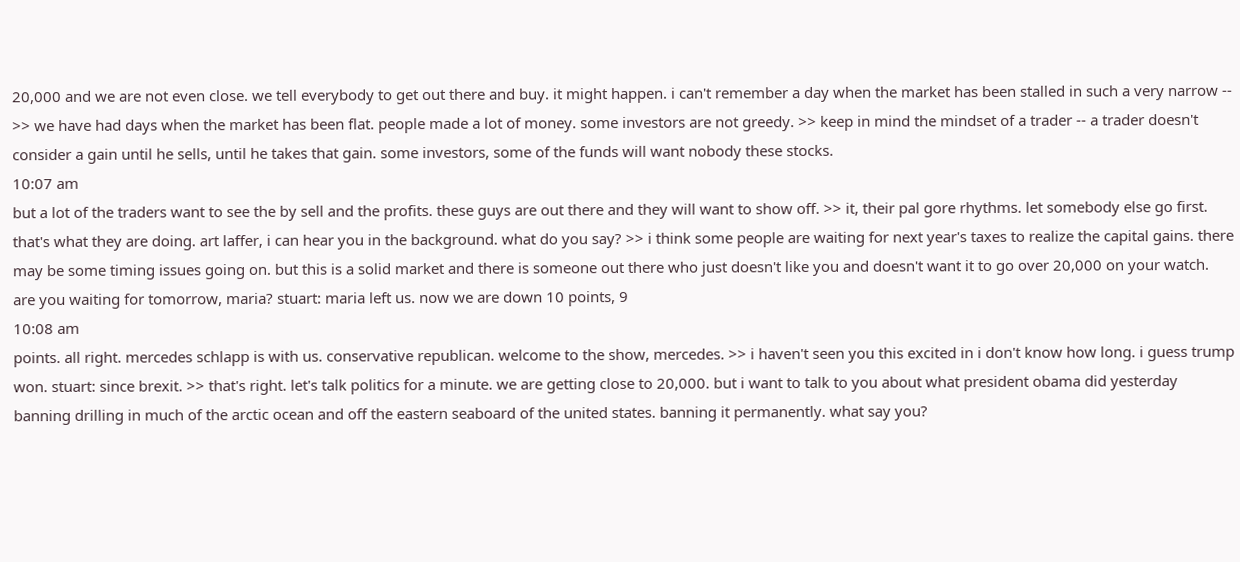20,000 and we are not even close. we tell everybody to get out there and buy. it might happen. i can't remember a day when the market has been stalled in such a very narrow -- >> we have had days when the market has been flat. people made a lot of money. some investors are not greedy. >> keep in mind the mindset of a trader -- a trader doesn't consider a gain until he sells, until he takes that gain. some investors, some of the funds will want nobody these stocks.
10:07 am
but a lot of the traders want to see the by sell and the profits. these guys are out there and they will want to show off. >> it, their pal gore rhythms. let somebody else go first. that's what they are doing. art laffer, i can hear you in the background. what do you say? >> i think some people are waiting for next year's taxes to realize the capital gains. there may be some timing issues going on. but this is a solid market and there is someone out there who just doesn't like you and doesn't want it to go over 20,000 on your watch. are you waiting for tomorrow, maria? stuart: maria left us. now we are down 10 points, 9
10:08 am
points. all right. mercedes schlapp is with us. conservative republican. welcome to the show, mercedes. >> i haven't seen you this excited in i don't know how long. i guess trump won. stuart: since brexit. >> that's right. let's talk politics for a minute. we are getting close to 20,000. but i want to talk to you about what president obama did yesterday banning drilling in much of the arctic ocean and off the eastern seaboard of the united states. banning it permanently. what say you?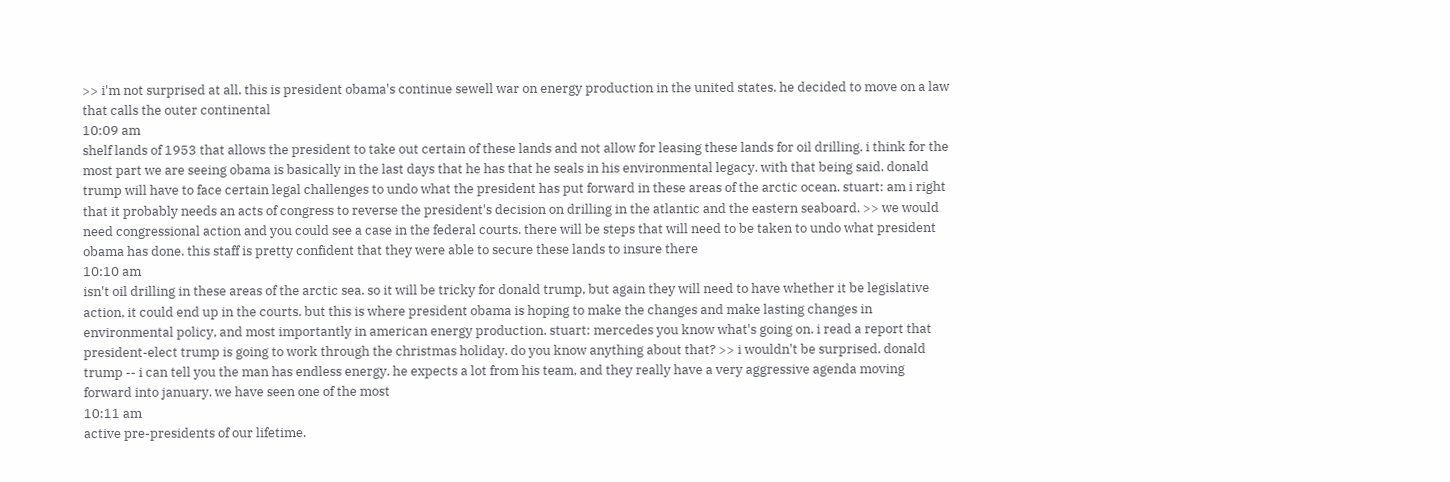>> i'm not surprised at all. this is president obama's continue sewell war on energy production in the united states. he decided to move on a law that calls the outer continental
10:09 am
shelf lands of 1953 that allows the president to take out certain of these lands and not allow for leasing these lands for oil drilling. i think for the most part we are seeing obama is basically in the last days that he has that he seals in his environmental legacy. with that being said. donald trump will have to face certain legal challenges to undo what the president has put forward in these areas of the arctic ocean. stuart: am i right that it probably needs an acts of congress to reverse the president's decision on drilling in the atlantic and the eastern seaboard. >> we would need congressional action and you could see a case in the federal courts. there will be steps that will need to be taken to undo what president obama has done. this staff is pretty confident that they were able to secure these lands to insure there
10:10 am
isn't oil drilling in these areas of the arctic sea. so it will be tricky for donald trump, but again they will need to have whether it be legislative action, it could end up in the courts. but this is where president obama is hoping to make the changes and make lasting changes in environmental policy, and most importantly in american energy production. stuart: mercedes you know what's going on. i read a report that president-elect trump is going to work through the christmas holiday. do you know anything about that? >> i wouldn't be surprised. donald trump -- i can tell you the man has endless energy. he expects a lot from his team, and they really have a very aggressive agenda moving forward into january. we have seen one of the most
10:11 am
active pre-presidents of our lifetime.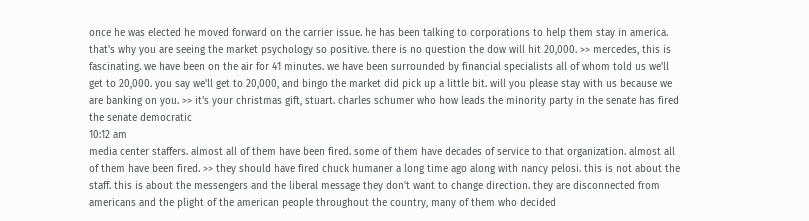once he was elected he moved forward on the carrier issue. he has been talking to corporations to help them stay in america. that's why you are seeing the market psychology so positive. there is no question the dow will hit 20,000. >> mercedes, this is fascinating. we have been on the air for 41 minutes. we have been surrounded by financial specialists all of whom told us we'll get to 20,000. you say we'll get to 20,000, and bingo the market did pick up a little bit. will you please stay with us because we are banking on you. >> it's your christmas gift, stuart. charles schumer who how leads the minority party in the senate has fired the senate democratic
10:12 am
media center staffers. almost all of them have been fired. some of them have decades of service to that organization. almost all of them have been fired. >> they should have fired chuck humaner a long time ago along with nancy pelosi. this is not about the staff. this is about the messengers and the liberal message they don't want to change direction. they are disconnected from americans and the plight of the american people throughout the country, many of them who decided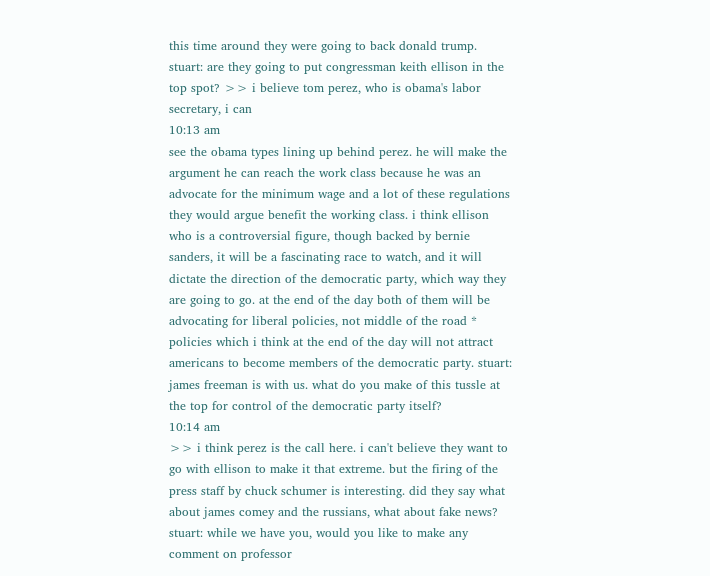this time around they were going to back donald trump. stuart: are they going to put congressman keith ellison in the top spot? >> i believe tom perez, who is obama's labor secretary, i can
10:13 am
see the obama types lining up behind perez. he will make the argument he can reach the work class because he was an advocate for the minimum wage and a lot of these regulations they would argue benefit the working class. i think ellison who is a controversial figure, though backed by bernie sanders, it will be a fascinating race to watch, and it will dictate the direction of the democratic party, which way they are going to go. at the end of the day both of them will be advocating for liberal policies, not middle of the road * policies which i think at the end of the day will not attract americans to become members of the democratic party. stuart: james freeman is with us. what do you make of this tussle at the top for control of the democratic party itself?
10:14 am
>> i think perez is the call here. i can't believe they want to go with ellison to make it that extreme. but the firing of the press staff by chuck schumer is interesting. did they say what about james comey and the russians, what about fake news? stuart: while we have you, would you like to make any comment on professor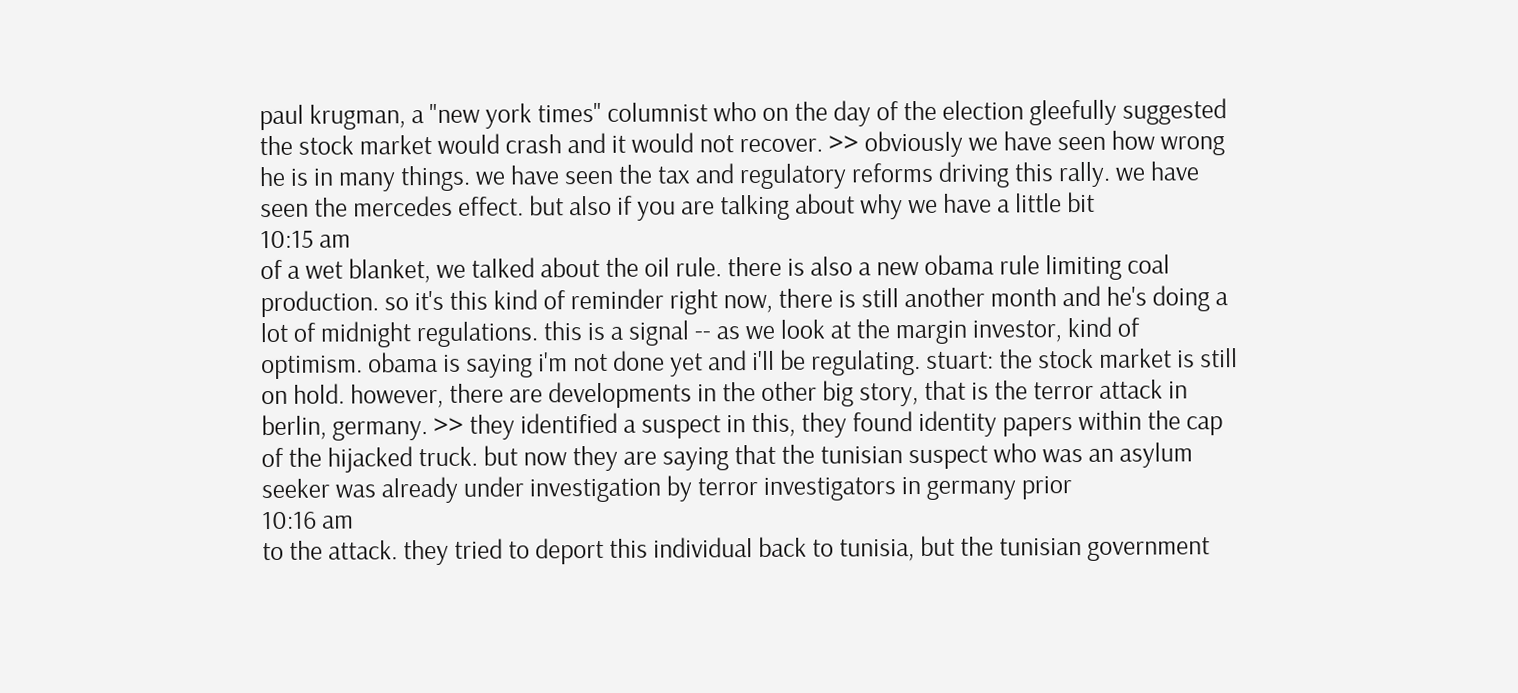paul krugman, a "new york times" columnist who on the day of the election gleefully suggested the stock market would crash and it would not recover. >> obviously we have seen how wrong he is in many things. we have seen the tax and regulatory reforms driving this rally. we have seen the mercedes effect. but also if you are talking about why we have a little bit
10:15 am
of a wet blanket, we talked about the oil rule. there is also a new obama rule limiting coal production. so it's this kind of reminder right now, there is still another month and he's doing a lot of midnight regulations. this is a signal -- as we look at the margin investor, kind of optimism. obama is saying i'm not done yet and i'll be regulating. stuart: the stock market is still on hold. however, there are developments in the other big story, that is the terror attack in berlin, germany. >> they identified a suspect in this, they found identity papers within the cap of the hijacked truck. but now they are saying that the tunisian suspect who was an asylum seeker was already under investigation by terror investigators in germany prior
10:16 am
to the attack. they tried to deport this individual back to tunisia, but the tunisian government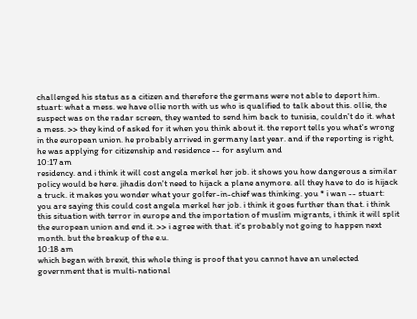challenged his status as a citizen and therefore the germans were not able to deport him. stuart: what a mess. we have ollie north with us who is qualified to talk about this. ollie, the suspect was on the radar screen, they wanted to send him back to tunisia, couldn't do it. what a mess. >> they kind of asked for it when you think about it. the report tells you what's wrong in the european union. he probably arrived in germany last year. and if the reporting is right, he was applying for citizenship and residence -- for asylum and
10:17 am
residency. and i think it will cost angela merkel her job. it shows you how dangerous a similar policy would be here. jihadis don't need to hijack a plane anymore. all they have to do is hijack a truck. it makes you wonder what your golfer-in-chief was thinking. you * i wan -- stuart: you are saying this could cost angela merkel her job. i think it goes further than that. i think this situation with terror in europe and the importation of muslim migrants, i think it will split the european union and end it. >> i agree with that. it's probably not going to happen next month. but the breakup of the e.u.
10:18 am
which began with brexit, this whole thing is proof that you cannot have an unelected government that is multi-national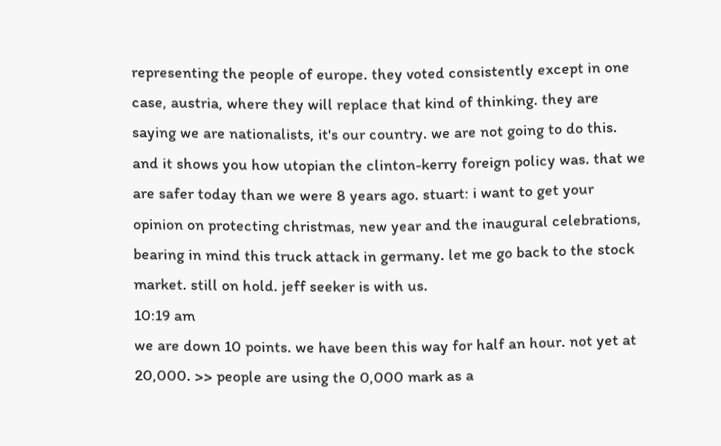representing the people of europe. they voted consistently except in one case, austria, where they will replace that kind of thinking. they are saying we are nationalists, it's our country. we are not going to do this. and it shows you how utopian the clinton-kerry foreign policy was. that we are safer today than we were 8 years ago. stuart: i want to get your opinion on protecting christmas, new year and the inaugural celebrations, bearing in mind this truck attack in germany. let me go back to the stock market. still on hold. jeff seeker is with us.
10:19 am
we are down 10 points. we have been this way for half an hour. not yet at 20,000. >> people are using the 0,000 mark as a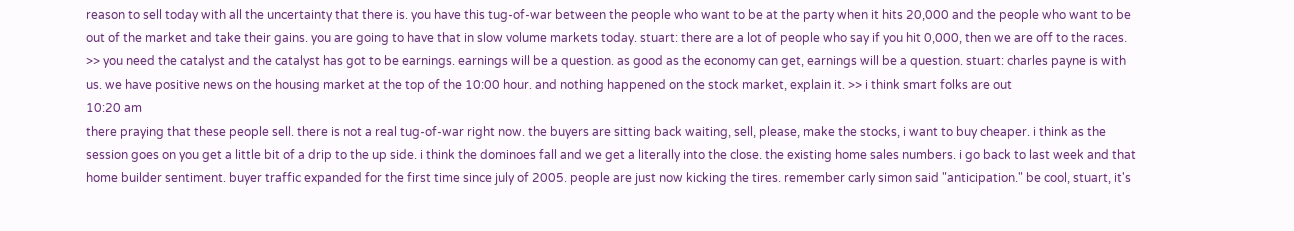reason to sell today with all the uncertainty that there is. you have this tug-of-war between the people who want to be at the party when it hits 20,000 and the people who want to be out of the market and take their gains. you are going to have that in slow volume markets today. stuart: there are a lot of people who say if you hit 0,000, then we are off to the races. >> you need the catalyst and the catalyst has got to be earnings. earnings will be a question. as good as the economy can get, earnings will be a question. stuart: charles payne is with us. we have positive news on the housing market at the top of the 10:00 hour. and nothing happened on the stock market, explain it. >> i think smart folks are out
10:20 am
there praying that these people sell. there is not a real tug-of-war right now. the buyers are sitting back waiting, sell, please, make the stocks, i want to buy cheaper. i think as the session goes on you get a little bit of a drip to the up side. i think the dominoes fall and we get a literally into the close. the existing home sales numbers. i go back to last week and that home builder sentiment. buyer traffic expanded for the first time since july of 2005. people are just now kicking the tires. remember carly simon said "anticipation." be cool, stuart, it's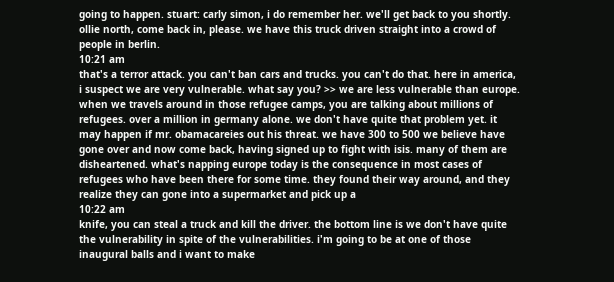going to happen. stuart: carly simon, i do remember her. we'll get back to you shortly. ollie north, come back in, please. we have this truck driven straight into a crowd of people in berlin.
10:21 am
that's a terror attack. you can't ban cars and trucks. you can't do that. here in america, i suspect we are very vulnerable. what say you? >> we are less vulnerable than europe. when we travels around in those refugee camps, you are talking about millions of refugees. over a million in germany alone. we don't have quite that problem yet. it may happen if mr. obamacareies out his threat. we have 300 to 500 we believe have gone over and now come back, having signed up to fight with isis. many of them are disheartened. what's napping europe today is the consequence in most cases of refugees who have been there for some time. they found their way around, and they realize they can gone into a supermarket and pick up a
10:22 am
knife, you can steal a truck and kill the driver. the bottom line is we don't have quite the vulnerability in spite of the vulnerabilities. i'm going to be at one of those inaugural balls and i want to make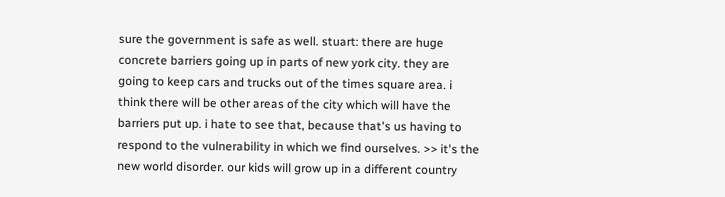sure the government is safe as well. stuart: there are huge concrete barriers going up in parts of new york city. they are going to keep cars and trucks out of the times square area. i think there will be other areas of the city which will have the barriers put up. i hate to see that, because that's us having to respond to the vulnerability in which we find ourselves. >> it's the new world disorder. our kids will grow up in a different country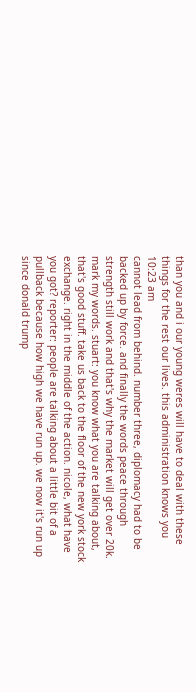than you and i our young weres will have to deal with these things for the rest our lives. this administration knows you
10:23 am
cannot lead from behind. number three, diplomacy had to be backed up by force. and finally the words peace through strength still work and that's why the market will get over 20k. mark my words. stuart: you know what you are talking about, that's good stuff. take us back to the floor of the new york stock exchange. right in the middle of the action. nicole, what have you got? reporter: people are talking about a little bit of a pullback because how high we have run up. we now it's run up since donald trump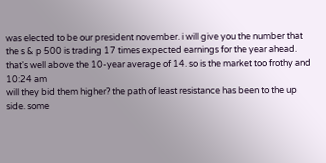was elected to be our president november. i will give you the number that the s & p 500 is trading 17 times expected earnings for the year ahead. that's well above the 10-year average of 14. so is the market too frothy and
10:24 am
will they bid them higher? the path of least resistance has been to the up side. some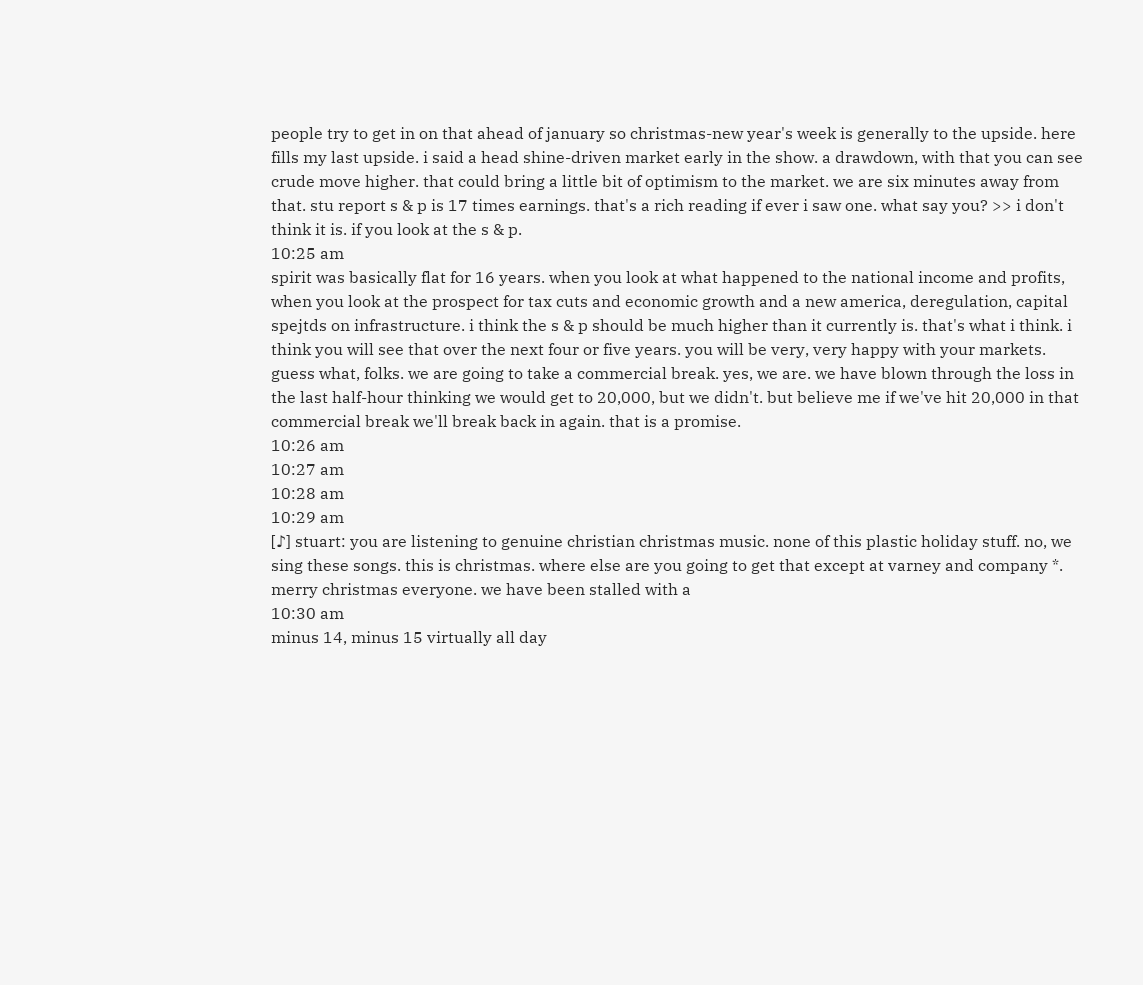people try to get in on that ahead of january so christmas-new year's week is generally to the upside. here fills my last upside. i said a head shine-driven market early in the show. a drawdown, with that you can see crude move higher. that could bring a little bit of optimism to the market. we are six minutes away from that. stu report s & p is 17 times earnings. that's a rich reading if ever i saw one. what say you? >> i don't think it is. if you look at the s & p.
10:25 am
spirit was basically flat for 16 years. when you look at what happened to the national income and profits, when you look at the prospect for tax cuts and economic growth and a new america, deregulation, capital spejtds on infrastructure. i think the s & p should be much higher than it currently is. that's what i think. i think you will see that over the next four or five years. you will be very, very happy with your markets. guess what, folks. we are going to take a commercial break. yes, we are. we have blown through the loss in the last half-hour thinking we would get to 20,000, but we didn't. but believe me if we've hit 20,000 in that commercial break we'll break back in again. that is a promise.
10:26 am
10:27 am
10:28 am
10:29 am
[♪] stuart: you are listening to genuine christian christmas music. none of this plastic holiday stuff. no, we sing these songs. this is christmas. where else are you going to get that except at varney and company *. merry christmas everyone. we have been stalled with a
10:30 am
minus 14, minus 15 virtually all day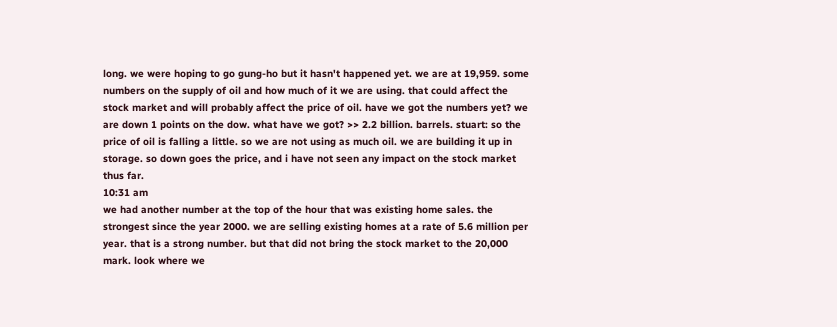long. we were hoping to go gung-ho but it hasn't happened yet. we are at 19,959. some numbers on the supply of oil and how much of it we are using. that could affect the stock market and will probably affect the price of oil. have we got the numbers yet? we are down 1 points on the dow. what have we got? >> 2.2 billion. barrels. stuart: so the price of oil is falling a little. so we are not using as much oil. we are building it up in storage. so down goes the price, and i have not seen any impact on the stock market thus far.
10:31 am
we had another number at the top of the hour that was existing home sales. the strongest since the year 2000. we are selling existing homes at a rate of 5.6 million per year. that is a strong number. but that did not bring the stock market to the 20,000 mark. look where we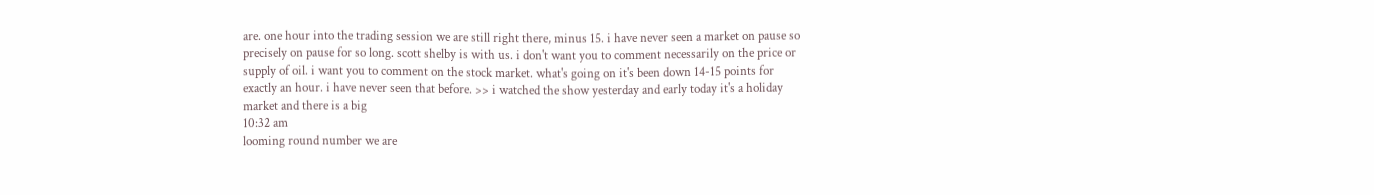are. one hour into the trading session we are still right there, minus 15. i have never seen a market on pause so precisely on pause for so long. scott shelby is with us. i don't want you to comment necessarily on the price or supply of oil. i want you to comment on the stock market. what's going on it's been down 14-15 points for exactly an hour. i have never seen that before. >> i watched the show yesterday and early today it's a holiday market and there is a big
10:32 am
looming round number we are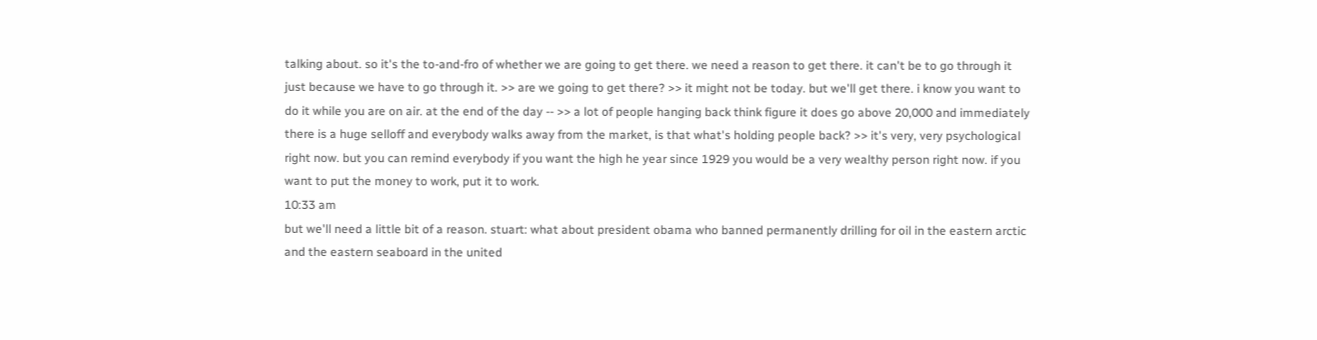talking about. so it's the to-and-fro of whether we are going to get there. we need a reason to get there. it can't be to go through it just because we have to go through it. >> are we going to get there? >> it might not be today. but we'll get there. i know you want to do it while you are on air. at the end of the day -- >> a lot of people hanging back think figure it does go above 20,000 and immediately there is a huge selloff and everybody walks away from the market, is that what's holding people back? >> it's very, very psychological right now. but you can remind everybody if you want the high he year since 1929 you would be a very wealthy person right now. if you want to put the money to work, put it to work.
10:33 am
but we'll need a little bit of a reason. stuart: what about president obama who banned permanently drilling for oil in the eastern arctic and the eastern seaboard in the united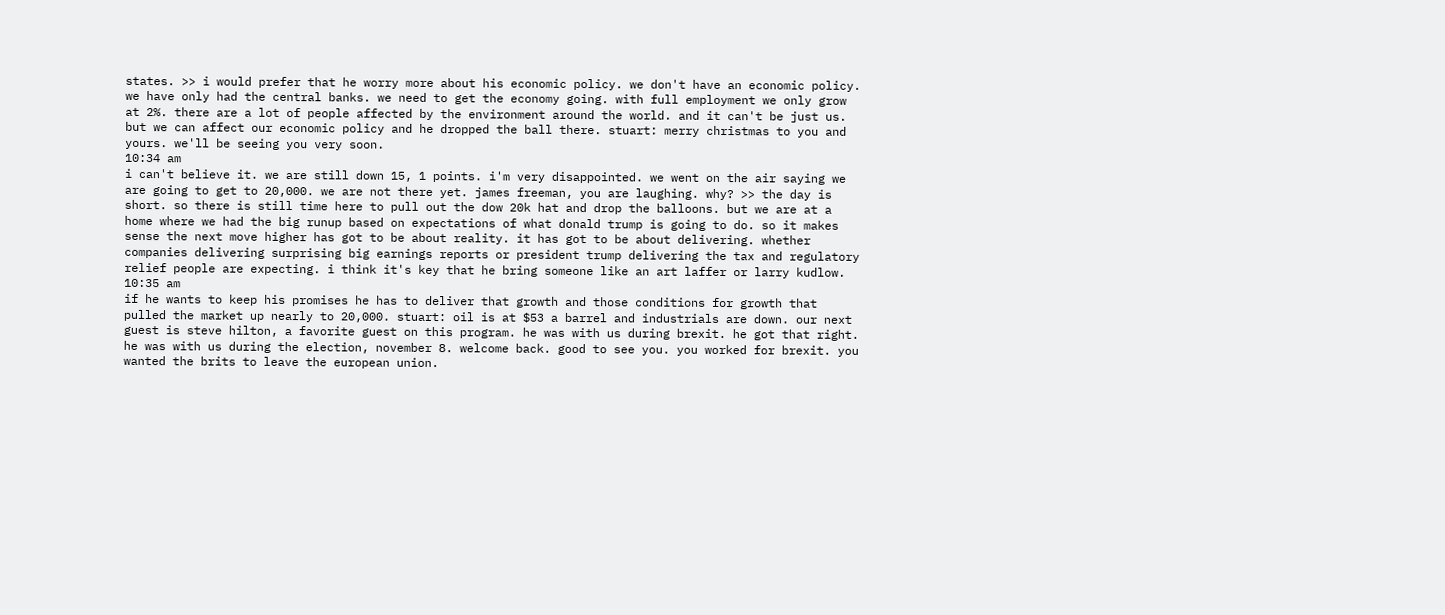states. >> i would prefer that he worry more about his economic policy. we don't have an economic policy. we have only had the central banks. we need to get the economy going. with full employment we only grow at 2%. there are a lot of people affected by the environment around the world. and it can't be just us. but we can affect our economic policy and he dropped the ball there. stuart: merry christmas to you and yours. we'll be seeing you very soon.
10:34 am
i can't believe it. we are still down 15, 1 points. i'm very disappointed. we went on the air saying we are going to get to 20,000. we are not there yet. james freeman, you are laughing. why? >> the day is short. so there is still time here to pull out the dow 20k hat and drop the balloons. but we are at a home where we had the big runup based on expectations of what donald trump is going to do. so it makes sense the next move higher has got to be about reality. it has got to be about delivering. whether companies delivering surprising big earnings reports or president trump delivering the tax and regulatory relief people are expecting. i think it's key that he bring someone like an art laffer or larry kudlow.
10:35 am
if he wants to keep his promises he has to deliver that growth and those conditions for growth that pulled the market up nearly to 20,000. stuart: oil is at $53 a barrel and industrials are down. our next guest is steve hilton, a favorite guest on this program. he was with us during brexit. he got that right. he was with us during the election, november 8. welcome back. good to see you. you worked for brexit. you wanted the brits to leave the european union.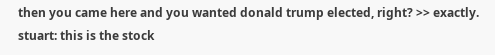then you came here and you wanted donald trump elected, right? >> exactly. stuart: this is the stock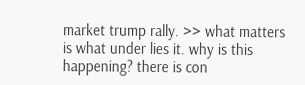market trump rally. >> what matters is what under lies it. why is this happening? there is con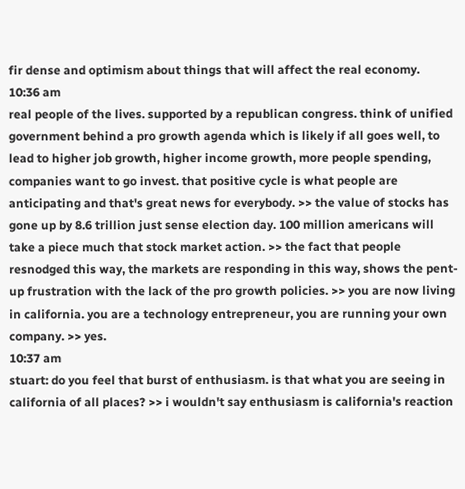fir dense and optimism about things that will affect the real economy.
10:36 am
real people of the lives. supported by a republican congress. think of unified government behind a pro growth agenda which is likely if all goes well, to lead to higher job growth, higher income growth, more people spending, companies want to go invest. that positive cycle is what people are anticipating and that's great news for everybody. >> the value of stocks has gone up by 8.6 trillion just sense election day. 100 million americans will take a piece much that stock market action. >> the fact that people resnodged this way, the markets are responding in this way, shows the pent-up frustration with the lack of the pro growth policies. >> you are now living in california. you are a technology entrepreneur, you are running your own company. >> yes.
10:37 am
stuart: do you feel that burst of enthusiasm. is that what you are seeing in california of all places? >> i wouldn't say enthusiasm is california's reaction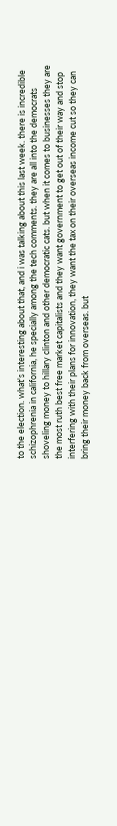to the election. what's interesting about that, and i was talking about this last week. there is incredible schizophrenia in california, he specially among the tech comments. they are all into the democrats shoveling money to hillary clinton and other democratic cats. but when it comes to businesses they are the most ruth best free market capitalists and they want government to get out of their way and stop interfering with their plans for innovation, they want the tax on their overseas income cut so they can bring their money back from overseas. but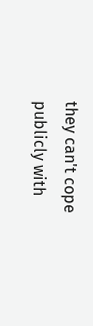they can't cope publicly with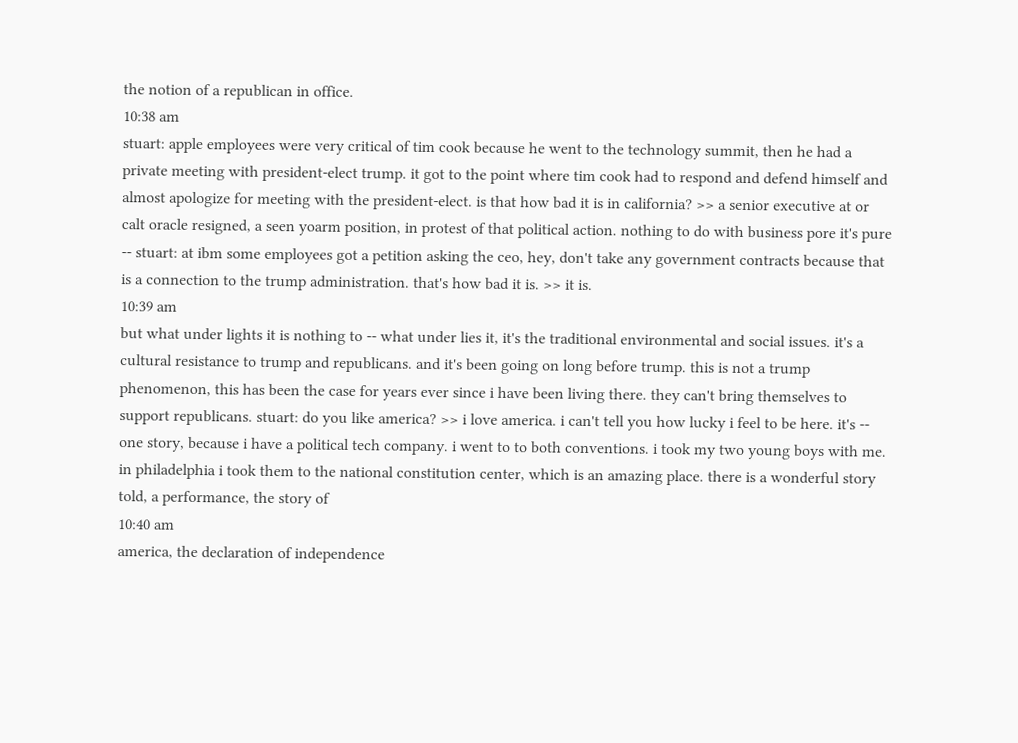the notion of a republican in office.
10:38 am
stuart: apple employees were very critical of tim cook because he went to the technology summit, then he had a private meeting with president-elect trump. it got to the point where tim cook had to respond and defend himself and almost apologize for meeting with the president-elect. is that how bad it is in california? >> a senior executive at or calt oracle resigned, a seen yoarm position, in protest of that political action. nothing to do with business pore it's pure -- stuart: at ibm some employees got a petition asking the ceo, hey, don't take any government contracts because that is a connection to the trump administration. that's how bad it is. >> it is.
10:39 am
but what under lights it is nothing to -- what under lies it, it's the traditional environmental and social issues. it's a cultural resistance to trump and republicans. and it's been going on long before trump. this is not a trump phenomenon, this has been the case for years ever since i have been living there. they can't bring themselves to support republicans. stuart: do you like america? >> i love america. i can't tell you how lucky i feel to be here. it's -- one story, because i have a political tech company. i went to to both conventions. i took my two young boys with me. in philadelphia i took them to the national constitution center, which is an amazing place. there is a wonderful story told, a performance, the story of
10:40 am
america, the declaration of independence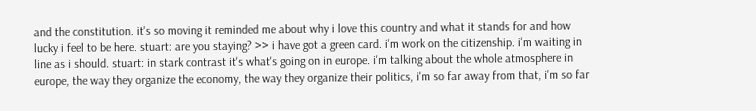and the constitution. it's so moving it reminded me about why i love this country and what it stands for and how lucky i feel to be here. stuart: are you staying? >> i have got a green card. i'm work on the citizenship. i'm waiting in line as i should. stuart: in stark contrast it's what's going on in europe. i'm talking about the whole atmosphere in europe, the way they organize the economy, the way they organize their politics, i'm so far away from that, i'm so far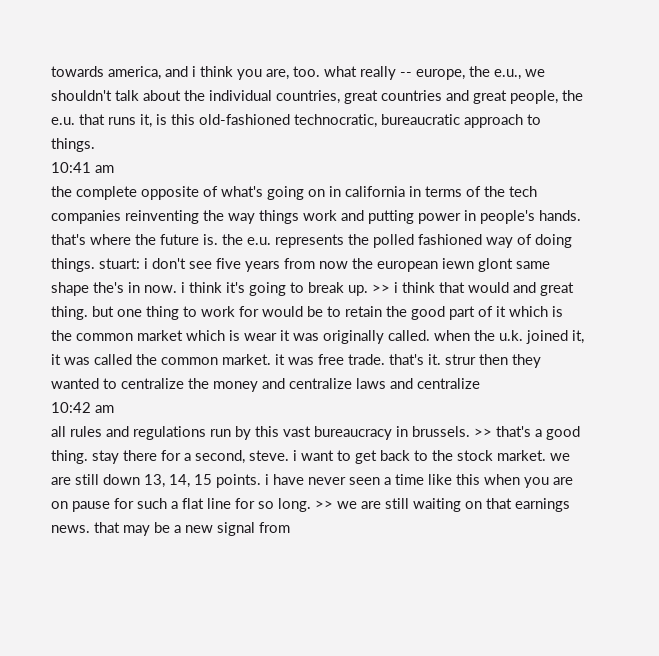towards america, and i think you are, too. what really -- europe, the e.u., we shouldn't talk about the individual countries, great countries and great people, the e.u. that runs it, is this old-fashioned technocratic, bureaucratic approach to things.
10:41 am
the complete opposite of what's going on in california in terms of the tech companies reinventing the way things work and putting power in people's hands. that's where the future is. the e.u. represents the polled fashioned way of doing things. stuart: i don't see five years from now the european iewn glont same shape the's in now. i think it's going to break up. >> i think that would and great thing. but one thing to work for would be to retain the good part of it which is the common market which is wear it was originally called. when the u.k. joined it, it was called the common market. it was free trade. that's it. strur then they wanted to centralize the money and centralize laws and centralize
10:42 am
all rules and regulations run by this vast bureaucracy in brussels. >> that's a good thing. stay there for a second, steve. i want to get back to the stock market. we are still down 13, 14, 15 points. i have never seen a time like this when you are on pause for such a flat line for so long. >> we are still waiting on that earnings news. that may be a new signal from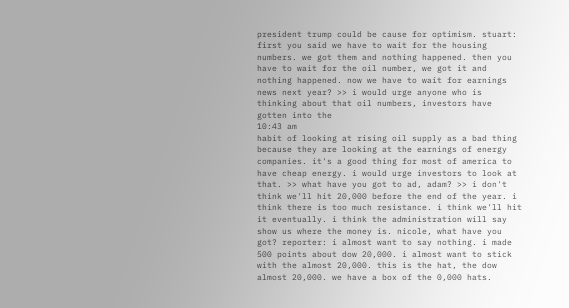president trump could be cause for optimism. stuart: first you said we have to wait for the housing numbers. we got them and nothing happened. then you have to wait for the oil number, we got it and nothing happened. now we have to wait for earnings news next year? >> i would urge anyone who is thinking about that oil numbers, investors have gotten into the
10:43 am
habit of looking at rising oil supply as a bad thing because they are looking at the earnings of energy companies. it's a good thing for most of america to have cheap energy. i would urge investors to look at that. >> what have you got to ad, adam? >> i don't think we'll hit 20,000 before the end of the year. i think there is too much resistance. i think we'll hit it eventually. i think the administration will say show us where the money is. nicole, what have you got? reporter: i almost want to say nothing. i made 500 points about dow 20,000. i almost want to stick with the almost 20,000. this is the hat, the dow almost 20,000. we have a box of the 0,000 hats.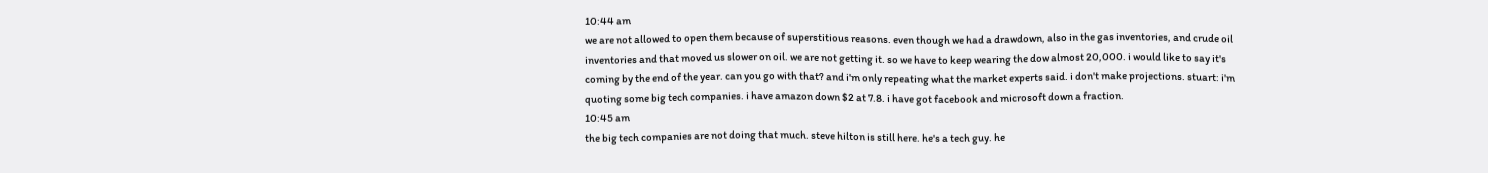10:44 am
we are not allowed to open them because of superstitious reasons. even though we had a drawdown, also in the gas inventories, and crude oil inventories and that moved us slower on oil. we are not getting it. so we have to keep wearing the dow almost 20,000. i would like to say it's coming by the end of the year. can you go with that? and i'm only repeating what the market experts said. i don't make projections. stuart: i'm quoting some big tech companies. i have amazon down $2 at 7.8. i have got facebook and microsoft down a fraction.
10:45 am
the big tech companies are not doing that much. steve hilton is still here. he's a tech guy. he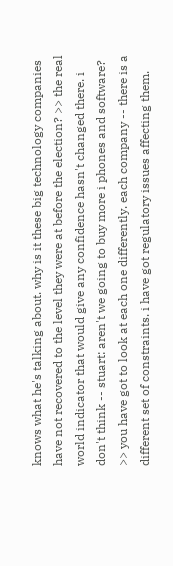knows what he's talking about. why is it these big technology companies have not recovered to the level they were at before the election? >> the real world indicator that would give any confidence hasn't changed there. i don't think -- stuart: aren't we going to buy more i phones and software? >> you have got to look at each one differently. each company -- there is a different set of constraints. i have got regulatory issues affecting them.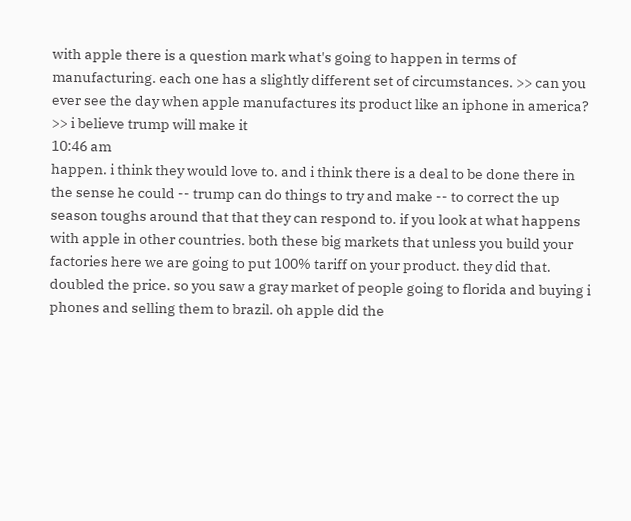with apple there is a question mark what's going to happen in terms of manufacturing. each one has a slightly different set of circumstances. >> can you ever see the day when apple manufactures its product like an iphone in america? >> i believe trump will make it
10:46 am
happen. i think they would love to. and i think there is a deal to be done there in the sense he could -- trump can do things to try and make -- to correct the up season toughs around that that they can respond to. if you look at what happens with apple in other countries. both these big markets that unless you build your factories here we are going to put 100% tariff on your product. they did that. doubled the price. so you saw a gray market of people going to florida and buying i phones and selling them to brazil. oh apple did the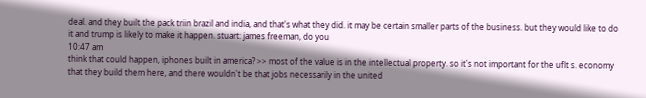deal. and they built the pack triin brazil and india, and that's what they did. it may be certain smaller parts of the business. but they would like to do it and trump is likely to make it happen. stuart: james freeman, do you
10:47 am
think that could happen, iphones built in america? >> most of the value is in the intellectual property. so it's not important for the uflt s. economy that they build them here, and there wouldn't be that jobs necessarily in the united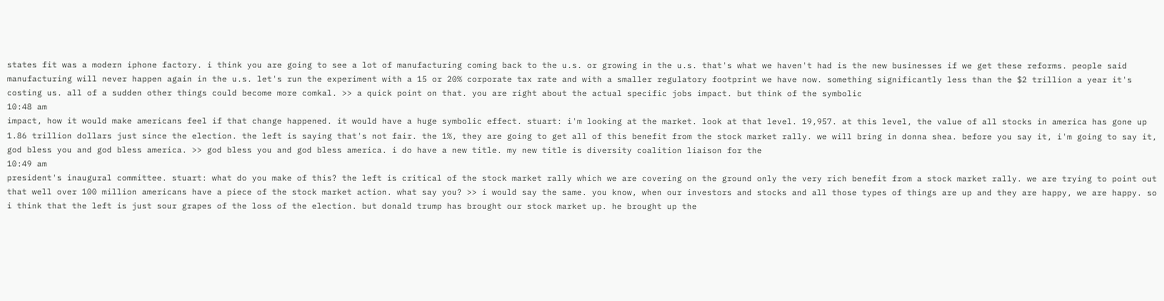states fit was a modern iphone factory. i think you are going to see a lot of manufacturing coming back to the u.s. or growing in the u.s. that's what we haven't had is the new businesses if we get these reforms. people said manufacturing will never happen again in the u.s. let's run the experiment with a 15 or 20% corporate tax rate and with a smaller regulatory footprint we have now. something significantly less than the $2 trillion a year it's costing us. all of a sudden other things could become more comkal. >> a quick point on that. you are right about the actual specific jobs impact. but think of the symbolic
10:48 am
impact, how it would make americans feel if that change happened. it would have a huge symbolic effect. stuart: i'm looking at the market. look at that level. 19,957. at this level, the value of all stocks in america has gone up 1.86 trillion dollars just since the election. the left is saying that's not fair. the 1%, they are going to get all of this benefit from the stock market rally. we will bring in donna shea. before you say it, i'm going to say it, god bless you and god bless america. >> god bless you and god bless america. i do have a new title. my new title is diversity coalition liaison for the
10:49 am
president's inaugural committee. stuart: what do you make of this? the left is critical of the stock market rally which we are covering on the ground only the very rich benefit from a stock market rally. we are trying to point out that well over 100 million americans have a piece of the stock market action. what say you? >> i would say the same. you know, when our investors and stocks and all those types of things are up and they are happy, we are happy. so i think that the left is just sour grapes of the loss of the election. but donald trump has brought our stock market up. he brought up the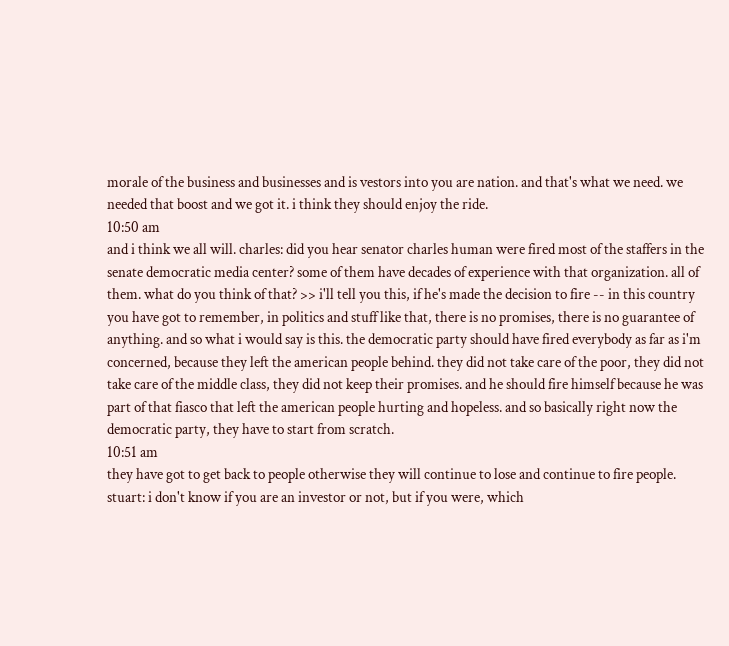morale of the business and businesses and is vestors into you are nation. and that's what we need. we needed that boost and we got it. i think they should enjoy the ride.
10:50 am
and i think we all will. charles: did you hear senator charles human were fired most of the staffers in the senate democratic media center? some of them have decades of experience with that organization. all of them. what do you think of that? >> i'll tell you this, if he's made the decision to fire -- in this country you have got to remember, in politics and stuff like that, there is no promises, there is no guarantee of anything. and so what i would say is this. the democratic party should have fired everybody as far as i'm concerned, because they left the american people behind. they did not take care of the poor, they did not take care of the middle class, they did not keep their promises. and he should fire himself because he was part of that fiasco that left the american people hurting and hopeless. and so basically right now the democratic party, they have to start from scratch.
10:51 am
they have got to get back to people otherwise they will continue to lose and continue to fire people. stuart: i don't know if you are an investor or not, but if you were, which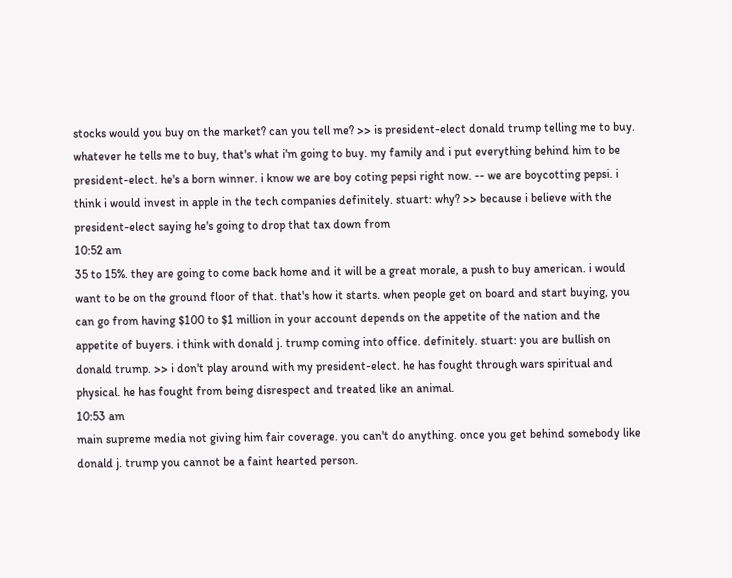stocks would you buy on the market? can you tell me? >> is president-elect donald trump telling me to buy. whatever he tells me to buy, that's what i'm going to buy. my family and i put everything behind him to be president-elect. he's a born winner. i know we are boy coting pepsi right now. -- we are boycotting pepsi. i think i would invest in apple in the tech companies definitely. stuart: why? >> because i believe with the president-elect saying he's going to drop that tax down from
10:52 am
35 to 15%. they are going to come back home and it will be a great morale, a push to buy american. i would want to be on the ground floor of that. that's how it starts. when people get on board and start buying, you can go from having $100 to $1 million in your account depends on the appetite of the nation and the appetite of buyers. i think with donald j. trump coming into office. definitely. stuart: you are bullish on donald trump. >> i don't play around with my president-elect. he has fought through wars spiritual and physical. he has fought from being disrespect and treated like an animal.
10:53 am
main supreme media not giving him fair coverage. you can't do anything. once you get behind somebody like donald j. trump you cannot be a faint hearted person.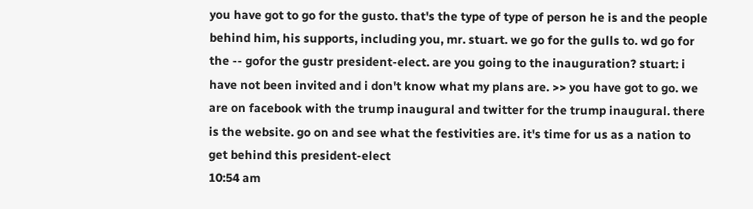you have got to go for the gusto. that's the type of type of person he is and the people behind him, his supports, including you, mr. stuart. we go for the gulls to. wd go for the -- gofor the gustr president-elect. are you going to the inauguration? stuart: i have not been invited and i don't know what my plans are. >> you have got to go. we are on facebook with the trump inaugural and twitter for the trump inaugural. there is the website. go on and see what the festivities are. it's time for us as a nation to get behind this president-elect
10:54 am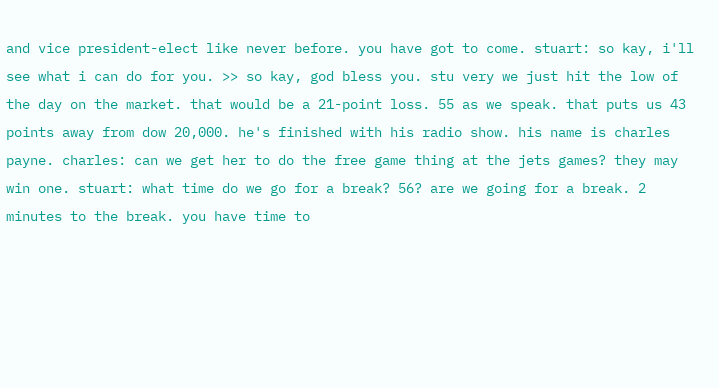and vice president-elect like never before. you have got to come. stuart: so kay, i'll see what i can do for you. >> so kay, god bless you. stu very we just hit the low of the day on the market. that would be a 21-point loss. 55 as we speak. that puts us 43 points away from dow 20,000. he's finished with his radio show. his name is charles payne. charles: can we get her to do the free game thing at the jets games? they may win one. stuart: what time do we go for a break? 56? are we going for a break. 2 minutes to the break. you have time to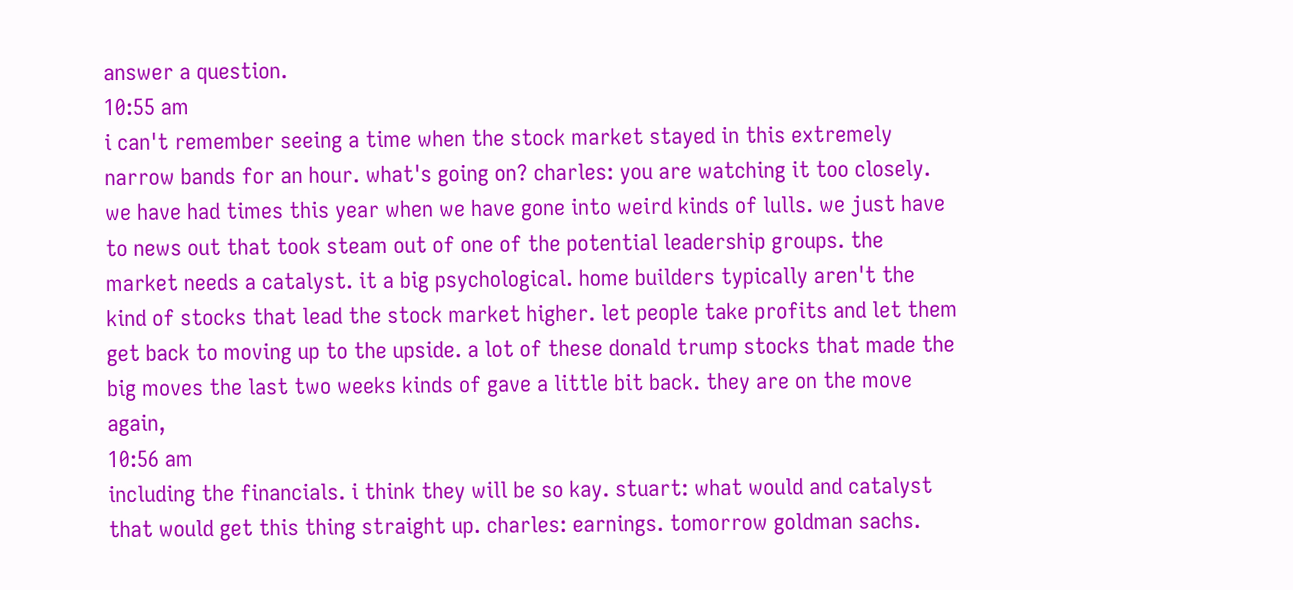answer a question.
10:55 am
i can't remember seeing a time when the stock market stayed in this extremely narrow bands for an hour. what's going on? charles: you are watching it too closely. we have had times this year when we have gone into weird kinds of lulls. we just have to news out that took steam out of one of the potential leadership groups. the market needs a catalyst. it a big psychological. home builders typically aren't the kind of stocks that lead the stock market higher. let people take profits and let them get back to moving up to the upside. a lot of these donald trump stocks that made the big moves the last two weeks kinds of gave a little bit back. they are on the move again,
10:56 am
including the financials. i think they will be so kay. stuart: what would and catalyst that would get this thing straight up. charles: earnings. tomorrow goldman sachs.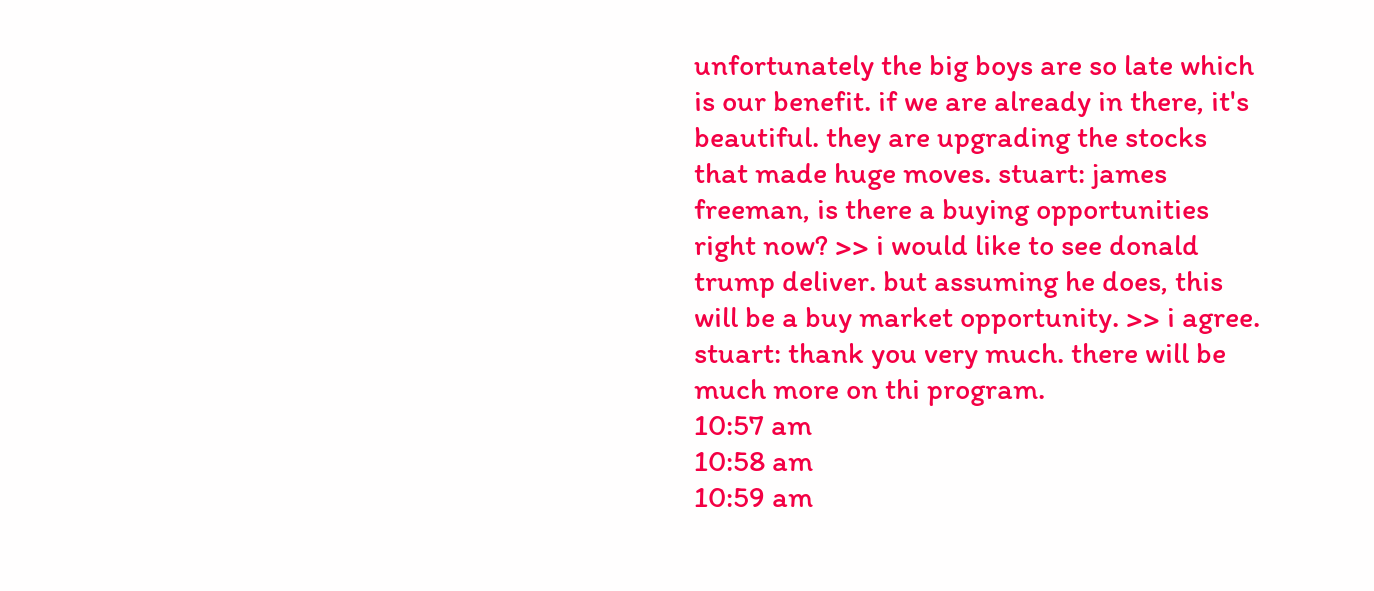unfortunately the big boys are so late which is our benefit. if we are already in there, it's beautiful. they are upgrading the stocks that made huge moves. stuart: james freeman, is there a buying opportunities right now? >> i would like to see donald trump deliver. but assuming he does, this will be a buy market opportunity. >> i agree. stuart: thank you very much. there will be much more on thi program.
10:57 am
10:58 am
10:59 am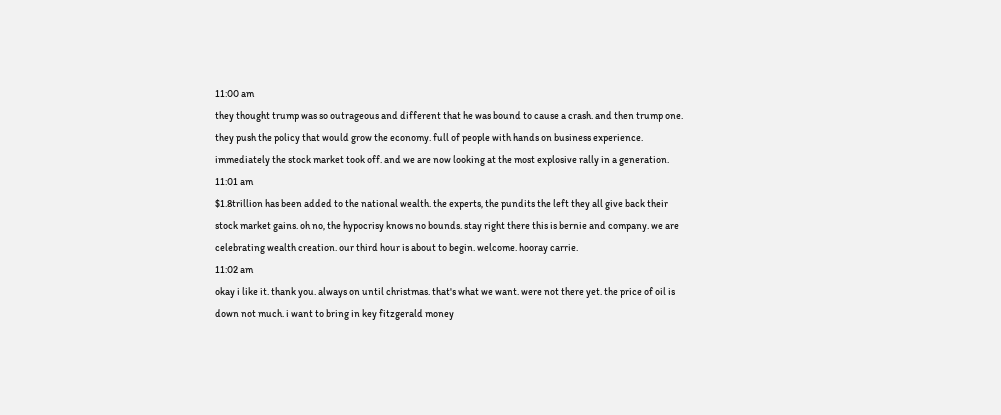11:00 am
they thought trump was so outrageous and different that he was bound to cause a crash. and then trump one. they push the policy that would grow the economy. full of people with hands on business experience. immediately the stock market took off. and we are now looking at the most explosive rally in a generation.
11:01 am
$1.8trillion has been added to the national wealth. the experts, the pundits the left they all give back their stock market gains. oh no, the hypocrisy knows no bounds. stay right there this is bernie and company. we are celebrating wealth creation. our third hour is about to begin. welcome. hooray carrie.
11:02 am
okay i like it. thank you. always on until christmas. that's what we want. were not there yet. the price of oil is down not much. i want to bring in key fitzgerald money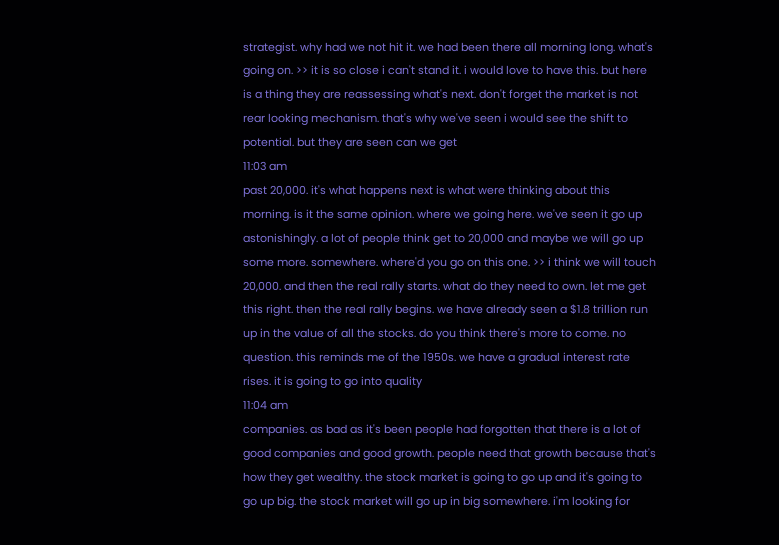strategist. why had we not hit it. we had been there all morning long. what's going on. >> it is so close i can't stand it. i would love to have this. but here is a thing they are reassessing what's next. don't forget the market is not rear looking mechanism. that's why we've seen i would see the shift to potential. but they are seen can we get
11:03 am
past 20,000. it's what happens next is what were thinking about this morning. is it the same opinion. where we going here. we've seen it go up astonishingly. a lot of people think get to 20,000 and maybe we will go up some more. somewhere. where'd you go on this one. >> i think we will touch 20,000. and then the real rally starts. what do they need to own. let me get this right. then the real rally begins. we have already seen a $1.8 trillion run up in the value of all the stocks. do you think there's more to come. no question. this reminds me of the 1950s. we have a gradual interest rate rises. it is going to go into quality
11:04 am
companies. as bad as it's been people had forgotten that there is a lot of good companies and good growth. people need that growth because that's how they get wealthy. the stock market is going to go up and it's going to go up big. the stock market will go up in big somewhere. i'm looking for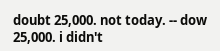doubt 25,000. not today. -- dow 25,000. i didn't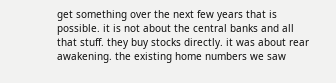get something over the next few years that is possible. it is not about the central banks and all that stuff. they buy stocks directly. it was about rear awakening. the existing home numbers we saw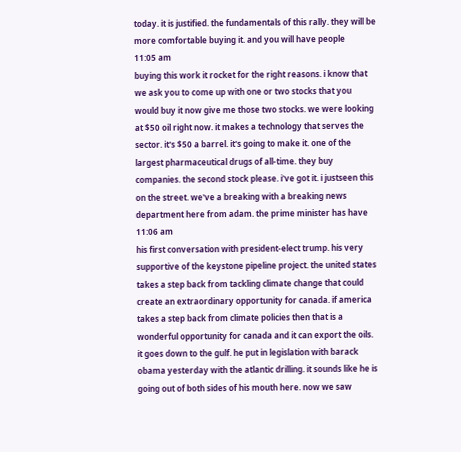today. it is justified. the fundamentals of this rally. they will be more comfortable buying it. and you will have people
11:05 am
buying this work it rocket for the right reasons. i know that we ask you to come up with one or two stocks that you would buy it now give me those two stocks. we were looking at $50 oil right now. it makes a technology that serves the sector. it's $50 a barrel. it's going to make it. one of the largest pharmaceutical drugs of all-time. they buy companies. the second stock please. i've got it. i justseen this on the street. we've a breaking with a breaking news department here from adam. the prime minister has have
11:06 am
his first conversation with president-elect trump. his very supportive of the keystone pipeline project. the united states takes a step back from tackling climate change that could create an extraordinary opportunity for canada. if america takes a step back from climate policies then that is a wonderful opportunity for canada and it can export the oils. it goes down to the gulf. he put in legislation with barack obama yesterday with the atlantic drilling. it sounds like he is going out of both sides of his mouth here. now we saw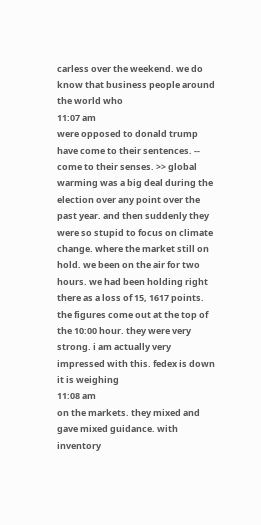carless over the weekend. we do know that business people around the world who
11:07 am
were opposed to donald trump have come to their sentences. -- come to their senses. >> global warming was a big deal during the election over any point over the past year. and then suddenly they were so stupid to focus on climate change. where the market still on hold. we been on the air for two hours. we had been holding right there as a loss of 15, 1617 points. the figures come out at the top of the 10:00 hour. they were very strong. i am actually very impressed with this. fedex is down it is weighing
11:08 am
on the markets. they mixed and gave mixed guidance. with inventory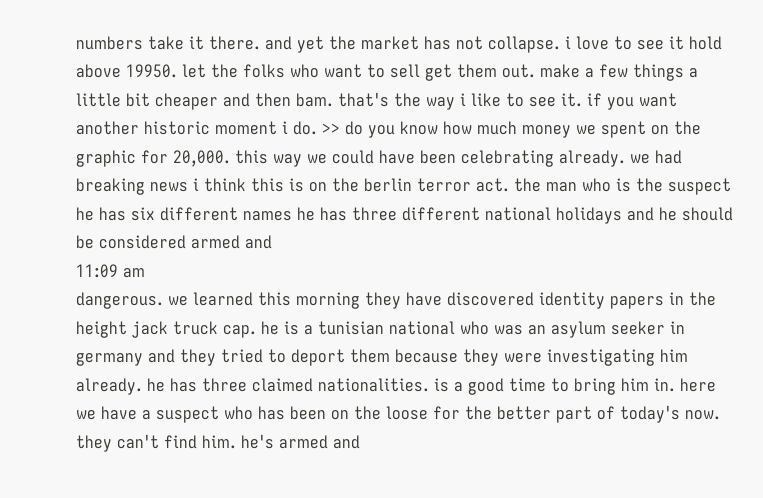numbers take it there. and yet the market has not collapse. i love to see it hold above 19950. let the folks who want to sell get them out. make a few things a little bit cheaper and then bam. that's the way i like to see it. if you want another historic moment i do. >> do you know how much money we spent on the graphic for 20,000. this way we could have been celebrating already. we had breaking news i think this is on the berlin terror act. the man who is the suspect he has six different names he has three different national holidays and he should be considered armed and
11:09 am
dangerous. we learned this morning they have discovered identity papers in the height jack truck cap. he is a tunisian national who was an asylum seeker in germany and they tried to deport them because they were investigating him already. he has three claimed nationalities. is a good time to bring him in. here we have a suspect who has been on the loose for the better part of today's now. they can't find him. he's armed and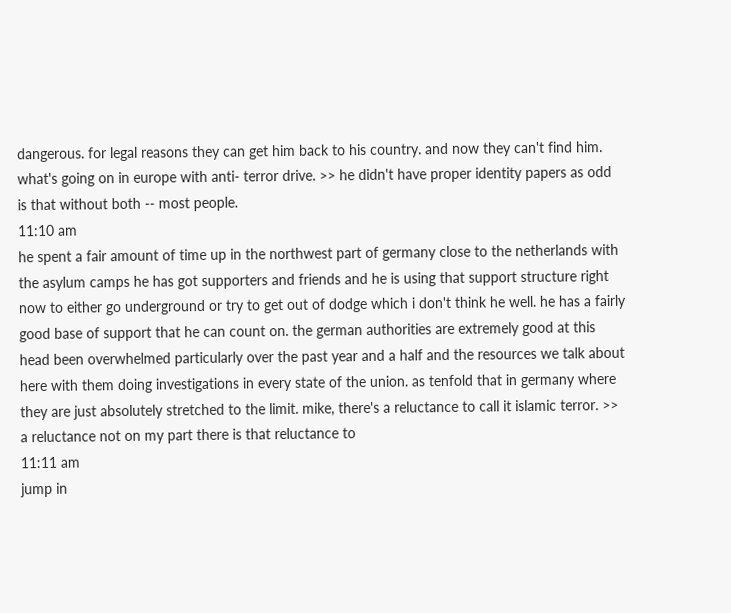dangerous. for legal reasons they can get him back to his country. and now they can't find him. what's going on in europe with anti- terror drive. >> he didn't have proper identity papers as odd is that without both -- most people.
11:10 am
he spent a fair amount of time up in the northwest part of germany close to the netherlands with the asylum camps he has got supporters and friends and he is using that support structure right now to either go underground or try to get out of dodge which i don't think he well. he has a fairly good base of support that he can count on. the german authorities are extremely good at this head been overwhelmed particularly over the past year and a half and the resources we talk about here with them doing investigations in every state of the union. as tenfold that in germany where they are just absolutely stretched to the limit. mike, there's a reluctance to call it islamic terror. >> a reluctance not on my part there is that reluctance to
11:11 am
jump in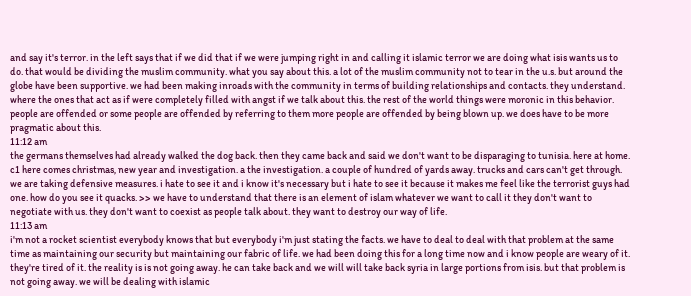and say it's terror. in the left says that if we did that if we were jumping right in and calling it islamic terror we are doing what isis wants us to do. that would be dividing the muslim community. what you say about this. a lot of the muslim community not to tear in the u.s. but around the globe have been supportive. we had been making inroads with the community in terms of building relationships and contacts. they understand. where the ones that act as if were completely filled with angst if we talk about this. the rest of the world things were moronic in this behavior. people are offended or some people are offended by referring to them more people are offended by being blown up. we does have to be more pragmatic about this.
11:12 am
the germans themselves had already walked the dog back. then they came back and said we don't want to be disparaging to tunisia. here at home. c1 here comes christmas, new year and investigation. a the investigation. a couple of hundred of yards away. trucks and cars can't get through. we are taking defensive measures. i hate to see it and i know it's necessary but i hate to see it because it makes me feel like the terrorist guys had one. how do you see it quacks. >> we have to understand that there is an element of islam whatever we want to call it they don't want to negotiate with us. they don't want to coexist as people talk about. they want to destroy our way of life.
11:13 am
i'm not a rocket scientist everybody knows that but everybody i'm just stating the facts. we have to deal to deal with that problem at the same time as maintaining our security but maintaining our fabric of life. we had been doing this for a long time now and i know people are weary of it. they're tired of it. the reality is is not going away. he can take back and we will will take back syria in large portions from isis. but that problem is not going away. we will be dealing with islamic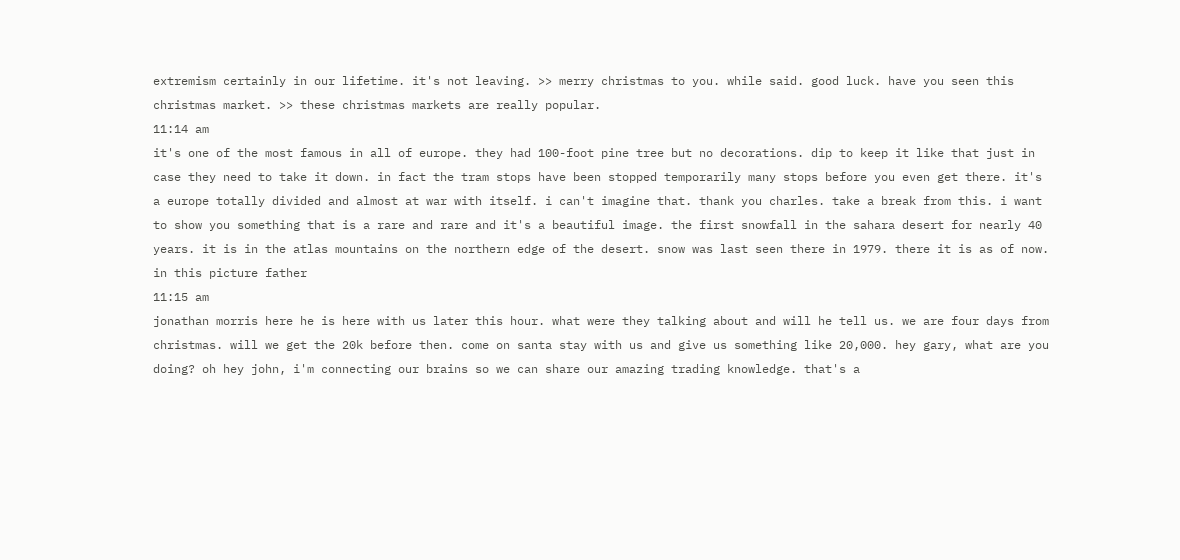extremism certainly in our lifetime. it's not leaving. >> merry christmas to you. while said. good luck. have you seen this christmas market. >> these christmas markets are really popular.
11:14 am
it's one of the most famous in all of europe. they had 100-foot pine tree but no decorations. dip to keep it like that just in case they need to take it down. in fact the tram stops have been stopped temporarily many stops before you even get there. it's a europe totally divided and almost at war with itself. i can't imagine that. thank you charles. take a break from this. i want to show you something that is a rare and rare and it's a beautiful image. the first snowfall in the sahara desert for nearly 40 years. it is in the atlas mountains on the northern edge of the desert. snow was last seen there in 1979. there it is as of now. in this picture father
11:15 am
jonathan morris here he is here with us later this hour. what were they talking about and will he tell us. we are four days from christmas. will we get the 20k before then. come on santa stay with us and give us something like 20,000. hey gary, what are you doing? oh hey john, i'm connecting our brains so we can share our amazing trading knowledge. that's a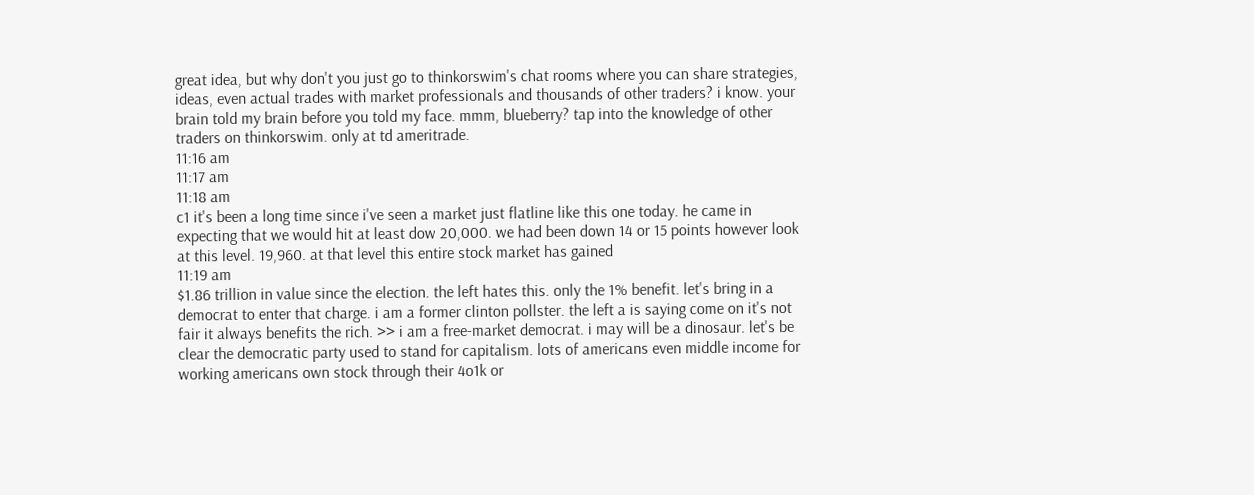great idea, but why don't you just go to thinkorswim's chat rooms where you can share strategies, ideas, even actual trades with market professionals and thousands of other traders? i know. your brain told my brain before you told my face. mmm, blueberry? tap into the knowledge of other traders on thinkorswim. only at td ameritrade.
11:16 am
11:17 am
11:18 am
c1 it's been a long time since i've seen a market just flatline like this one today. he came in expecting that we would hit at least dow 20,000. we had been down 14 or 15 points however look at this level. 19,960. at that level this entire stock market has gained
11:19 am
$1.86 trillion in value since the election. the left hates this. only the 1% benefit. let's bring in a democrat to enter that charge. i am a former clinton pollster. the left a is saying come on it's not fair it always benefits the rich. >> i am a free-market democrat. i may will be a dinosaur. let's be clear the democratic party used to stand for capitalism. lots of americans even middle income for working americans own stock through their 4o1k or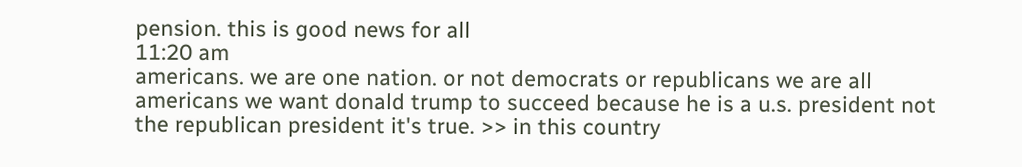pension. this is good news for all
11:20 am
americans. we are one nation. or not democrats or republicans we are all americans we want donald trump to succeed because he is a u.s. president not the republican president it's true. >> in this country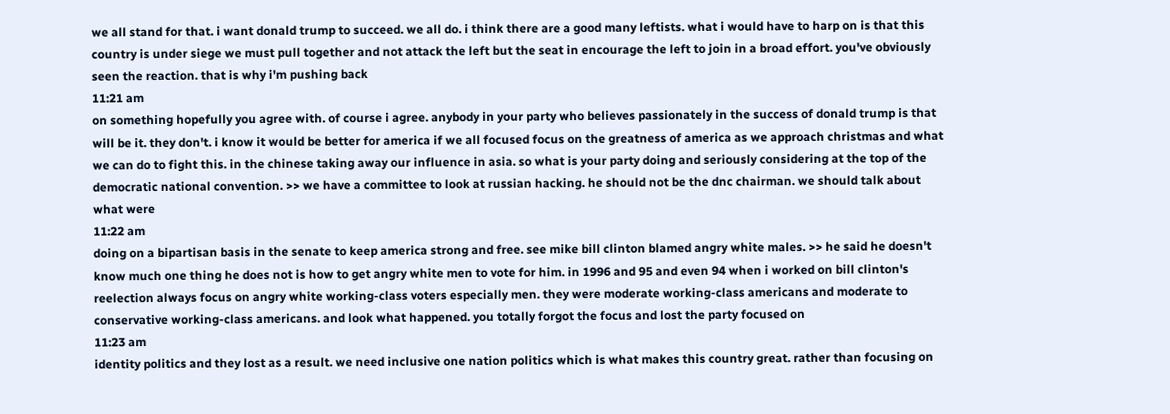we all stand for that. i want donald trump to succeed. we all do. i think there are a good many leftists. what i would have to harp on is that this country is under siege we must pull together and not attack the left but the seat in encourage the left to join in a broad effort. you've obviously seen the reaction. that is why i'm pushing back
11:21 am
on something hopefully you agree with. of course i agree. anybody in your party who believes passionately in the success of donald trump is that will be it. they don't. i know it would be better for america if we all focused focus on the greatness of america as we approach christmas and what we can do to fight this. in the chinese taking away our influence in asia. so what is your party doing and seriously considering at the top of the democratic national convention. >> we have a committee to look at russian hacking. he should not be the dnc chairman. we should talk about what were
11:22 am
doing on a bipartisan basis in the senate to keep america strong and free. see mike bill clinton blamed angry white males. >> he said he doesn't know much one thing he does not is how to get angry white men to vote for him. in 1996 and 95 and even 94 when i worked on bill clinton's reelection always focus on angry white working-class voters especially men. they were moderate working-class americans and moderate to conservative working-class americans. and look what happened. you totally forgot the focus and lost the party focused on
11:23 am
identity politics and they lost as a result. we need inclusive one nation politics which is what makes this country great. rather than focusing on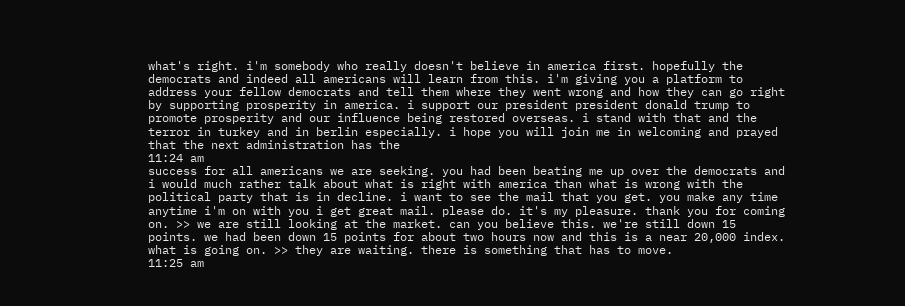what's right. i'm somebody who really doesn't believe in america first. hopefully the democrats and indeed all americans will learn from this. i'm giving you a platform to address your fellow democrats and tell them where they went wrong and how they can go right by supporting prosperity in america. i support our president president donald trump to promote prosperity and our influence being restored overseas. i stand with that and the terror in turkey and in berlin especially. i hope you will join me in welcoming and prayed that the next administration has the
11:24 am
success for all americans we are seeking. you had been beating me up over the democrats and i would much rather talk about what is right with america than what is wrong with the political party that is in decline. i want to see the mail that you get. you make any time anytime i'm on with you i get great mail. please do. it's my pleasure. thank you for coming on. >> we are still looking at the market. can you believe this. we're still down 15 points. we had been down 15 points for about two hours now and this is a near 20,000 index. what is going on. >> they are waiting. there is something that has to move.
11:25 am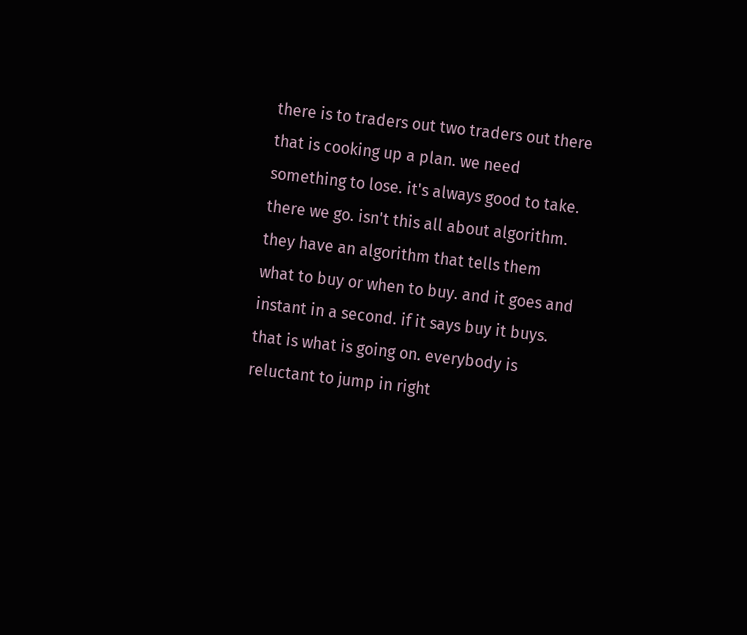there is to traders out two traders out there that is cooking up a plan. we need something to lose. it's always good to take. there we go. isn't this all about algorithm. they have an algorithm that tells them what to buy or when to buy. and it goes and instant in a second. if it says buy it buys. that is what is going on. everybody is reluctant to jump in right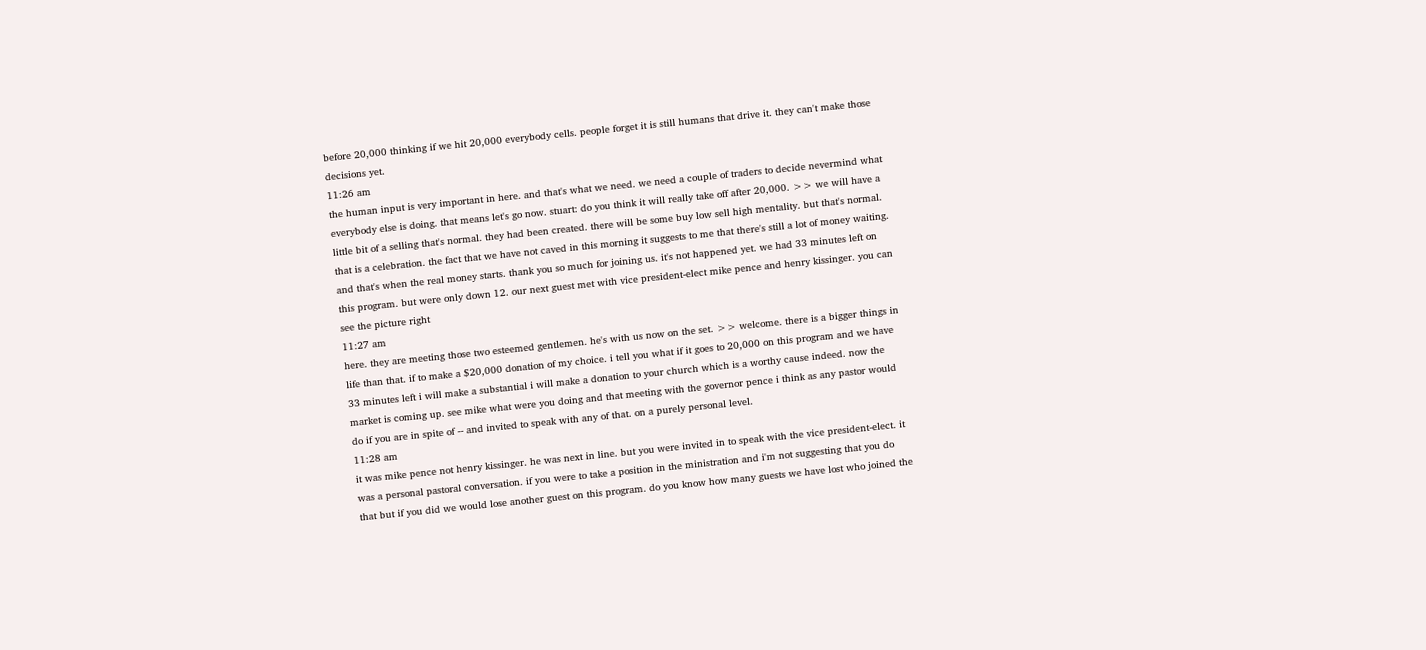before 20,000 thinking if we hit 20,000 everybody cells. people forget it is still humans that drive it. they can't make those decisions yet.
11:26 am
the human input is very important in here. and that's what we need. we need a couple of traders to decide nevermind what everybody else is doing. that means let's go now. stuart: do you think it will really take off after 20,000. >> we will have a little bit of a selling that's normal. they had been created. there will be some buy low sell high mentality. but that's normal. that is a celebration. the fact that we have not caved in this morning it suggests to me that there's still a lot of money waiting. and that's when the real money starts. thank you so much for joining us. it's not happened yet. we had 33 minutes left on this program. but were only down 12. our next guest met with vice president-elect mike pence and henry kissinger. you can see the picture right
11:27 am
here. they are meeting those two esteemed gentlemen. he's with us now on the set. >> welcome. there is a bigger things in life than that. if to make a $20,000 donation of my choice. i tell you what if it goes to 20,000 on this program and we have 33 minutes left i will make a substantial i will make a donation to your church which is a worthy cause indeed. now the market is coming up. see mike what were you doing and that meeting with the governor pence i think as any pastor would do if you are in spite of -- and invited to speak with any of that. on a purely personal level.
11:28 am
it was mike pence not henry kissinger. he was next in line. but you were invited in to speak with the vice president-elect. it was a personal pastoral conversation. if you were to take a position in the ministration and i'm not suggesting that you do that but if you did we would lose another guest on this program. do you know how many guests we have lost who joined the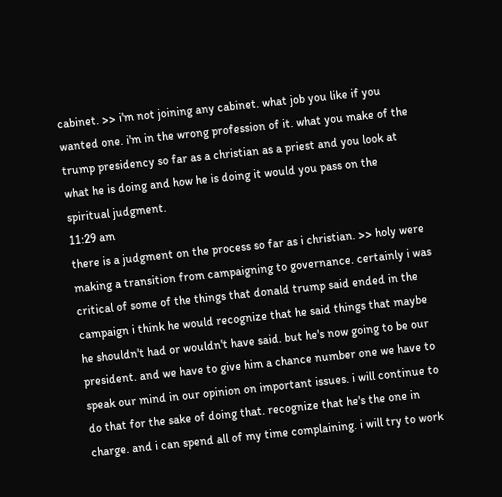cabinet. >> i'm not joining any cabinet. what job you like if you wanted one. i'm in the wrong profession of it. what you make of the trump presidency so far as a christian as a priest and you look at what he is doing and how he is doing it would you pass on the spiritual judgment.
11:29 am
there is a judgment on the process so far as i christian. >> holy were making a transition from campaigning to governance. certainly i was critical of some of the things that donald trump said ended in the campaign i think he would recognize that he said things that maybe he shouldn't had or wouldn't have said. but he's now going to be our president. and we have to give him a chance number one we have to speak our mind in our opinion on important issues. i will continue to do that for the sake of doing that. recognize that he's the one in charge. and i can spend all of my time complaining. i will try to work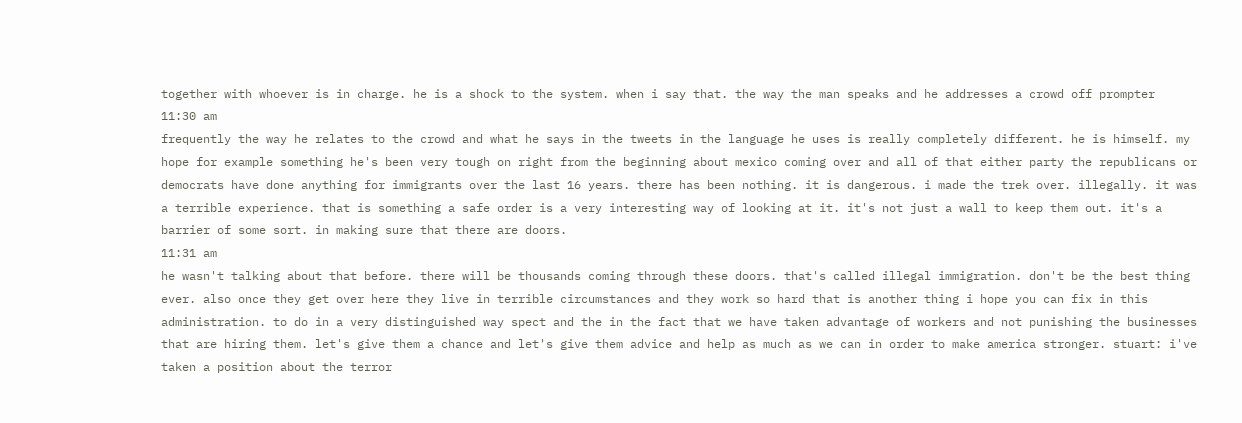together with whoever is in charge. he is a shock to the system. when i say that. the way the man speaks and he addresses a crowd off prompter
11:30 am
frequently the way he relates to the crowd and what he says in the tweets in the language he uses is really completely different. he is himself. my hope for example something he's been very tough on right from the beginning about mexico coming over and all of that either party the republicans or democrats have done anything for immigrants over the last 16 years. there has been nothing. it is dangerous. i made the trek over. illegally. it was a terrible experience. that is something a safe order is a very interesting way of looking at it. it's not just a wall to keep them out. it's a barrier of some sort. in making sure that there are doors.
11:31 am
he wasn't talking about that before. there will be thousands coming through these doors. that's called illegal immigration. don't be the best thing ever. also once they get over here they live in terrible circumstances and they work so hard that is another thing i hope you can fix in this administration. to do in a very distinguished way spect and the in the fact that we have taken advantage of workers and not punishing the businesses that are hiring them. let's give them a chance and let's give them advice and help as much as we can in order to make america stronger. stuart: i've taken a position about the terror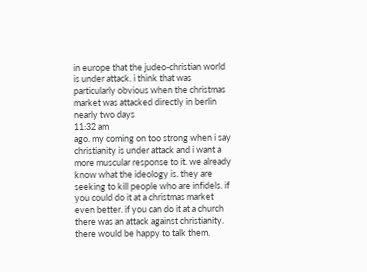in europe that the judeo-christian world is under attack. i think that was particularly obvious when the christmas market was attacked directly in berlin nearly two days
11:32 am
ago. my coming on too strong when i say christianity is under attack and i want a more muscular response to it. we already know what the ideology is. they are seeking to kill people who are infidels. if you could do it at a christmas market even better. if you can do it at a church there was an attack against christianity. there would be happy to talk them.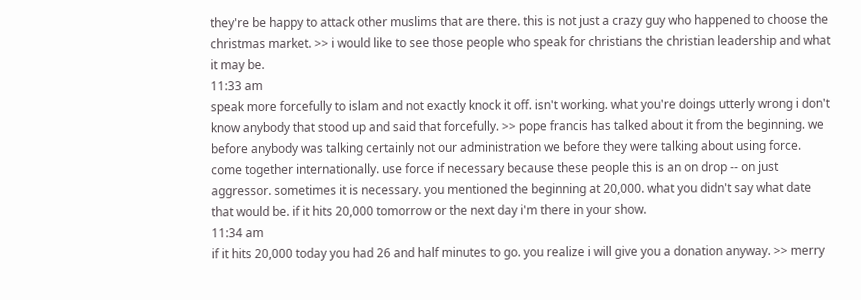they're be happy to attack other muslims that are there. this is not just a crazy guy who happened to choose the christmas market. >> i would like to see those people who speak for christians the christian leadership and what it may be.
11:33 am
speak more forcefully to islam and not exactly knock it off. isn't working. what you're doings utterly wrong i don't know anybody that stood up and said that forcefully. >> pope francis has talked about it from the beginning. we before anybody was talking certainly not our administration we before they were talking about using force. come together internationally. use force if necessary because these people this is an on drop -- on just aggressor. sometimes it is necessary. you mentioned the beginning at 20,000. what you didn't say what date that would be. if it hits 20,000 tomorrow or the next day i'm there in your show.
11:34 am
if it hits 20,000 today you had 26 and half minutes to go. you realize i will give you a donation anyway. >> merry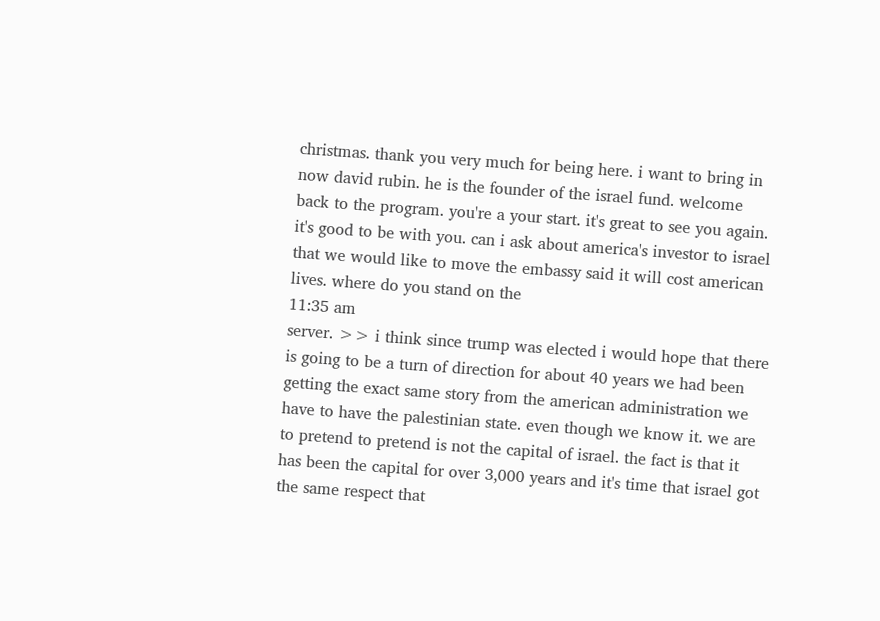christmas. thank you very much for being here. i want to bring in now david rubin. he is the founder of the israel fund. welcome back to the program. you're a your start. it's great to see you again. it's good to be with you. can i ask about america's investor to israel that we would like to move the embassy said it will cost american lives. where do you stand on the
11:35 am
server. >> i think since trump was elected i would hope that there is going to be a turn of direction for about 40 years we had been getting the exact same story from the american administration we have to have the palestinian state. even though we know it. we are to pretend to pretend is not the capital of israel. the fact is that it has been the capital for over 3,000 years and it's time that israel got the same respect that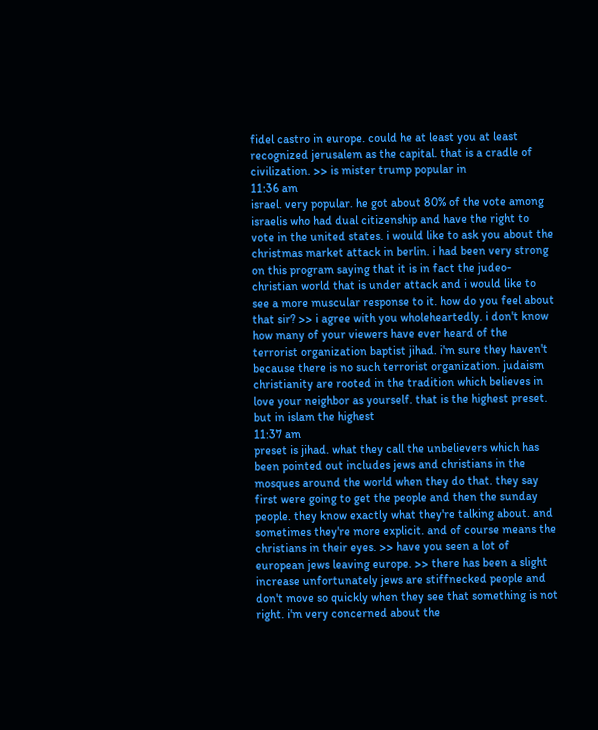fidel castro in europe. could he at least you at least recognized jerusalem as the capital. that is a cradle of civilization. >> is mister trump popular in
11:36 am
israel. very popular. he got about 80% of the vote among israelis who had dual citizenship and have the right to vote in the united states. i would like to ask you about the christmas market attack in berlin. i had been very strong on this program saying that it is in fact the judeo-christian world that is under attack and i would like to see a more muscular response to it. how do you feel about that sir? >> i agree with you wholeheartedly. i don't know how many of your viewers have ever heard of the terrorist organization baptist jihad. i'm sure they haven't because there is no such terrorist organization. judaism christianity are rooted in the tradition which believes in love your neighbor as yourself. that is the highest preset. but in islam the highest
11:37 am
preset is jihad. what they call the unbelievers which has been pointed out includes jews and christians in the mosques around the world when they do that. they say first were going to get the people and then the sunday people. they know exactly what they're talking about. and sometimes they're more explicit. and of course means the christians in their eyes. >> have you seen a lot of european jews leaving europe. >> there has been a slight increase unfortunately jews are stiffnecked people and don't move so quickly when they see that something is not right. i'm very concerned about the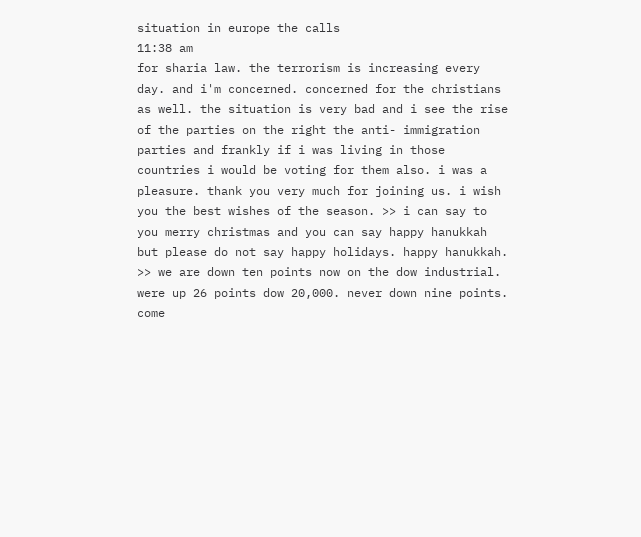situation in europe the calls
11:38 am
for sharia law. the terrorism is increasing every day. and i'm concerned. concerned for the christians as well. the situation is very bad and i see the rise of the parties on the right the anti- immigration parties and frankly if i was living in those countries i would be voting for them also. i was a pleasure. thank you very much for joining us. i wish you the best wishes of the season. >> i can say to you merry christmas and you can say happy hanukkah but please do not say happy holidays. happy hanukkah. >> we are down ten points now on the dow industrial. were up 26 points dow 20,000. never down nine points. come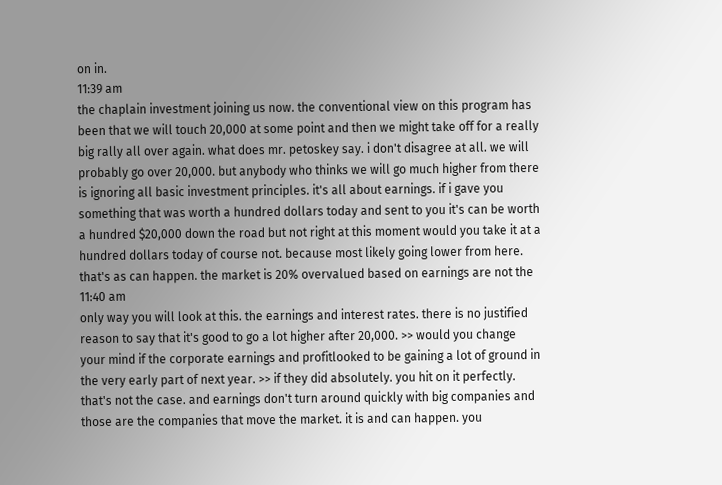on in.
11:39 am
the chaplain investment joining us now. the conventional view on this program has been that we will touch 20,000 at some point and then we might take off for a really big rally all over again. what does mr. petoskey say. i don't disagree at all. we will probably go over 20,000. but anybody who thinks we will go much higher from there is ignoring all basic investment principles. it's all about earnings. if i gave you something that was worth a hundred dollars today and sent to you it's can be worth a hundred $20,000 down the road but not right at this moment would you take it at a hundred dollars today of course not. because most likely going lower from here. that's as can happen. the market is 20% overvalued based on earnings are not the
11:40 am
only way you will look at this. the earnings and interest rates. there is no justified reason to say that it's good to go a lot higher after 20,000. >> would you change your mind if the corporate earnings and profitlooked to be gaining a lot of ground in the very early part of next year. >> if they did absolutely. you hit on it perfectly. that's not the case. and earnings don't turn around quickly with big companies and those are the companies that move the market. it is and can happen. you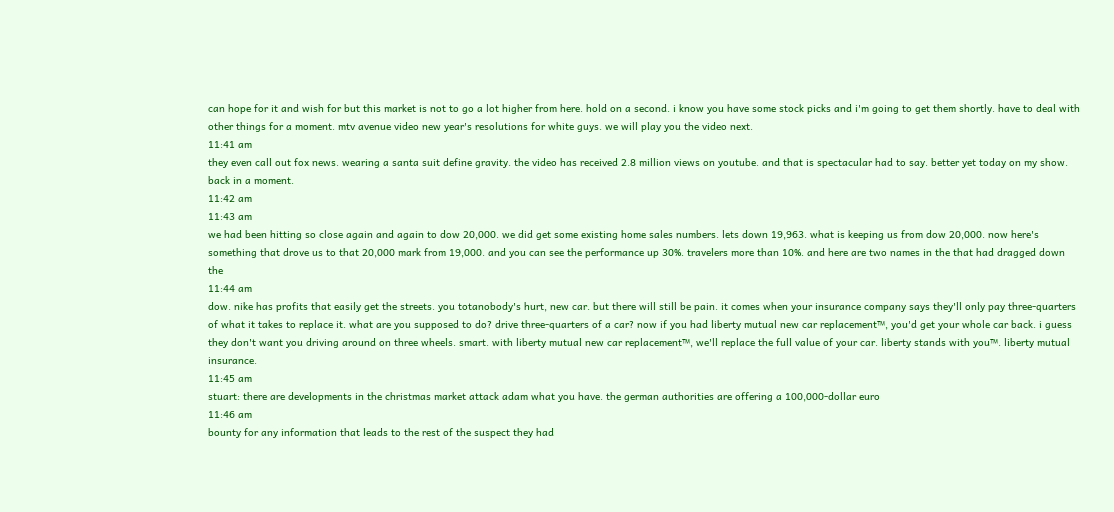can hope for it and wish for but this market is not to go a lot higher from here. hold on a second. i know you have some stock picks and i'm going to get them shortly. have to deal with other things for a moment. mtv avenue video new year's resolutions for white guys. we will play you the video next.
11:41 am
they even call out fox news. wearing a santa suit define gravity. the video has received 2.8 million views on youtube. and that is spectacular had to say. better yet today on my show. back in a moment.
11:42 am
11:43 am
we had been hitting so close again and again to dow 20,000. we did get some existing home sales numbers. lets down 19,963. what is keeping us from dow 20,000. now here's something that drove us to that 20,000 mark from 19,000. and you can see the performance up 30%. travelers more than 10%. and here are two names in the that had dragged down the
11:44 am
dow. nike has profits that easily get the streets. you totanobody's hurt, new car. but there will still be pain. it comes when your insurance company says they'll only pay three-quarters of what it takes to replace it. what are you supposed to do? drive three-quarters of a car? now if you had liberty mutual new car replacement™, you'd get your whole car back. i guess they don't want you driving around on three wheels. smart. with liberty mutual new car replacement™, we'll replace the full value of your car. liberty stands with you™. liberty mutual insurance.
11:45 am
stuart: there are developments in the christmas market attack adam what you have. the german authorities are offering a 100,000-dollar euro
11:46 am
bounty for any information that leads to the rest of the suspect they had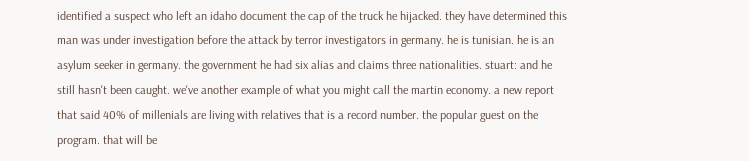identified a suspect who left an idaho document the cap of the truck he hijacked. they have determined this man was under investigation before the attack by terror investigators in germany. he is tunisian. he is an asylum seeker in germany. the government he had six alias and claims three nationalities. stuart: and he still hasn't been caught. we've another example of what you might call the martin economy. a new report that said 40% of millenials are living with relatives that is a record number. the popular guest on the program. that will be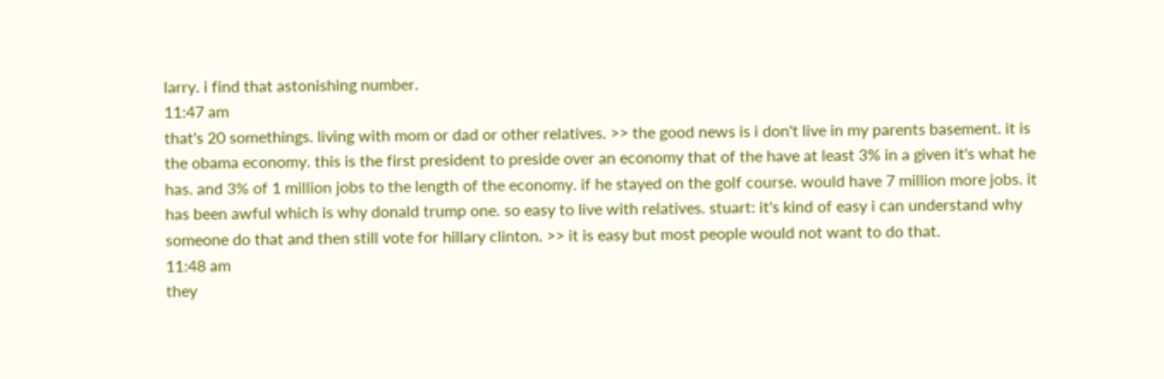larry. i find that astonishing number.
11:47 am
that's 20 somethings. living with mom or dad or other relatives. >> the good news is i don't live in my parents basement. it is the obama economy. this is the first president to preside over an economy that of the have at least 3% in a given it's what he has. and 3% of 1 million jobs to the length of the economy. if he stayed on the golf course. would have 7 million more jobs. it has been awful which is why donald trump one. so easy to live with relatives. stuart: it's kind of easy i can understand why someone do that and then still vote for hillary clinton. >> it is easy but most people would not want to do that.
11:48 am
they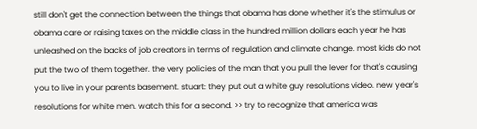still don't get the connection between the things that obama has done whether it's the stimulus or obama care or raising taxes on the middle class in the hundred million dollars each year he has unleashed on the backs of job creators in terms of regulation and climate change. most kids do not put the two of them together. the very policies of the man that you pull the lever for that's causing you to live in your parents basement. stuart: they put out a white guy resolutions video. new year's resolutions for white men. watch this for a second. >> try to recognize that america was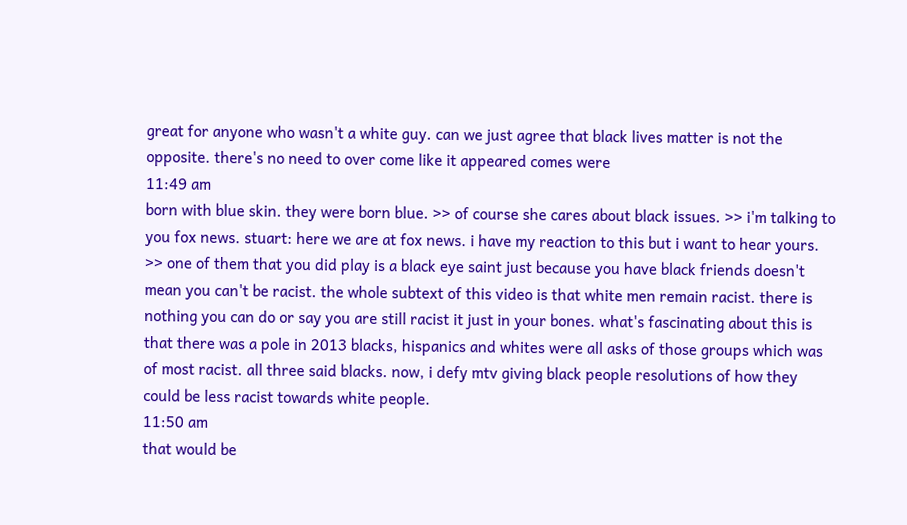great for anyone who wasn't a white guy. can we just agree that black lives matter is not the opposite. there's no need to over come like it appeared comes were
11:49 am
born with blue skin. they were born blue. >> of course she cares about black issues. >> i'm talking to you fox news. stuart: here we are at fox news. i have my reaction to this but i want to hear yours. >> one of them that you did play is a black eye saint just because you have black friends doesn't mean you can't be racist. the whole subtext of this video is that white men remain racist. there is nothing you can do or say you are still racist it just in your bones. what's fascinating about this is that there was a pole in 2013 blacks, hispanics and whites were all asks of those groups which was of most racist. all three said blacks. now, i defy mtv giving black people resolutions of how they could be less racist towards white people.
11:50 am
that would be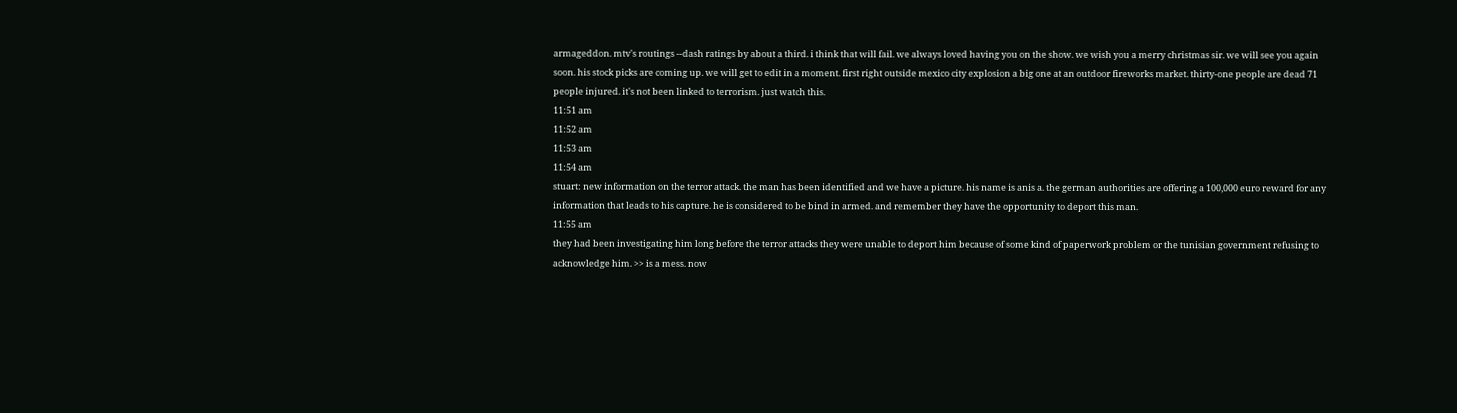armageddon. mtv's routings --dash ratings by about a third. i think that will fail. we always loved having you on the show. we wish you a merry christmas sir. we will see you again soon. his stock picks are coming up. we will get to edit in a moment. first right outside mexico city explosion a big one at an outdoor fireworks market. thirty-one people are dead 71 people injured. it's not been linked to terrorism. just watch this.
11:51 am
11:52 am
11:53 am
11:54 am
stuart: new information on the terror attack. the man has been identified and we have a picture. his name is anis a. the german authorities are offering a 100,000 euro reward for any information that leads to his capture. he is considered to be bind in armed. and remember they have the opportunity to deport this man.
11:55 am
they had been investigating him long before the terror attacks they were unable to deport him because of some kind of paperwork problem or the tunisian government refusing to acknowledge him. >> is a mess. now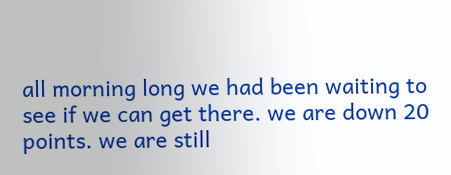all morning long we had been waiting to see if we can get there. we are down 20 points. we are still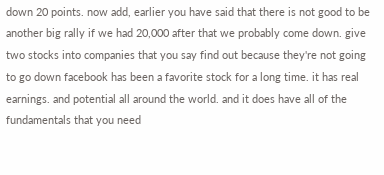down 20 points. now add, earlier you have said that there is not good to be another big rally if we had 20,000 after that we probably come down. give two stocks into companies that you say find out because they're not going to go down facebook has been a favorite stock for a long time. it has real earnings. and potential all around the world. and it does have all of the fundamentals that you need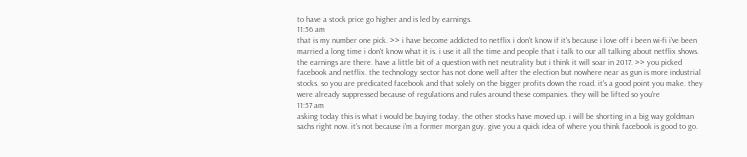to have a stock price go higher and is led by earnings.
11:56 am
that is my number one pick. >> i have become addicted to netflix i don't know if it's because i love off i been wi-fi i've been married a long time i don't know what it is. i use it all the time and people that i talk to our all talking about netflix shows. the earnings are there. have a little bit of a question with net neutrality but i think it will soar in 2017. >> you picked facebook and netflix. the technology sector has not done well after the election but nowhere near as gun is more industrial stocks. so you are predicated facebook and that solely on the bigger profits down the road. it's a good point you make. they were already suppressed because of regulations and rules around these companies. they will be lifted so you're
11:57 am
asking today this is what i would be buying today. the other stocks have moved up. i will be shorting in a big way goldman sachs right now. it's not because i'm a former morgan guy. give you a quick idea of where you think facebook is good to go.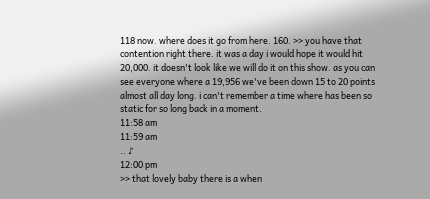118 now. where does it go from here. 160. >> you have that contention right there. it was a day i would hope it would hit 20,000. it doesn't look like we will do it on this show. as you can see everyone where a 19,956 we've been down 15 to 20 points almost all day long. i can't remember a time where has been so static for so long back in a moment.
11:58 am
11:59 am
.. ♪
12:00 pm
>> that lovely baby there is a when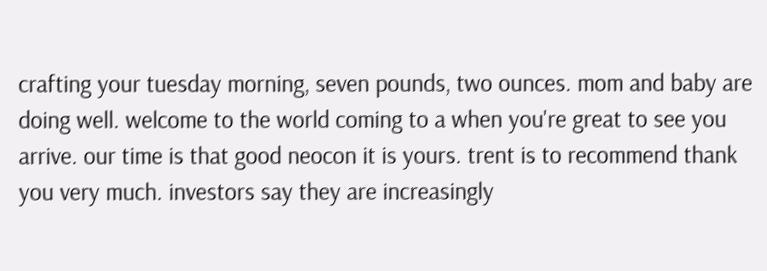crafting your tuesday morning, seven pounds, two ounces. mom and baby are doing well. welcome to the world coming to a when you're great to see you arrive. our time is that good neocon it is yours. trent is to recommend thank you very much. investors say they are increasingly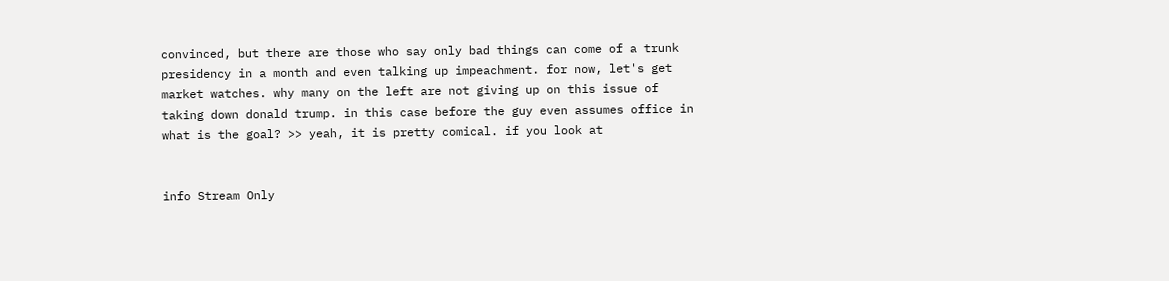convinced, but there are those who say only bad things can come of a trunk presidency in a month and even talking up impeachment. for now, let's get market watches. why many on the left are not giving up on this issue of taking down donald trump. in this case before the guy even assumes office in what is the goal? >> yeah, it is pretty comical. if you look at


info Stream Only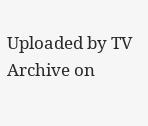Uploaded by TV Archive on